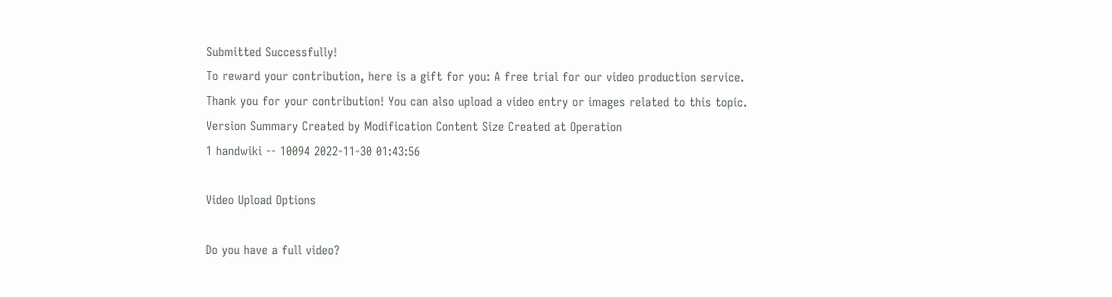Submitted Successfully!
To reward your contribution, here is a gift for you: A free trial for our video production service.
Thank you for your contribution! You can also upload a video entry or images related to this topic.
Version Summary Created by Modification Content Size Created at Operation
1 handwiki -- 10094 2022-11-30 01:43:56

Video Upload Options

Do you have a full video?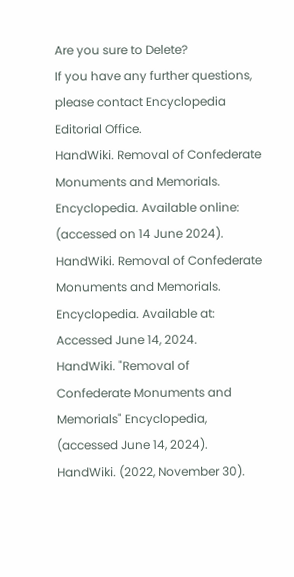Are you sure to Delete?
If you have any further questions, please contact Encyclopedia Editorial Office.
HandWiki. Removal of Confederate Monuments and Memorials. Encyclopedia. Available online: (accessed on 14 June 2024).
HandWiki. Removal of Confederate Monuments and Memorials. Encyclopedia. Available at: Accessed June 14, 2024.
HandWiki. "Removal of Confederate Monuments and Memorials" Encyclopedia, (accessed June 14, 2024).
HandWiki. (2022, November 30).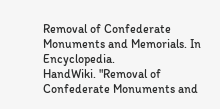Removal of Confederate Monuments and Memorials. In Encyclopedia.
HandWiki. "Removal of Confederate Monuments and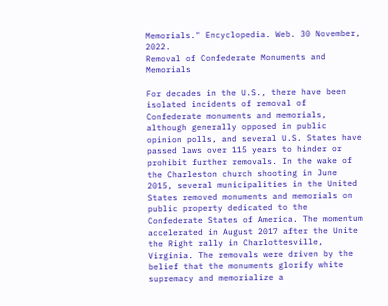Memorials." Encyclopedia. Web. 30 November, 2022.
Removal of Confederate Monuments and Memorials

For decades in the U.S., there have been isolated incidents of removal of Confederate monuments and memorials, although generally opposed in public opinion polls, and several U.S. States have passed laws over 115 years to hinder or prohibit further removals. In the wake of the Charleston church shooting in June 2015, several municipalities in the United States removed monuments and memorials on public property dedicated to the Confederate States of America. The momentum accelerated in August 2017 after the Unite the Right rally in Charlottesville, Virginia. The removals were driven by the belief that the monuments glorify white supremacy and memorialize a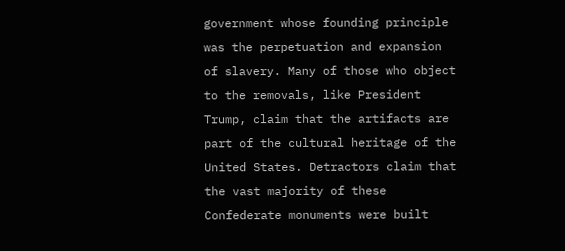government whose founding principle was the perpetuation and expansion of slavery. Many of those who object to the removals, like President Trump, claim that the artifacts are part of the cultural heritage of the United States. Detractors claim that the vast majority of these Confederate monuments were built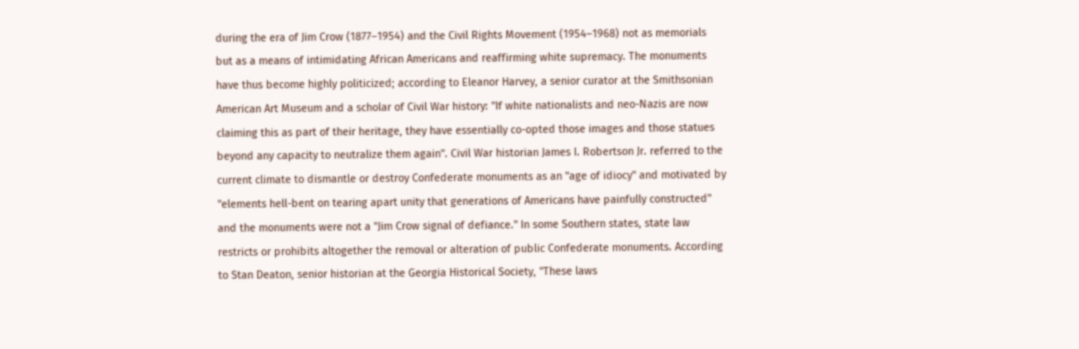during the era of Jim Crow (1877–1954) and the Civil Rights Movement (1954–1968) not as memorials but as a means of intimidating African Americans and reaffirming white supremacy. The monuments have thus become highly politicized; according to Eleanor Harvey, a senior curator at the Smithsonian American Art Museum and a scholar of Civil War history: "If white nationalists and neo-Nazis are now claiming this as part of their heritage, they have essentially co-opted those images and those statues beyond any capacity to neutralize them again". Civil War historian James I. Robertson Jr. referred to the current climate to dismantle or destroy Confederate monuments as an "age of idiocy" and motivated by "elements hell-bent on tearing apart unity that generations of Americans have painfully constructed" and the monuments were not a "Jim Crow signal of defiance." In some Southern states, state law restricts or prohibits altogether the removal or alteration of public Confederate monuments. According to Stan Deaton, senior historian at the Georgia Historical Society, "These laws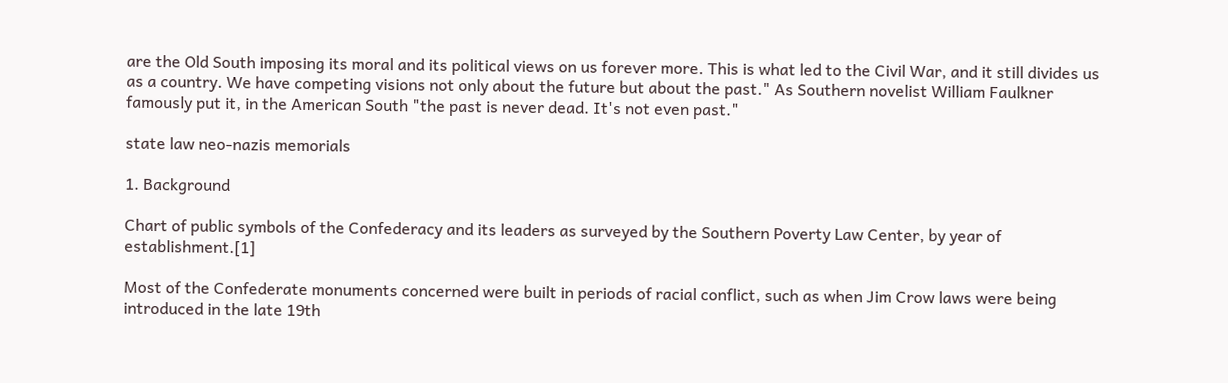are the Old South imposing its moral and its political views on us forever more. This is what led to the Civil War, and it still divides us as a country. We have competing visions not only about the future but about the past." As Southern novelist William Faulkner famously put it, in the American South "the past is never dead. It's not even past."

state law neo-nazis memorials

1. Background

Chart of public symbols of the Confederacy and its leaders as surveyed by the Southern Poverty Law Center, by year of establishment.[1]

Most of the Confederate monuments concerned were built in periods of racial conflict, such as when Jim Crow laws were being introduced in the late 19th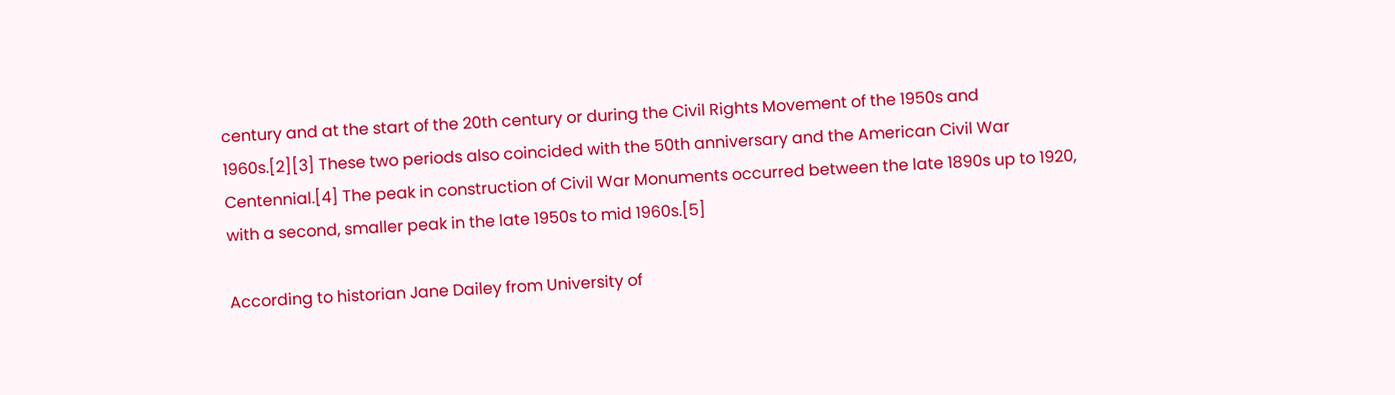century and at the start of the 20th century or during the Civil Rights Movement of the 1950s and 1960s.[2][3] These two periods also coincided with the 50th anniversary and the American Civil War Centennial.[4] The peak in construction of Civil War Monuments occurred between the late 1890s up to 1920, with a second, smaller peak in the late 1950s to mid 1960s.[5]

According to historian Jane Dailey from University of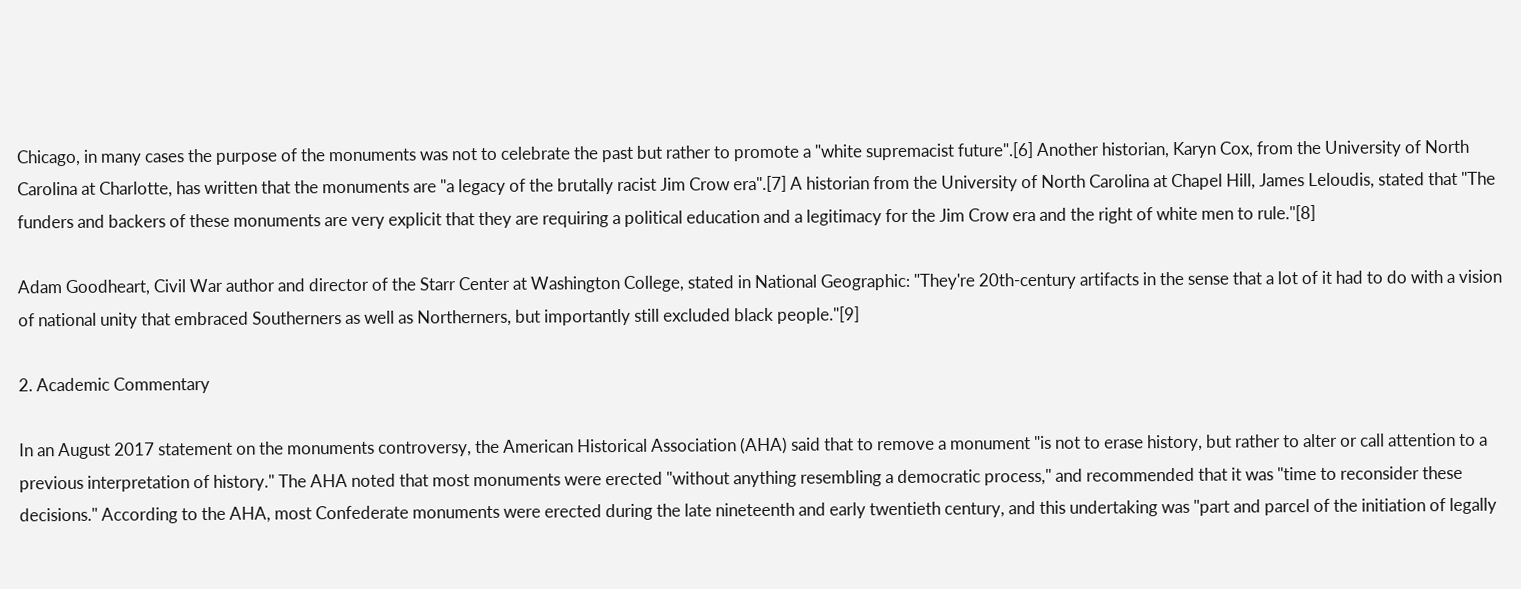Chicago, in many cases the purpose of the monuments was not to celebrate the past but rather to promote a "white supremacist future".[6] Another historian, Karyn Cox, from the University of North Carolina at Charlotte, has written that the monuments are "a legacy of the brutally racist Jim Crow era".[7] A historian from the University of North Carolina at Chapel Hill, James Leloudis, stated that "The funders and backers of these monuments are very explicit that they are requiring a political education and a legitimacy for the Jim Crow era and the right of white men to rule."[8]

Adam Goodheart, Civil War author and director of the Starr Center at Washington College, stated in National Geographic: "They're 20th-century artifacts in the sense that a lot of it had to do with a vision of national unity that embraced Southerners as well as Northerners, but importantly still excluded black people."[9]

2. Academic Commentary

In an August 2017 statement on the monuments controversy, the American Historical Association (AHA) said that to remove a monument "is not to erase history, but rather to alter or call attention to a previous interpretation of history." The AHA noted that most monuments were erected "without anything resembling a democratic process," and recommended that it was "time to reconsider these decisions." According to the AHA, most Confederate monuments were erected during the late nineteenth and early twentieth century, and this undertaking was "part and parcel of the initiation of legally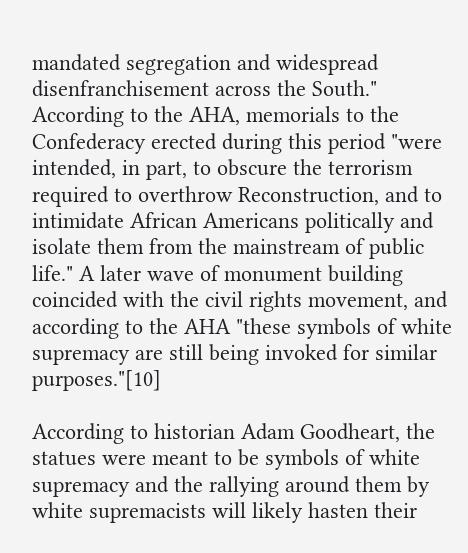mandated segregation and widespread disenfranchisement across the South." According to the AHA, memorials to the Confederacy erected during this period "were intended, in part, to obscure the terrorism required to overthrow Reconstruction, and to intimidate African Americans politically and isolate them from the mainstream of public life." A later wave of monument building coincided with the civil rights movement, and according to the AHA "these symbols of white supremacy are still being invoked for similar purposes."[10]

According to historian Adam Goodheart, the statues were meant to be symbols of white supremacy and the rallying around them by white supremacists will likely hasten their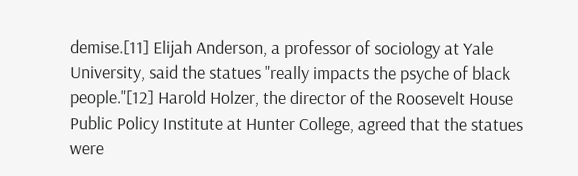demise.[11] Elijah Anderson, a professor of sociology at Yale University, said the statues "really impacts the psyche of black people."[12] Harold Holzer, the director of the Roosevelt House Public Policy Institute at Hunter College, agreed that the statues were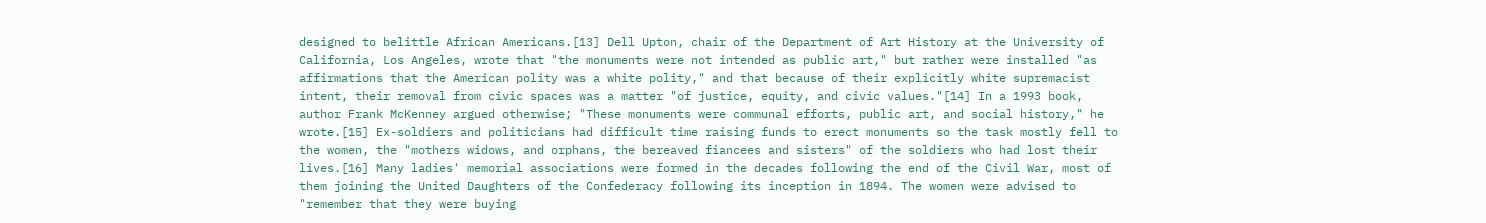designed to belittle African Americans.[13] Dell Upton, chair of the Department of Art History at the University of California, Los Angeles, wrote that "the monuments were not intended as public art," but rather were installed "as affirmations that the American polity was a white polity," and that because of their explicitly white supremacist intent, their removal from civic spaces was a matter "of justice, equity, and civic values."[14] In a 1993 book, author Frank McKenney argued otherwise; "These monuments were communal efforts, public art, and social history," he wrote.[15] Ex-soldiers and politicians had difficult time raising funds to erect monuments so the task mostly fell to the women, the "mothers widows, and orphans, the bereaved fiancees and sisters" of the soldiers who had lost their lives.[16] Many ladies' memorial associations were formed in the decades following the end of the Civil War, most of them joining the United Daughters of the Confederacy following its inception in 1894. The women were advised to "remember that they were buying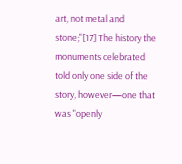art, not metal and stone;"[17] The history the monuments celebrated told only one side of the story, however—one that was "openly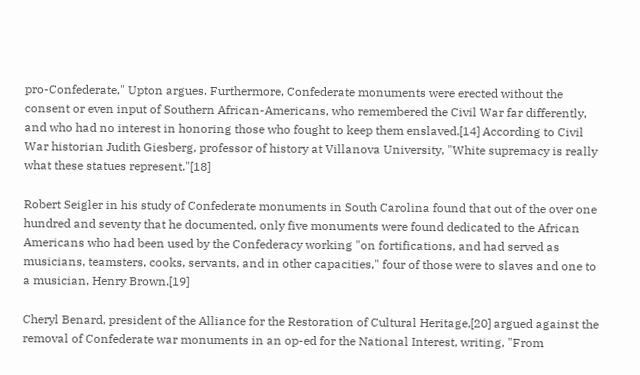pro-Confederate," Upton argues. Furthermore, Confederate monuments were erected without the consent or even input of Southern African-Americans, who remembered the Civil War far differently, and who had no interest in honoring those who fought to keep them enslaved.[14] According to Civil War historian Judith Giesberg, professor of history at Villanova University, "White supremacy is really what these statues represent."[18]

Robert Seigler in his study of Confederate monuments in South Carolina found that out of the over one hundred and seventy that he documented, only five monuments were found dedicated to the African Americans who had been used by the Confederacy working "on fortifications, and had served as musicians, teamsters, cooks, servants, and in other capacities," four of those were to slaves and one to a musician, Henry Brown.[19]

Cheryl Benard, president of the Alliance for the Restoration of Cultural Heritage,[20] argued against the removal of Confederate war monuments in an op-ed for the National Interest, writing, "From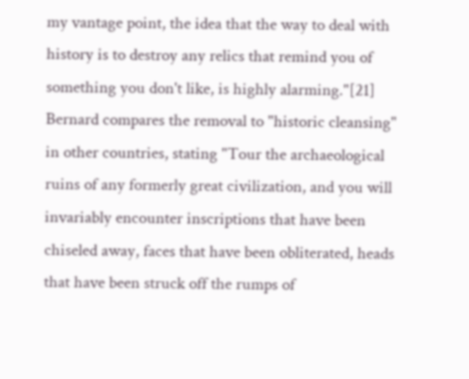my vantage point, the idea that the way to deal with history is to destroy any relics that remind you of something you don't like, is highly alarming."[21] Bernard compares the removal to "historic cleansing" in other countries, stating "Tour the archaeological ruins of any formerly great civilization, and you will invariably encounter inscriptions that have been chiseled away, faces that have been obliterated, heads that have been struck off the rumps of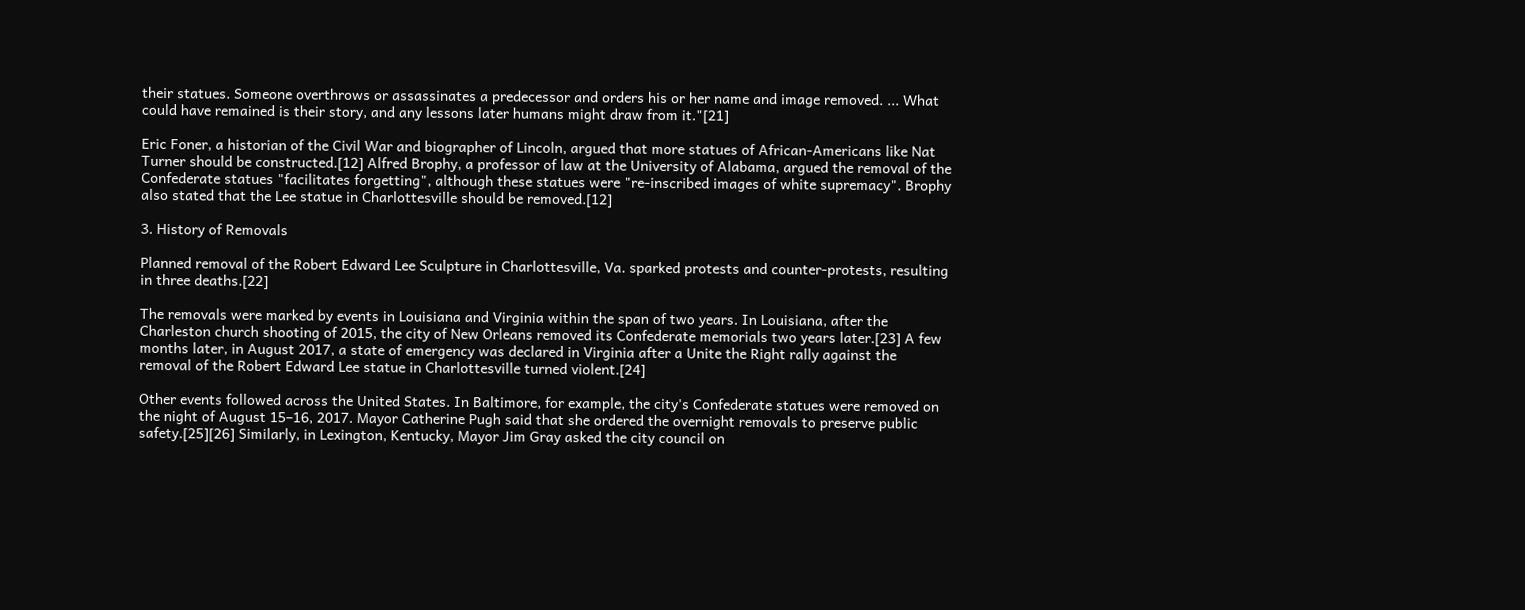their statues. Someone overthrows or assassinates a predecessor and orders his or her name and image removed. ... What could have remained is their story, and any lessons later humans might draw from it."[21]

Eric Foner, a historian of the Civil War and biographer of Lincoln, argued that more statues of African-Americans like Nat Turner should be constructed.[12] Alfred Brophy, a professor of law at the University of Alabama, argued the removal of the Confederate statues "facilitates forgetting", although these statues were "re-inscribed images of white supremacy". Brophy also stated that the Lee statue in Charlottesville should be removed.[12]

3. History of Removals

Planned removal of the Robert Edward Lee Sculpture in Charlottesville, Va. sparked protests and counter-protests, resulting in three deaths.[22]

The removals were marked by events in Louisiana and Virginia within the span of two years. In Louisiana, after the Charleston church shooting of 2015, the city of New Orleans removed its Confederate memorials two years later.[23] A few months later, in August 2017, a state of emergency was declared in Virginia after a Unite the Right rally against the removal of the Robert Edward Lee statue in Charlottesville turned violent.[24]

Other events followed across the United States. In Baltimore, for example, the city's Confederate statues were removed on the night of August 15–16, 2017. Mayor Catherine Pugh said that she ordered the overnight removals to preserve public safety.[25][26] Similarly, in Lexington, Kentucky, Mayor Jim Gray asked the city council on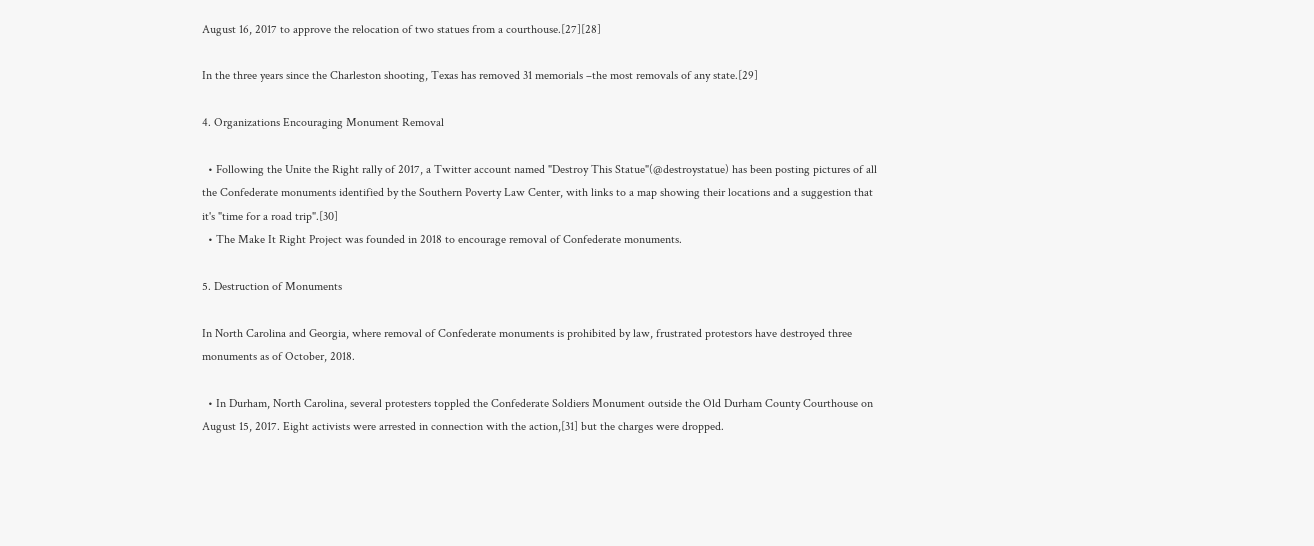August 16, 2017 to approve the relocation of two statues from a courthouse.[27][28]

In the three years since the Charleston shooting, Texas has removed 31 memorials –the most removals of any state.[29]

4. Organizations Encouraging Monument Removal

  • Following the Unite the Right rally of 2017, a Twitter account named "Destroy This Statue"(@destroystatue) has been posting pictures of all the Confederate monuments identified by the Southern Poverty Law Center, with links to a map showing their locations and a suggestion that it's "time for a road trip".[30]
  • The Make It Right Project was founded in 2018 to encourage removal of Confederate monuments.

5. Destruction of Monuments

In North Carolina and Georgia, where removal of Confederate monuments is prohibited by law, frustrated protestors have destroyed three monuments as of October, 2018.

  • In Durham, North Carolina, several protesters toppled the Confederate Soldiers Monument outside the Old Durham County Courthouse on August 15, 2017. Eight activists were arrested in connection with the action,[31] but the charges were dropped.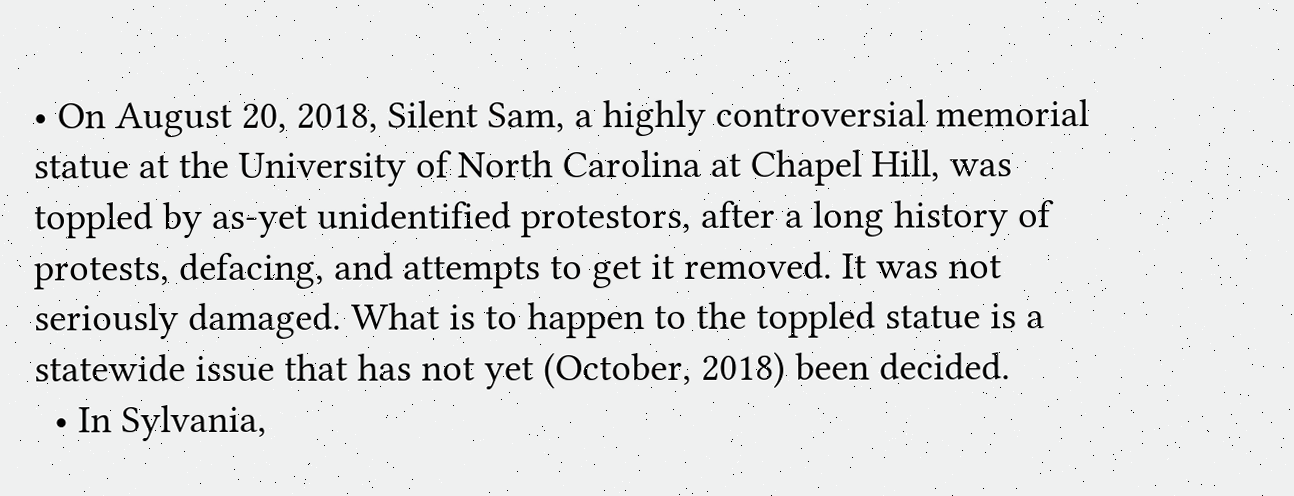• On August 20, 2018, Silent Sam, a highly controversial memorial statue at the University of North Carolina at Chapel Hill, was toppled by as-yet unidentified protestors, after a long history of protests, defacing, and attempts to get it removed. It was not seriously damaged. What is to happen to the toppled statue is a statewide issue that has not yet (October, 2018) been decided.
  • In Sylvania,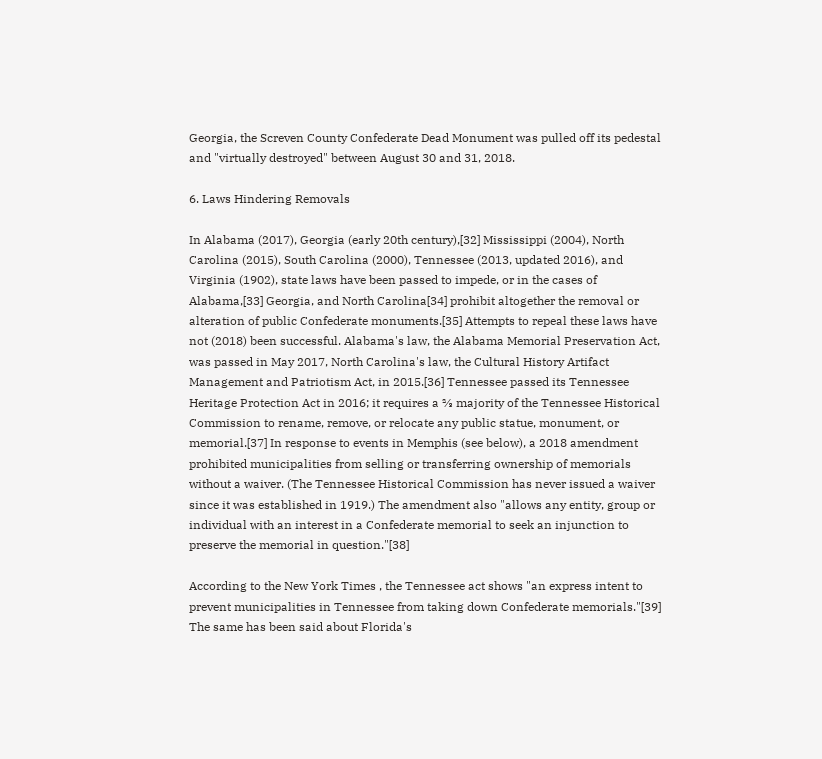Georgia, the Screven County Confederate Dead Monument was pulled off its pedestal and "virtually destroyed" between August 30 and 31, 2018.

6. Laws Hindering Removals

In Alabama (2017), Georgia (early 20th century),[32] Mississippi (2004), North Carolina (2015), South Carolina (2000), Tennessee (2013, updated 2016), and Virginia (1902), state laws have been passed to impede, or in the cases of Alabama,[33] Georgia, and North Carolina[34] prohibit altogether the removal or alteration of public Confederate monuments.[35] Attempts to repeal these laws have not (2018) been successful. Alabama's law, the Alabama Memorial Preservation Act, was passed in May 2017, North Carolina's law, the Cultural History Artifact Management and Patriotism Act, in 2015.[36] Tennessee passed its Tennessee Heritage Protection Act in 2016; it requires a ⅔ majority of the Tennessee Historical Commission to rename, remove, or relocate any public statue, monument, or memorial.[37] In response to events in Memphis (see below), a 2018 amendment prohibited municipalities from selling or transferring ownership of memorials without a waiver. (The Tennessee Historical Commission has never issued a waiver since it was established in 1919.) The amendment also "allows any entity, group or individual with an interest in a Confederate memorial to seek an injunction to preserve the memorial in question."[38]

According to the New York Times , the Tennessee act shows "an express intent to prevent municipalities in Tennessee from taking down Confederate memorials."[39] The same has been said about Florida's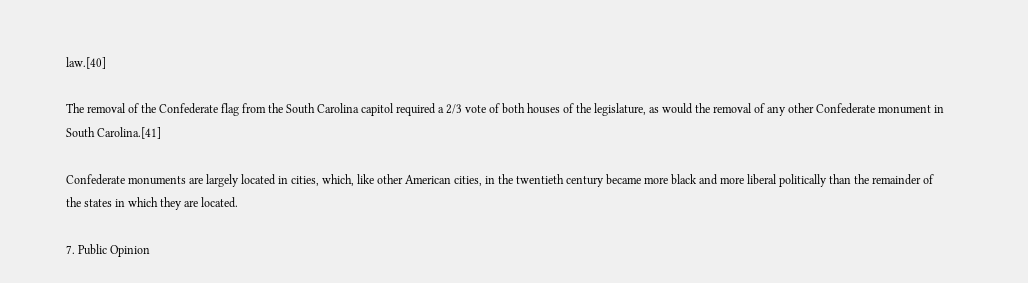law.[40]

The removal of the Confederate flag from the South Carolina capitol required a 2/3 vote of both houses of the legislature, as would the removal of any other Confederate monument in South Carolina.[41]

Confederate monuments are largely located in cities, which, like other American cities, in the twentieth century became more black and more liberal politically than the remainder of the states in which they are located.

7. Public Opinion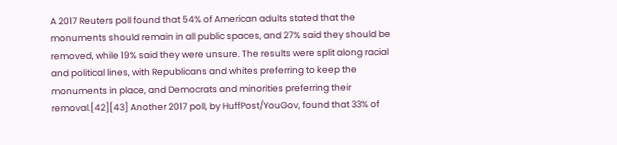A 2017 Reuters poll found that 54% of American adults stated that the monuments should remain in all public spaces, and 27% said they should be removed, while 19% said they were unsure. The results were split along racial and political lines, with Republicans and whites preferring to keep the monuments in place, and Democrats and minorities preferring their removal.[42][43] Another 2017 poll, by HuffPost/YouGov, found that 33% of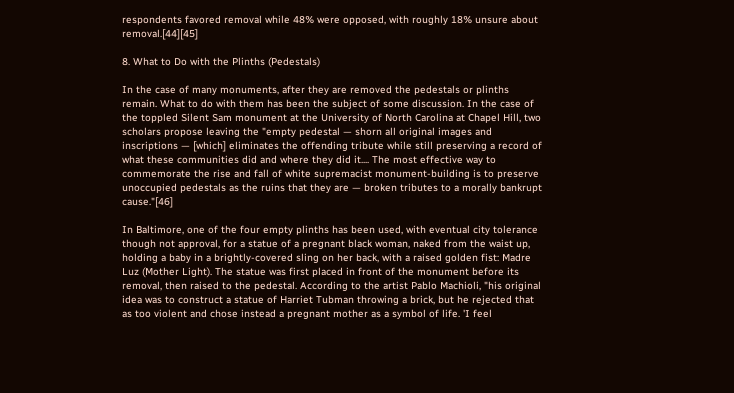respondents favored removal while 48% were opposed, with roughly 18% unsure about removal.[44][45]

8. What to Do with the Plinths (Pedestals)

In the case of many monuments, after they are removed the pedestals or plinths remain. What to do with them has been the subject of some discussion. In the case of the toppled Silent Sam monument at the University of North Carolina at Chapel Hill, two scholars propose leaving the "empty pedestal — shorn all original images and inscriptions — [which] eliminates the offending tribute while still preserving a record of what these communities did and where they did it.... The most effective way to commemorate the rise and fall of white supremacist monument-building is to preserve unoccupied pedestals as the ruins that they are — broken tributes to a morally bankrupt cause."[46]

In Baltimore, one of the four empty plinths has been used, with eventual city tolerance though not approval, for a statue of a pregnant black woman, naked from the waist up, holding a baby in a brightly-covered sling on her back, with a raised golden fist: Madre Luz (Mother Light). The statue was first placed in front of the monument before its removal, then raised to the pedestal. According to the artist Pablo Machioli, "his original idea was to construct a statue of Harriet Tubman throwing a brick, but he rejected that as too violent and chose instead a pregnant mother as a symbol of life. 'I feel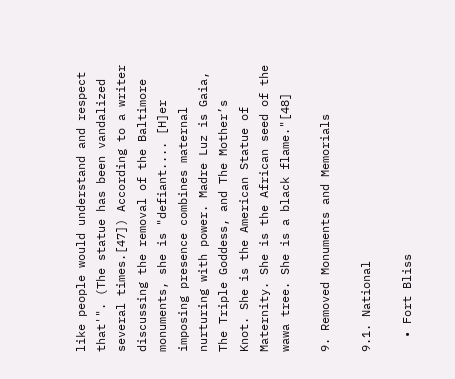like people would understand and respect that'". (The statue has been vandalized several times.[47]) According to a writer discussing the removal of the Baltimore monuments, she is "defiant.... [H]er imposing presence combines maternal nurturing with power. Madre Luz is Gaia, The Triple Goddess, and The Mother’s Knot. She is the American Statue of Maternity. She is the African seed of the wawa tree. She is a black flame."[48]

9. Removed Monuments and Memorials

9.1. National

  • Fort Bliss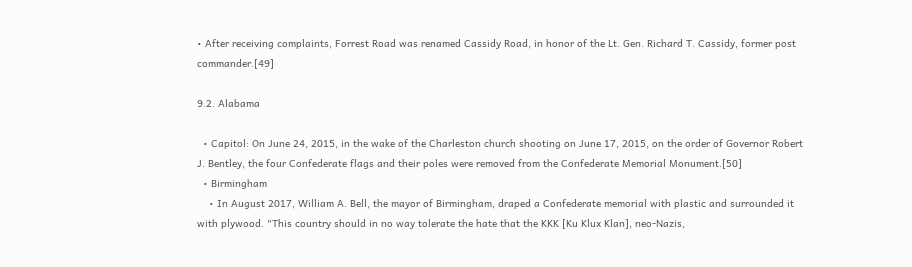• After receiving complaints, Forrest Road was renamed Cassidy Road, in honor of the Lt. Gen. Richard T. Cassidy, former post commander.[49]

9.2. Alabama

  • Capitol: On June 24, 2015, in the wake of the Charleston church shooting on June 17, 2015, on the order of Governor Robert J. Bentley, the four Confederate flags and their poles were removed from the Confederate Memorial Monument.[50]
  • Birmingham
    • In August 2017, William A. Bell, the mayor of Birmingham, draped a Confederate memorial with plastic and surrounded it with plywood. "This country should in no way tolerate the hate that the KKK [Ku Klux Klan], neo-Nazis,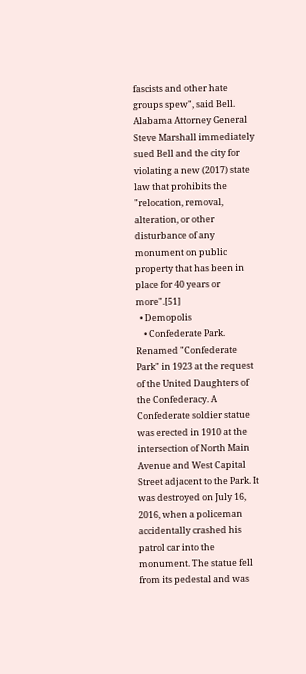fascists and other hate groups spew", said Bell. Alabama Attorney General Steve Marshall immediately sued Bell and the city for violating a new (2017) state law that prohibits the "relocation, removal, alteration, or other disturbance of any monument on public property that has been in place for 40 years or more".[51]
  • Demopolis
    • Confederate Park. Renamed "Confederate Park" in 1923 at the request of the United Daughters of the Confederacy. A Confederate soldier statue was erected in 1910 at the intersection of North Main Avenue and West Capital Street adjacent to the Park. It was destroyed on July 16, 2016, when a policeman accidentally crashed his patrol car into the monument. The statue fell from its pedestal and was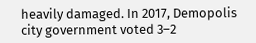heavily damaged. In 2017, Demopolis city government voted 3–2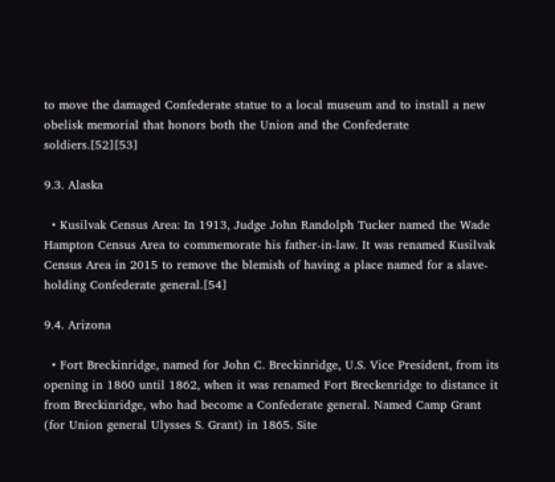to move the damaged Confederate statue to a local museum and to install a new obelisk memorial that honors both the Union and the Confederate soldiers.[52][53]

9.3. Alaska

  • Kusilvak Census Area: In 1913, Judge John Randolph Tucker named the Wade Hampton Census Area to commemorate his father-in-law. It was renamed Kusilvak Census Area in 2015 to remove the blemish of having a place named for a slave-holding Confederate general.[54]

9.4. Arizona

  • Fort Breckinridge, named for John C. Breckinridge, U.S. Vice President, from its opening in 1860 until 1862, when it was renamed Fort Breckenridge to distance it from Breckinridge, who had become a Confederate general. Named Camp Grant (for Union general Ulysses S. Grant) in 1865. Site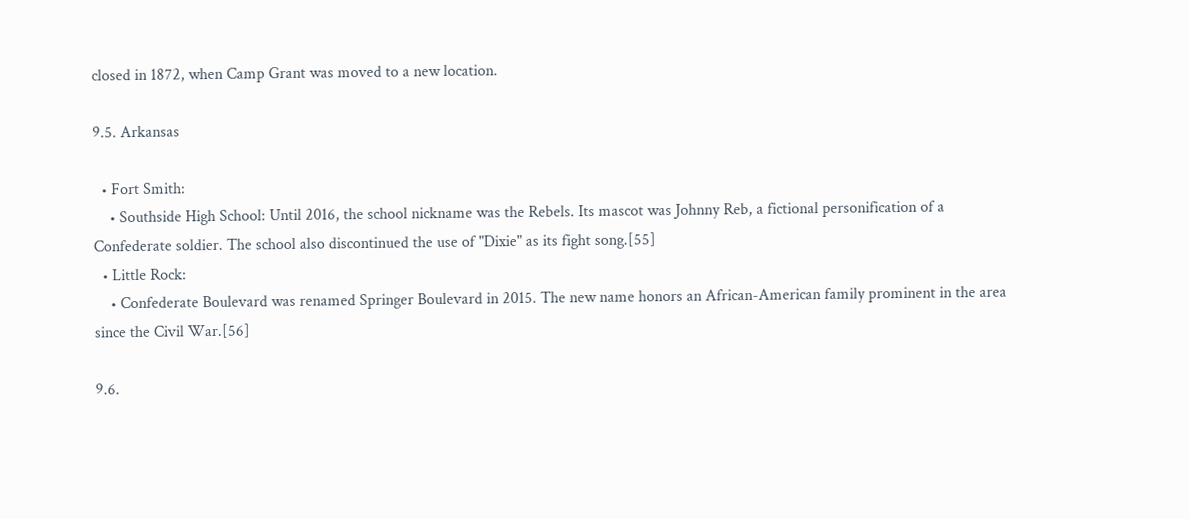closed in 1872, when Camp Grant was moved to a new location.

9.5. Arkansas

  • Fort Smith:
    • Southside High School: Until 2016, the school nickname was the Rebels. Its mascot was Johnny Reb, a fictional personification of a Confederate soldier. The school also discontinued the use of "Dixie" as its fight song.[55]
  • Little Rock:
    • Confederate Boulevard was renamed Springer Boulevard in 2015. The new name honors an African-American family prominent in the area since the Civil War.[56]

9.6.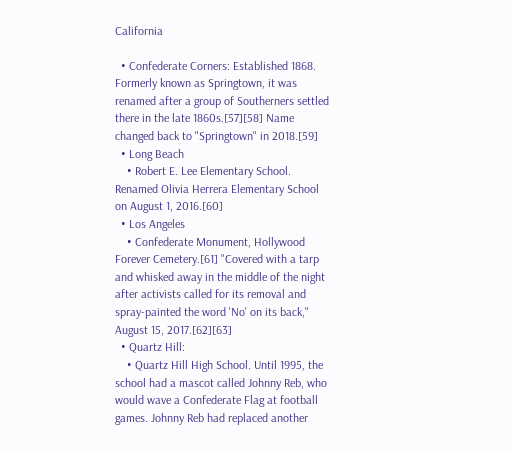California

  • Confederate Corners: Established 1868. Formerly known as Springtown, it was renamed after a group of Southerners settled there in the late 1860s.[57][58] Name changed back to "Springtown" in 2018.[59]
  • Long Beach
    • Robert E. Lee Elementary School. Renamed Olivia Herrera Elementary School on August 1, 2016.[60]
  • Los Angeles
    • Confederate Monument, Hollywood Forever Cemetery.[61] "Covered with a tarp and whisked away in the middle of the night after activists called for its removal and spray-painted the word 'No' on its back," August 15, 2017.[62][63]
  • Quartz Hill:
    • Quartz Hill High School. Until 1995, the school had a mascot called Johnny Reb, who would wave a Confederate Flag at football games. Johnny Reb had replaced another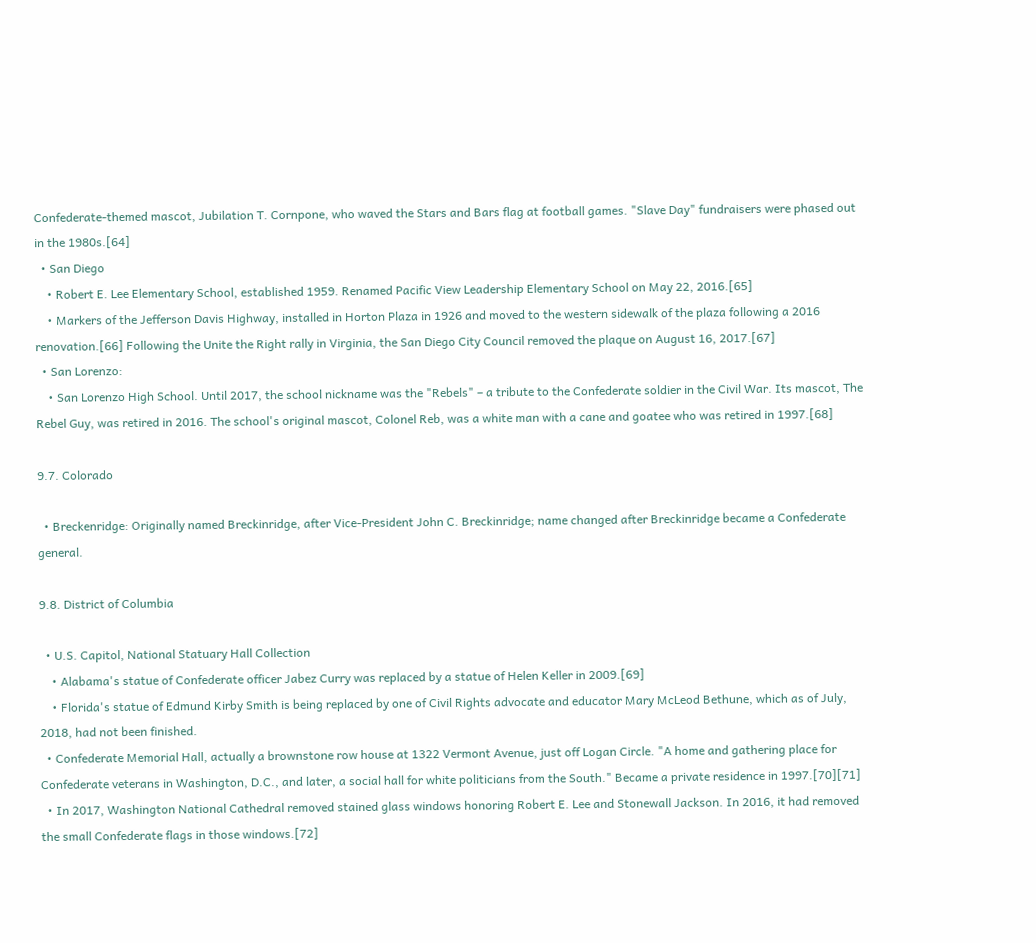Confederate-themed mascot, Jubilation T. Cornpone, who waved the Stars and Bars flag at football games. "Slave Day" fundraisers were phased out in the 1980s.[64]
  • San Diego
    • Robert E. Lee Elementary School, established 1959. Renamed Pacific View Leadership Elementary School on May 22, 2016.[65]
    • Markers of the Jefferson Davis Highway, installed in Horton Plaza in 1926 and moved to the western sidewalk of the plaza following a 2016 renovation.[66] Following the Unite the Right rally in Virginia, the San Diego City Council removed the plaque on August 16, 2017.[67]
  • San Lorenzo:
    • San Lorenzo High School. Until 2017, the school nickname was the "Rebels" – a tribute to the Confederate soldier in the Civil War. Its mascot, The Rebel Guy, was retired in 2016. The school's original mascot, Colonel Reb, was a white man with a cane and goatee who was retired in 1997.[68]

9.7. Colorado

  • Breckenridge: Originally named Breckinridge, after Vice-President John C. Breckinridge; name changed after Breckinridge became a Confederate general.

9.8. District of Columbia

  • U.S. Capitol, National Statuary Hall Collection
    • Alabama's statue of Confederate officer Jabez Curry was replaced by a statue of Helen Keller in 2009.[69]
    • Florida's statue of Edmund Kirby Smith is being replaced by one of Civil Rights advocate and educator Mary McLeod Bethune, which as of July, 2018, had not been finished.
  • Confederate Memorial Hall, actually a brownstone row house at 1322 Vermont Avenue, just off Logan Circle. "A home and gathering place for Confederate veterans in Washington, D.C., and later, a social hall for white politicians from the South." Became a private residence in 1997.[70][71]
  • In 2017, Washington National Cathedral removed stained glass windows honoring Robert E. Lee and Stonewall Jackson. In 2016, it had removed the small Confederate flags in those windows.[72]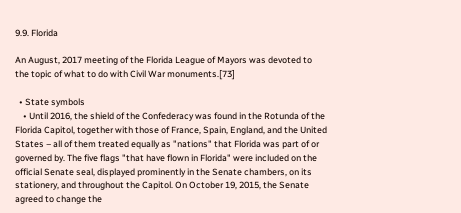9.9. Florida

An August, 2017 meeting of the Florida League of Mayors was devoted to the topic of what to do with Civil War monuments.[73]

  • State symbols
    • Until 2016, the shield of the Confederacy was found in the Rotunda of the Florida Capitol, together with those of France, Spain, England, and the United States – all of them treated equally as "nations" that Florida was part of or governed by. The five flags "that have flown in Florida" were included on the official Senate seal, displayed prominently in the Senate chambers, on its stationery, and throughout the Capitol. On October 19, 2015, the Senate agreed to change the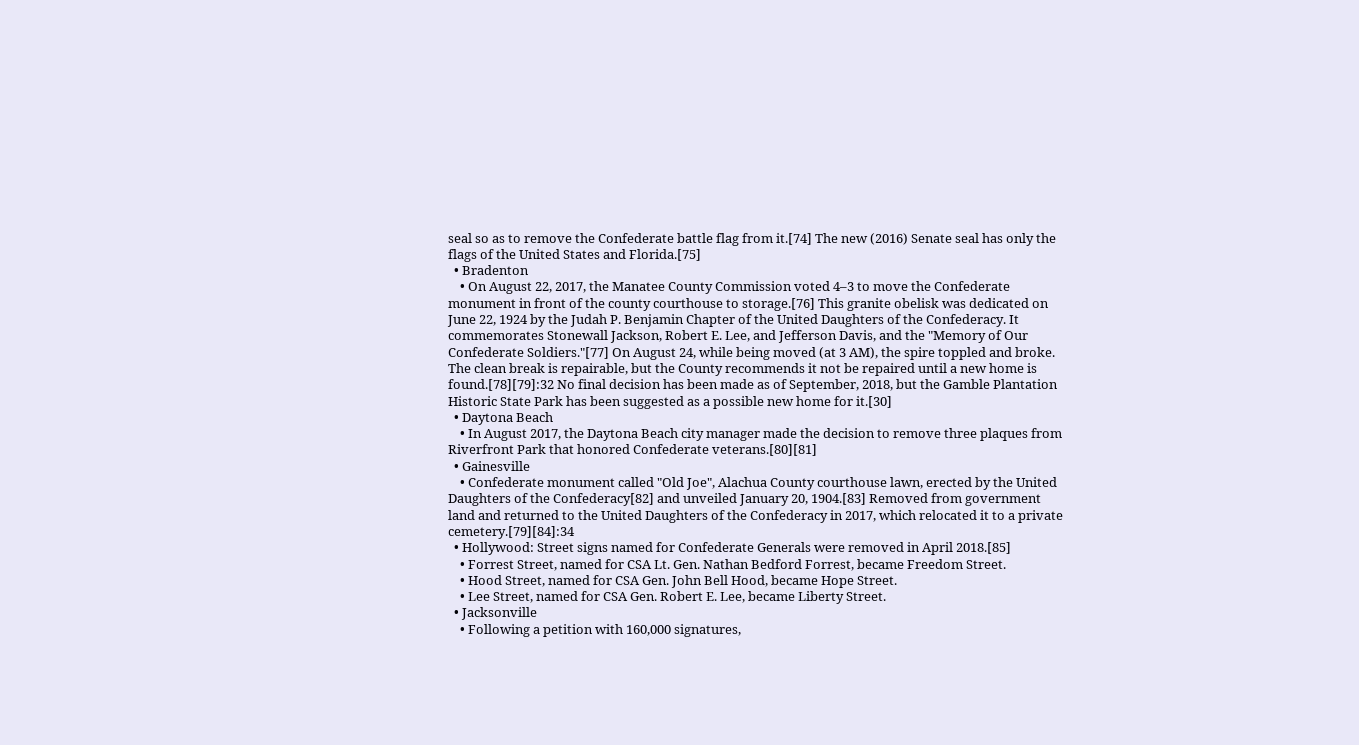seal so as to remove the Confederate battle flag from it.[74] The new (2016) Senate seal has only the flags of the United States and Florida.[75]
  • Bradenton
    • On August 22, 2017, the Manatee County Commission voted 4–3 to move the Confederate monument in front of the county courthouse to storage.[76] This granite obelisk was dedicated on June 22, 1924 by the Judah P. Benjamin Chapter of the United Daughters of the Confederacy. It commemorates Stonewall Jackson, Robert E. Lee, and Jefferson Davis, and the "Memory of Our Confederate Soldiers."[77] On August 24, while being moved (at 3 AM), the spire toppled and broke. The clean break is repairable, but the County recommends it not be repaired until a new home is found.[78][79]:32 No final decision has been made as of September, 2018, but the Gamble Plantation Historic State Park has been suggested as a possible new home for it.[30]
  • Daytona Beach
    • In August 2017, the Daytona Beach city manager made the decision to remove three plaques from Riverfront Park that honored Confederate veterans.[80][81]
  • Gainesville
    • Confederate monument called "Old Joe", Alachua County courthouse lawn, erected by the United Daughters of the Confederacy[82] and unveiled January 20, 1904.[83] Removed from government land and returned to the United Daughters of the Confederacy in 2017, which relocated it to a private cemetery.[79][84]:34
  • Hollywood: Street signs named for Confederate Generals were removed in April 2018.[85]
    • Forrest Street, named for CSA Lt. Gen. Nathan Bedford Forrest, became Freedom Street.
    • Hood Street, named for CSA Gen. John Bell Hood, became Hope Street.
    • Lee Street, named for CSA Gen. Robert E. Lee, became Liberty Street.
  • Jacksonville
    • Following a petition with 160,000 signatures,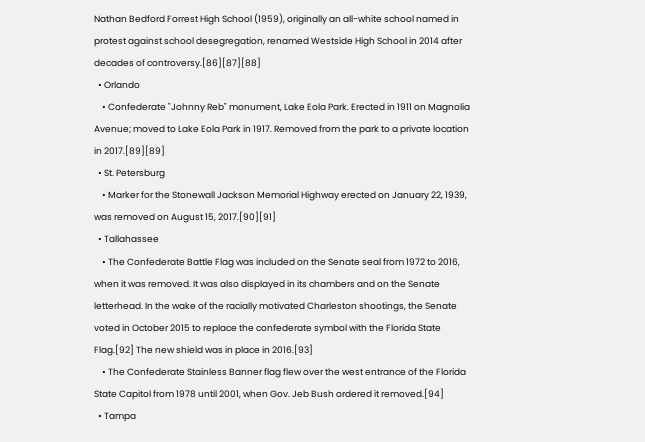Nathan Bedford Forrest High School (1959), originally an all-white school named in protest against school desegregation, renamed Westside High School in 2014 after decades of controversy.[86][87][88]
  • Orlando
    • Confederate "Johnny Reb" monument, Lake Eola Park. Erected in 1911 on Magnolia Avenue; moved to Lake Eola Park in 1917. Removed from the park to a private location in 2017.[89][89]
  • St. Petersburg
    • Marker for the Stonewall Jackson Memorial Highway erected on January 22, 1939, was removed on August 15, 2017.[90][91]
  • Tallahassee
    • The Confederate Battle Flag was included on the Senate seal from 1972 to 2016, when it was removed. It was also displayed in its chambers and on the Senate letterhead. In the wake of the racially motivated Charleston shootings, the Senate voted in October 2015 to replace the confederate symbol with the Florida State Flag.[92] The new shield was in place in 2016.[93]
    • The Confederate Stainless Banner flag flew over the west entrance of the Florida State Capitol from 1978 until 2001, when Gov. Jeb Bush ordered it removed.[94]
  • Tampa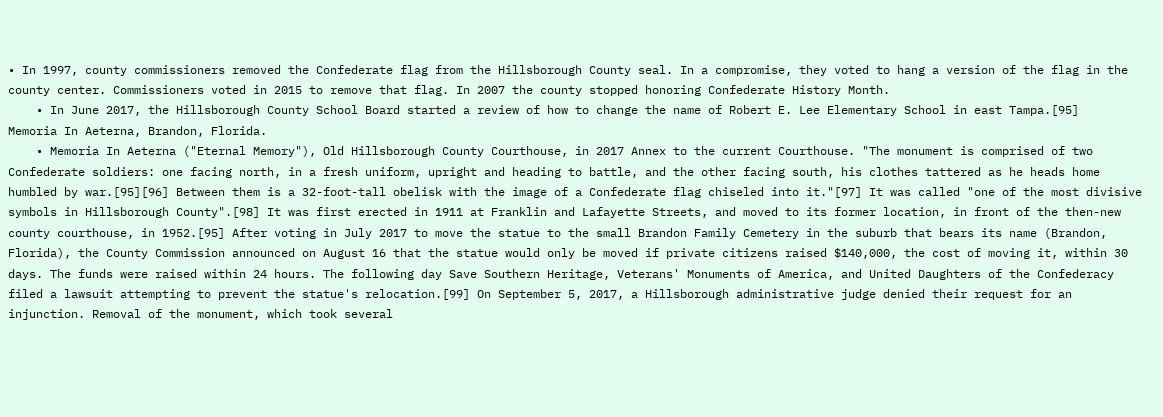• In 1997, county commissioners removed the Confederate flag from the Hillsborough County seal. In a compromise, they voted to hang a version of the flag in the county center. Commissioners voted in 2015 to remove that flag. In 2007 the county stopped honoring Confederate History Month.
    • In June 2017, the Hillsborough County School Board started a review of how to change the name of Robert E. Lee Elementary School in east Tampa.[95]
Memoria In Aeterna, Brandon, Florida.
    • Memoria In Aeterna ("Eternal Memory"), Old Hillsborough County Courthouse, in 2017 Annex to the current Courthouse. "The monument is comprised of two Confederate soldiers: one facing north, in a fresh uniform, upright and heading to battle, and the other facing south, his clothes tattered as he heads home humbled by war.[95][96] Between them is a 32-foot-tall obelisk with the image of a Confederate flag chiseled into it."[97] It was called "one of the most divisive symbols in Hillsborough County".[98] It was first erected in 1911 at Franklin and Lafayette Streets, and moved to its former location, in front of the then-new county courthouse, in 1952.[95] After voting in July 2017 to move the statue to the small Brandon Family Cemetery in the suburb that bears its name (Brandon, Florida), the County Commission announced on August 16 that the statue would only be moved if private citizens raised $140,000, the cost of moving it, within 30 days. The funds were raised within 24 hours. The following day Save Southern Heritage, Veterans' Monuments of America, and United Daughters of the Confederacy filed a lawsuit attempting to prevent the statue's relocation.[99] On September 5, 2017, a Hillsborough administrative judge denied their request for an injunction. Removal of the monument, which took several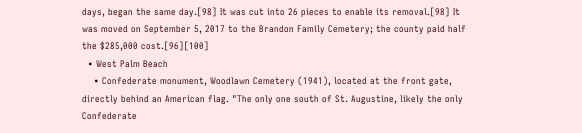days, began the same day.[98] It was cut into 26 pieces to enable its removal.[98] It was moved on September 5, 2017 to the Brandon Family Cemetery; the county paid half the $285,000 cost.[96][100]
  • West Palm Beach
    • Confederate monument, Woodlawn Cemetery (1941), located at the front gate, directly behind an American flag. "The only one south of St. Augustine, likely the only Confederate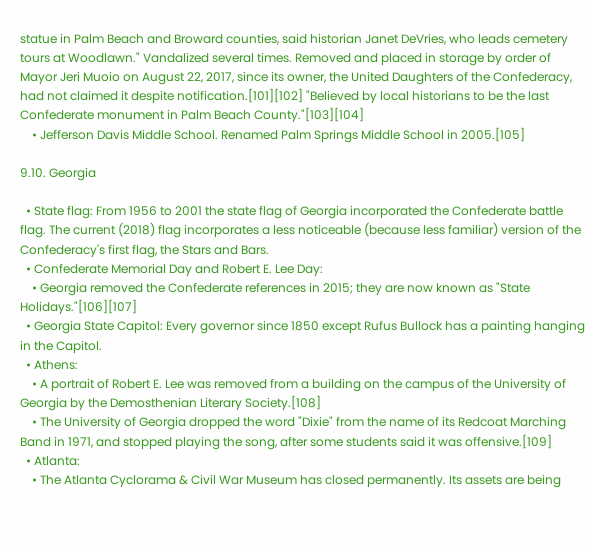statue in Palm Beach and Broward counties, said historian Janet DeVries, who leads cemetery tours at Woodlawn." Vandalized several times. Removed and placed in storage by order of Mayor Jeri Muoio on August 22, 2017, since its owner, the United Daughters of the Confederacy, had not claimed it despite notification.[101][102] "Believed by local historians to be the last Confederate monument in Palm Beach County."[103][104]
    • Jefferson Davis Middle School. Renamed Palm Springs Middle School in 2005.[105]

9.10. Georgia

  • State flag: From 1956 to 2001 the state flag of Georgia incorporated the Confederate battle flag. The current (2018) flag incorporates a less noticeable (because less familiar) version of the Confederacy's first flag, the Stars and Bars.
  • Confederate Memorial Day and Robert E. Lee Day:
    • Georgia removed the Confederate references in 2015; they are now known as "State Holidays."[106][107]
  • Georgia State Capitol: Every governor since 1850 except Rufus Bullock has a painting hanging in the Capitol.
  • Athens:
    • A portrait of Robert E. Lee was removed from a building on the campus of the University of Georgia by the Demosthenian Literary Society.[108]
    • The University of Georgia dropped the word "Dixie" from the name of its Redcoat Marching Band in 1971, and stopped playing the song, after some students said it was offensive.[109]
  • Atlanta:
    • The Atlanta Cyclorama & Civil War Museum has closed permanently. Its assets are being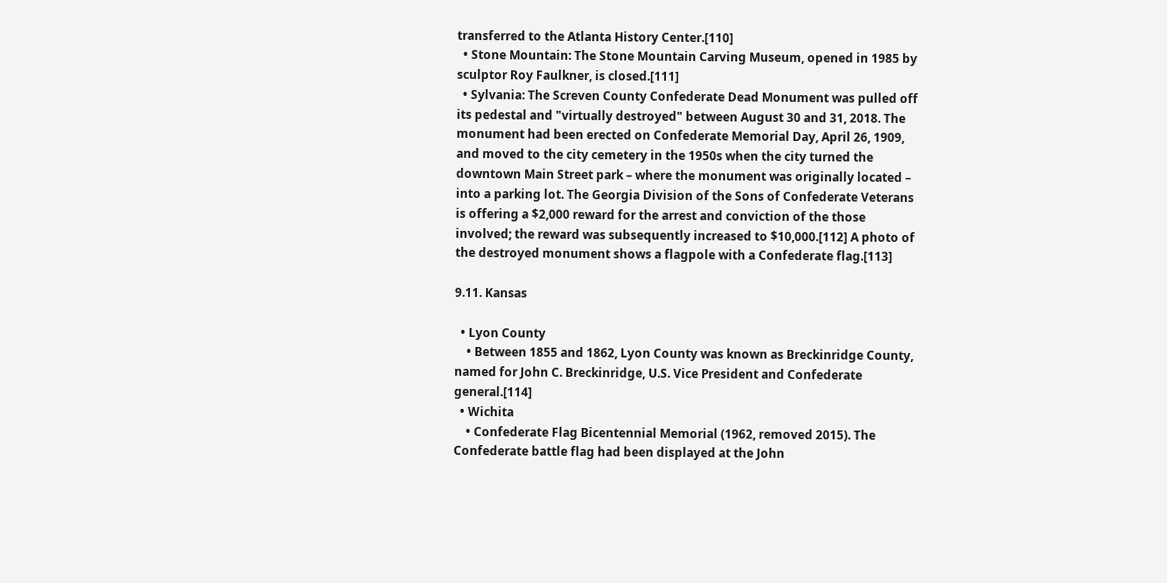transferred to the Atlanta History Center.[110]
  • Stone Mountain: The Stone Mountain Carving Museum, opened in 1985 by sculptor Roy Faulkner, is closed.[111]
  • Sylvania: The Screven County Confederate Dead Monument was pulled off its pedestal and "virtually destroyed" between August 30 and 31, 2018. The monument had been erected on Confederate Memorial Day, April 26, 1909, and moved to the city cemetery in the 1950s when the city turned the downtown Main Street park – where the monument was originally located – into a parking lot. The Georgia Division of the Sons of Confederate Veterans is offering a $2,000 reward for the arrest and conviction of the those involved; the reward was subsequently increased to $10,000.[112] A photo of the destroyed monument shows a flagpole with a Confederate flag.[113]

9.11. Kansas

  • Lyon County
    • Between 1855 and 1862, Lyon County was known as Breckinridge County, named for John C. Breckinridge, U.S. Vice President and Confederate general.[114]
  • Wichita
    • Confederate Flag Bicentennial Memorial (1962, removed 2015). The Confederate battle flag had been displayed at the John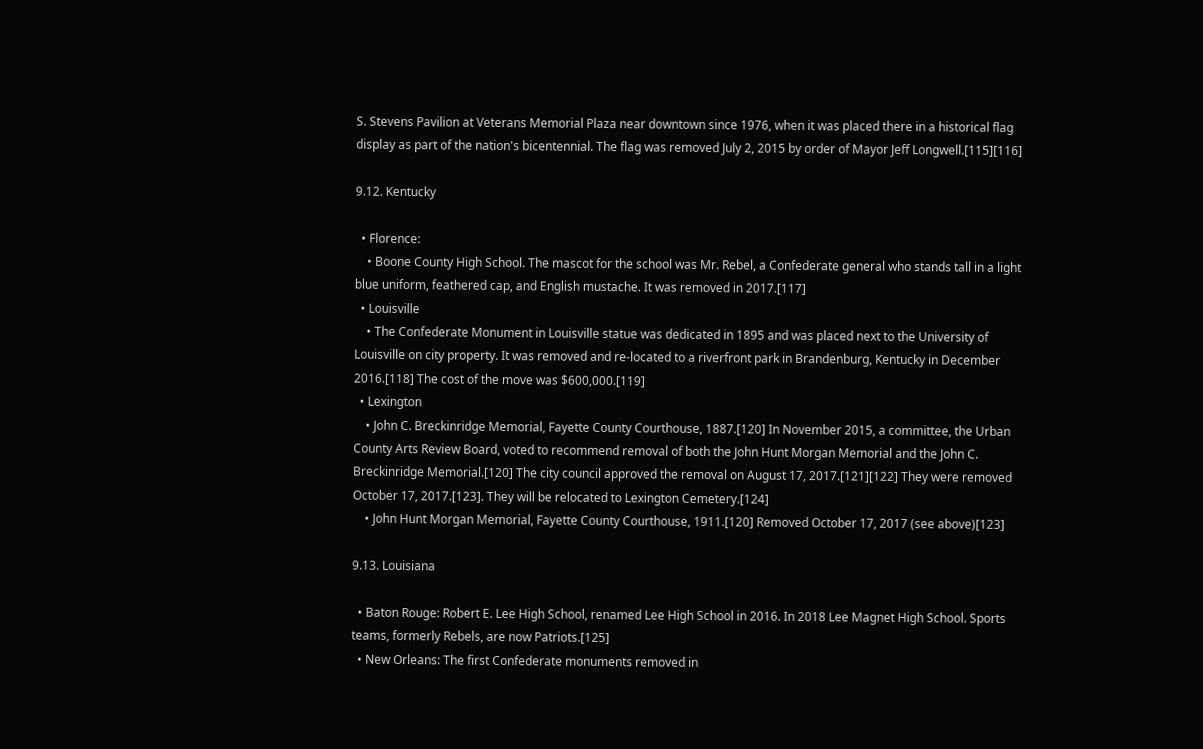S. Stevens Pavilion at Veterans Memorial Plaza near downtown since 1976, when it was placed there in a historical flag display as part of the nation's bicentennial. The flag was removed July 2, 2015 by order of Mayor Jeff Longwell.[115][116]

9.12. Kentucky

  • Florence:
    • Boone County High School. The mascot for the school was Mr. Rebel, a Confederate general who stands tall in a light blue uniform, feathered cap, and English mustache. It was removed in 2017.[117]
  • Louisville
    • The Confederate Monument in Louisville statue was dedicated in 1895 and was placed next to the University of Louisville on city property. It was removed and re-located to a riverfront park in Brandenburg, Kentucky in December 2016.[118] The cost of the move was $600,000.[119]
  • Lexington
    • John C. Breckinridge Memorial, Fayette County Courthouse, 1887.[120] In November 2015, a committee, the Urban County Arts Review Board, voted to recommend removal of both the John Hunt Morgan Memorial and the John C. Breckinridge Memorial.[120] The city council approved the removal on August 17, 2017.[121][122] They were removed October 17, 2017.[123]. They will be relocated to Lexington Cemetery.[124]
    • John Hunt Morgan Memorial, Fayette County Courthouse, 1911.[120] Removed October 17, 2017 (see above)[123]

9.13. Louisiana

  • Baton Rouge: Robert E. Lee High School, renamed Lee High School in 2016. In 2018 Lee Magnet High School. Sports teams, formerly Rebels, are now Patriots.[125]
  • New Orleans: The first Confederate monuments removed in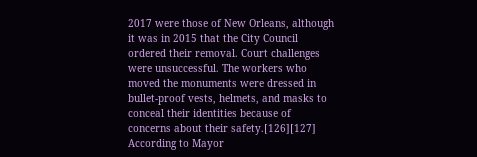2017 were those of New Orleans, although it was in 2015 that the City Council ordered their removal. Court challenges were unsuccessful. The workers who moved the monuments were dressed in bullet-proof vests, helmets, and masks to conceal their identities because of concerns about their safety.[126][127] According to Mayor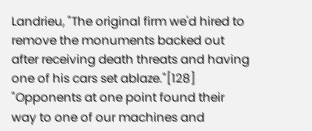Landrieu, "The original firm we'd hired to remove the monuments backed out after receiving death threats and having one of his cars set ablaze."[128] "Opponents at one point found their way to one of our machines and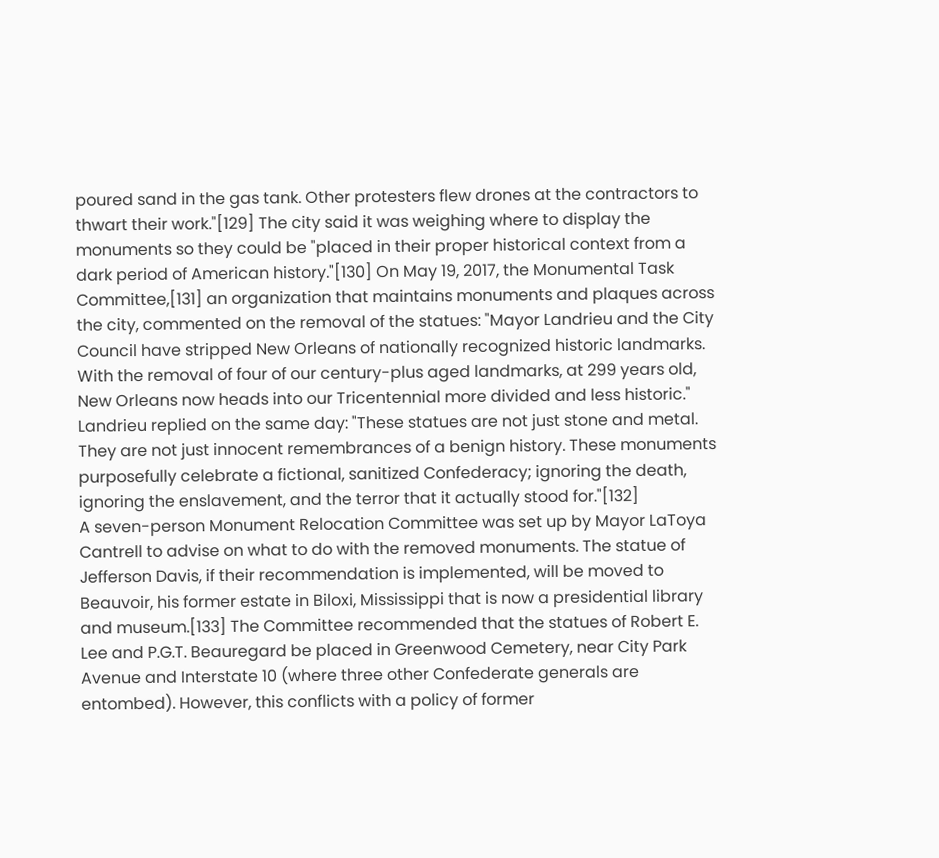poured sand in the gas tank. Other protesters flew drones at the contractors to thwart their work."[129] The city said it was weighing where to display the monuments so they could be "placed in their proper historical context from a dark period of American history."[130] On May 19, 2017, the Monumental Task Committee,[131] an organization that maintains monuments and plaques across the city, commented on the removal of the statues: "Mayor Landrieu and the City Council have stripped New Orleans of nationally recognized historic landmarks. With the removal of four of our century-plus aged landmarks, at 299 years old, New Orleans now heads into our Tricentennial more divided and less historic." Landrieu replied on the same day: "These statues are not just stone and metal. They are not just innocent remembrances of a benign history. These monuments purposefully celebrate a fictional, sanitized Confederacy; ignoring the death, ignoring the enslavement, and the terror that it actually stood for."[132]
A seven-person Monument Relocation Committee was set up by Mayor LaToya Cantrell to advise on what to do with the removed monuments. The statue of Jefferson Davis, if their recommendation is implemented, will be moved to Beauvoir, his former estate in Biloxi, Mississippi that is now a presidential library and museum.[133] The Committee recommended that the statues of Robert E. Lee and P.G.T. Beauregard be placed in Greenwood Cemetery, near City Park Avenue and Interstate 10 (where three other Confederate generals are entombed). However, this conflicts with a policy of former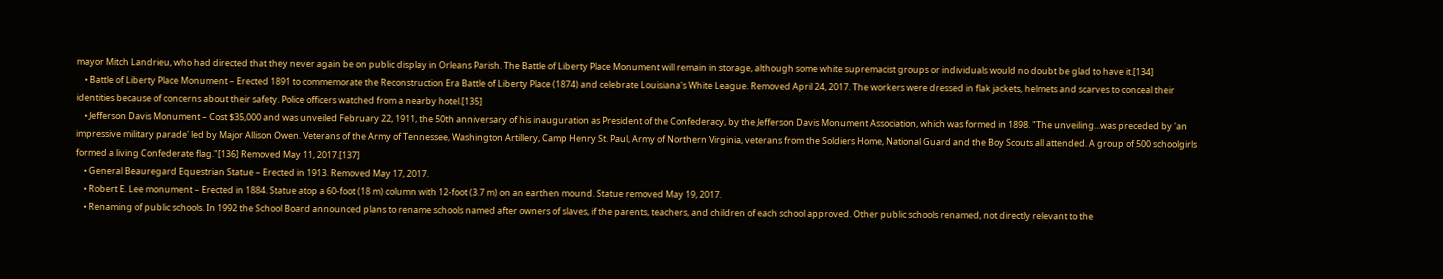mayor Mitch Landrieu, who had directed that they never again be on public display in Orleans Parish. The Battle of Liberty Place Monument will remain in storage, although some white supremacist groups or individuals would no doubt be glad to have it.[134]
    • Battle of Liberty Place Monument – Erected 1891 to commemorate the Reconstruction Era Battle of Liberty Place (1874) and celebrate Louisiana's White League. Removed April 24, 2017. The workers were dressed in flak jackets, helmets and scarves to conceal their identities because of concerns about their safety. Police officers watched from a nearby hotel.[135]
    • Jefferson Davis Monument – Cost $35,000 and was unveiled February 22, 1911, the 50th anniversary of his inauguration as President of the Confederacy, by the Jefferson Davis Monument Association, which was formed in 1898. "The unveiling...was preceded by 'an impressive military parade' led by Major Allison Owen. Veterans of the Army of Tennessee, Washington Artillery, Camp Henry St. Paul, Army of Northern Virginia, veterans from the Soldiers Home, National Guard and the Boy Scouts all attended. A group of 500 schoolgirls formed a living Confederate flag."[136] Removed May 11, 2017.[137]
    • General Beauregard Equestrian Statue – Erected in 1913. Removed May 17, 2017.
    • Robert E. Lee monument – Erected in 1884. Statue atop a 60-foot (18 m) column with 12-foot (3.7 m) on an earthen mound. Statue removed May 19, 2017.
    • Renaming of public schools. In 1992 the School Board announced plans to rename schools named after owners of slaves, if the parents, teachers, and children of each school approved. Other public schools renamed, not directly relevant to the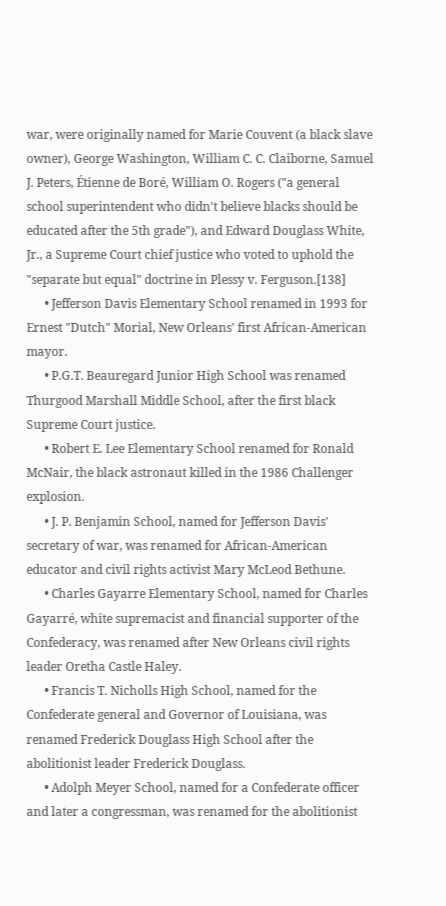war, were originally named for Marie Couvent (a black slave owner), George Washington, William C. C. Claiborne, Samuel J. Peters, Étienne de Boré, William O. Rogers ("a general school superintendent who didn't believe blacks should be educated after the 5th grade"), and Edward Douglass White, Jr., a Supreme Court chief justice who voted to uphold the "separate but equal" doctrine in Plessy v. Ferguson.[138]
      • Jefferson Davis Elementary School renamed in 1993 for Ernest "Dutch" Morial, New Orleans' first African-American mayor.
      • P.G.T. Beauregard Junior High School was renamed Thurgood Marshall Middle School, after the first black Supreme Court justice.
      • Robert E. Lee Elementary School renamed for Ronald McNair, the black astronaut killed in the 1986 Challenger explosion.
      • J. P. Benjamin School, named for Jefferson Davis' secretary of war, was renamed for African-American educator and civil rights activist Mary McLeod Bethune.
      • Charles Gayarre Elementary School, named for Charles Gayarré, white supremacist and financial supporter of the Confederacy, was renamed after New Orleans civil rights leader Oretha Castle Haley.
      • Francis T. Nicholls High School, named for the Confederate general and Governor of Louisiana, was renamed Frederick Douglass High School after the abolitionist leader Frederick Douglass.
      • Adolph Meyer School, named for a Confederate officer and later a congressman, was renamed for the abolitionist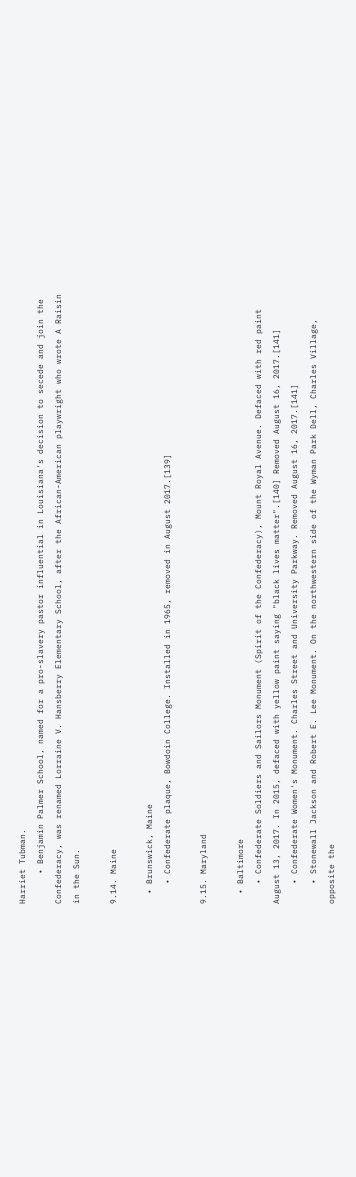Harriet Tubman.
      • Benjamin Palmer School, named for a pro-slavery pastor influential in Louisiana's decision to secede and join the Confederacy, was renamed Lorraine V. Hansberry Elementary School, after the African-American playwright who wrote A Raisin in the Sun.

9.14. Maine

  • Brunswick, Maine
    • Confederate plaque, Bowdoin College. Installed in 1965, removed in August 2017.[139]

9.15. Maryland

  • Baltimore
    • Confederate Soldiers and Sailors Monument (Spirit of the Confederacy), Mount Royal Avenue. Defaced with red paint August 13, 2017. In 2015, defaced with yellow paint saying "black lives matter".[140] Removed August 16, 2017.[141]
    • Confederate Women's Monument. Charles Street and University Parkway. Removed August 16, 2017.[141]
    • Stonewall Jackson and Robert E. Lee Monument. On the northwestern side of the Wyman Park Dell, Charles Village, opposite the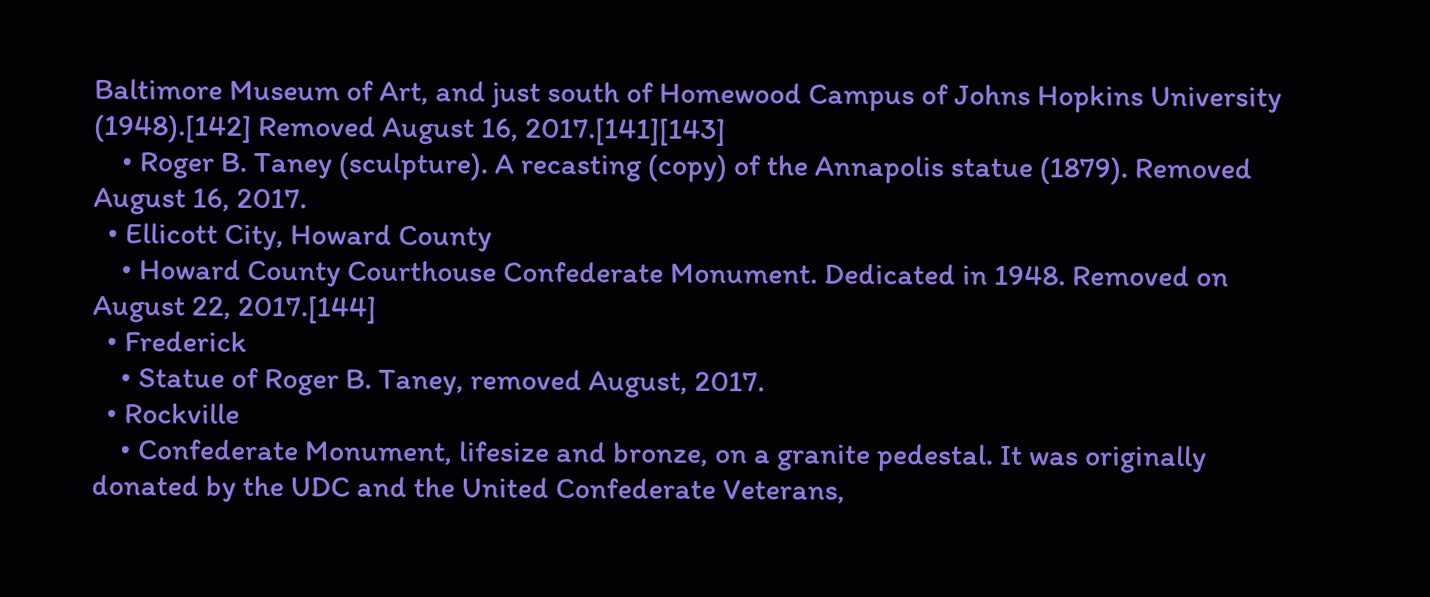Baltimore Museum of Art, and just south of Homewood Campus of Johns Hopkins University (1948).[142] Removed August 16, 2017.[141][143]
    • Roger B. Taney (sculpture). A recasting (copy) of the Annapolis statue (1879). Removed August 16, 2017.
  • Ellicott City, Howard County
    • Howard County Courthouse Confederate Monument. Dedicated in 1948. Removed on August 22, 2017.[144]
  • Frederick
    • Statue of Roger B. Taney, removed August, 2017.
  • Rockville
    • Confederate Monument, lifesize and bronze, on a granite pedestal. It was originally donated by the UDC and the United Confederate Veterans,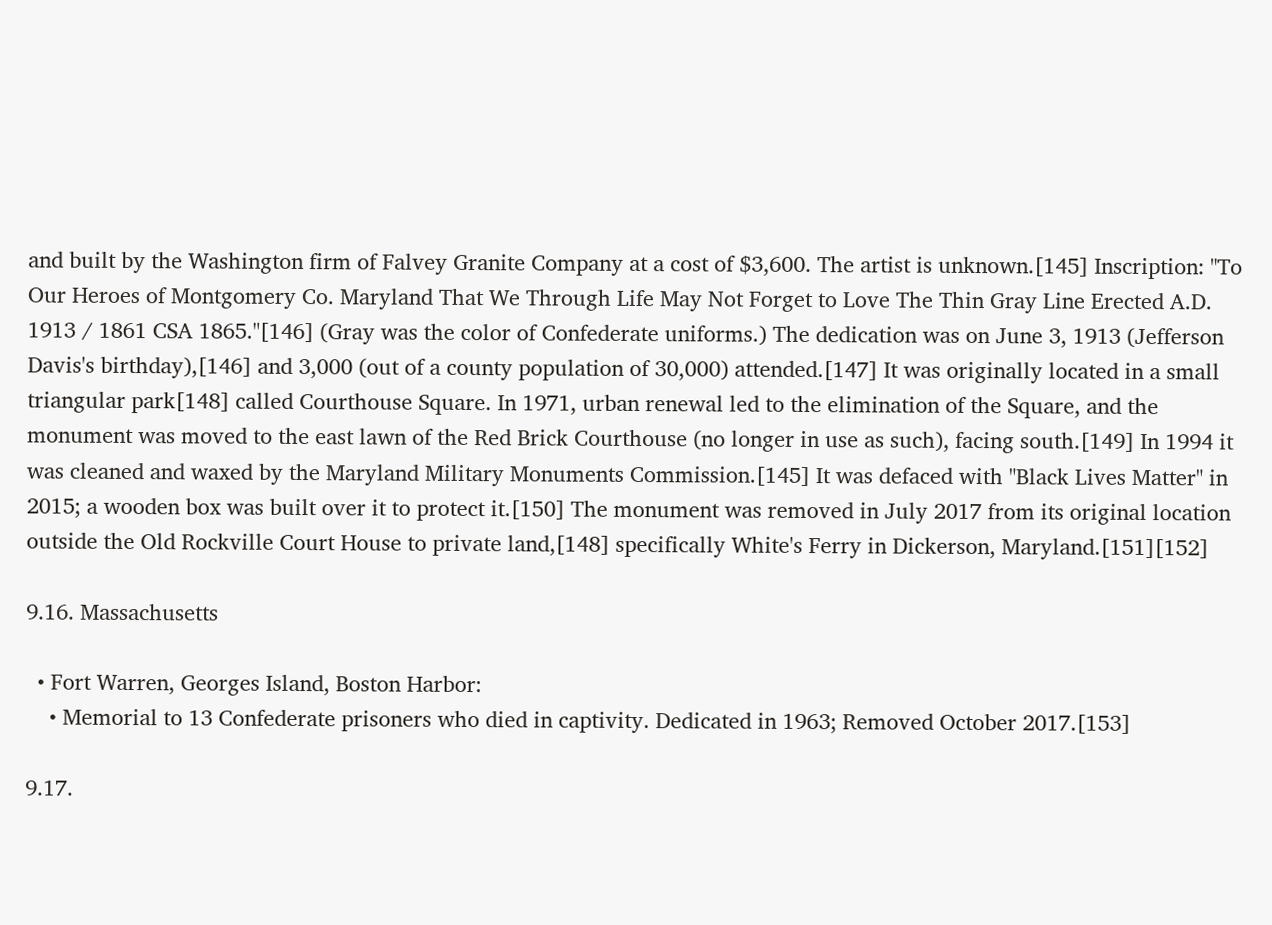and built by the Washington firm of Falvey Granite Company at a cost of $3,600. The artist is unknown.[145] Inscription: "To Our Heroes of Montgomery Co. Maryland That We Through Life May Not Forget to Love The Thin Gray Line Erected A.D. 1913 / 1861 CSA 1865."[146] (Gray was the color of Confederate uniforms.) The dedication was on June 3, 1913 (Jefferson Davis's birthday),[146] and 3,000 (out of a county population of 30,000) attended.[147] It was originally located in a small triangular park[148] called Courthouse Square. In 1971, urban renewal led to the elimination of the Square, and the monument was moved to the east lawn of the Red Brick Courthouse (no longer in use as such), facing south.[149] In 1994 it was cleaned and waxed by the Maryland Military Monuments Commission.[145] It was defaced with "Black Lives Matter" in 2015; a wooden box was built over it to protect it.[150] The monument was removed in July 2017 from its original location outside the Old Rockville Court House to private land,[148] specifically White's Ferry in Dickerson, Maryland.[151][152]

9.16. Massachusetts

  • Fort Warren, Georges Island, Boston Harbor:
    • Memorial to 13 Confederate prisoners who died in captivity. Dedicated in 1963; Removed October 2017.[153]

9.17.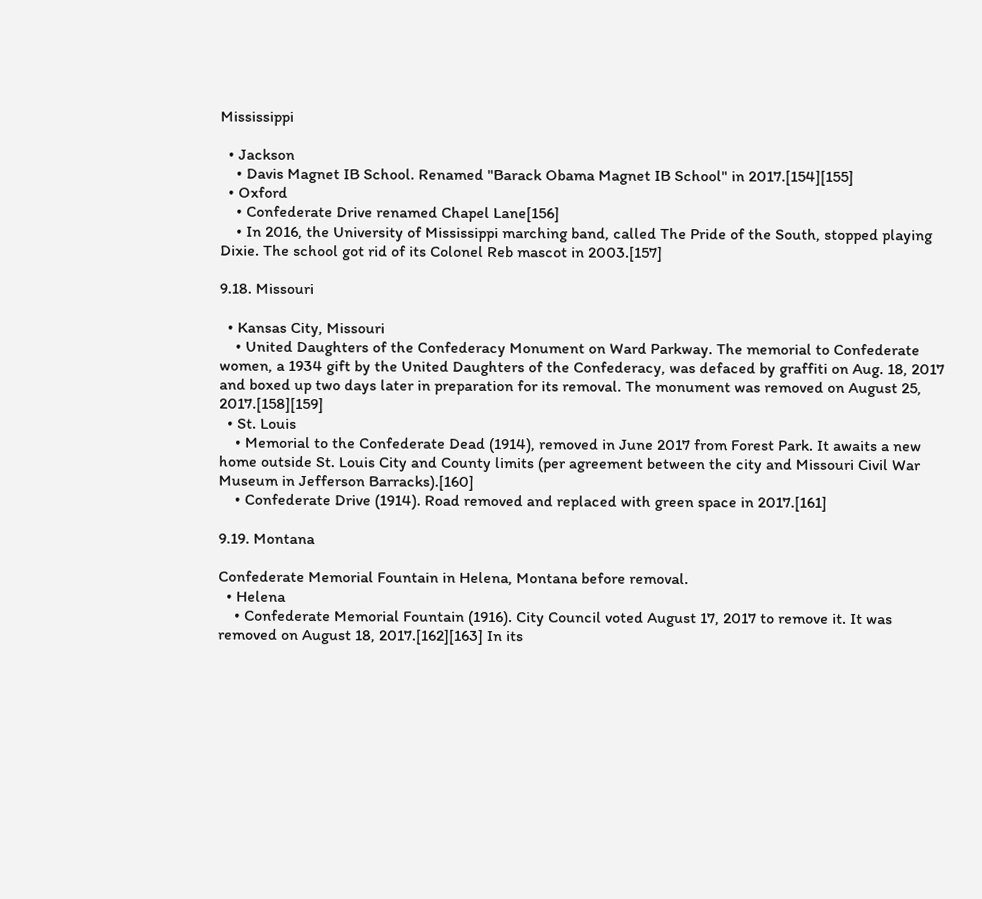Mississippi

  • Jackson
    • Davis Magnet IB School. Renamed "Barack Obama Magnet IB School" in 2017.[154][155]
  • Oxford
    • Confederate Drive renamed Chapel Lane[156]
    • In 2016, the University of Mississippi marching band, called The Pride of the South, stopped playing Dixie. The school got rid of its Colonel Reb mascot in 2003.[157]

9.18. Missouri

  • Kansas City, Missouri
    • United Daughters of the Confederacy Monument on Ward Parkway. The memorial to Confederate women, a 1934 gift by the United Daughters of the Confederacy, was defaced by graffiti on Aug. 18, 2017 and boxed up two days later in preparation for its removal. The monument was removed on August 25, 2017.[158][159]
  • St. Louis
    • Memorial to the Confederate Dead (1914), removed in June 2017 from Forest Park. It awaits a new home outside St. Louis City and County limits (per agreement between the city and Missouri Civil War Museum in Jefferson Barracks).[160]
    • Confederate Drive (1914). Road removed and replaced with green space in 2017.[161]

9.19. Montana

Confederate Memorial Fountain in Helena, Montana before removal.
  • Helena
    • Confederate Memorial Fountain (1916). City Council voted August 17, 2017 to remove it. It was removed on August 18, 2017.[162][163] In its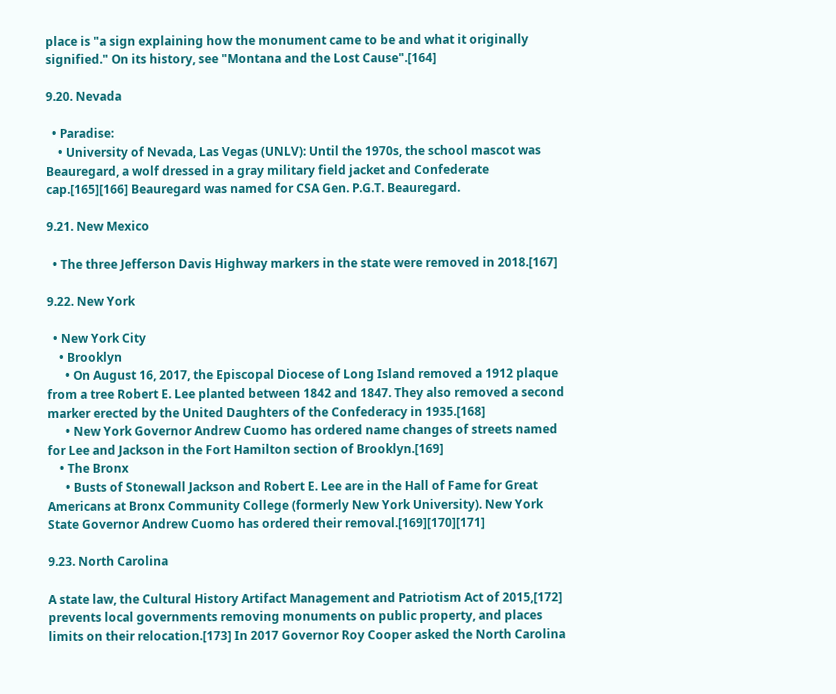place is "a sign explaining how the monument came to be and what it originally signified." On its history, see "Montana and the Lost Cause".[164]

9.20. Nevada

  • Paradise:
    • University of Nevada, Las Vegas (UNLV): Until the 1970s, the school mascot was Beauregard, a wolf dressed in a gray military field jacket and Confederate cap.[165][166] Beauregard was named for CSA Gen. P.G.T. Beauregard.

9.21. New Mexico

  • The three Jefferson Davis Highway markers in the state were removed in 2018.[167]

9.22. New York

  • New York City
    • Brooklyn
      • On August 16, 2017, the Episcopal Diocese of Long Island removed a 1912 plaque from a tree Robert E. Lee planted between 1842 and 1847. They also removed a second marker erected by the United Daughters of the Confederacy in 1935.[168]
      • New York Governor Andrew Cuomo has ordered name changes of streets named for Lee and Jackson in the Fort Hamilton section of Brooklyn.[169]
    • The Bronx
      • Busts of Stonewall Jackson and Robert E. Lee are in the Hall of Fame for Great Americans at Bronx Community College (formerly New York University). New York State Governor Andrew Cuomo has ordered their removal.[169][170][171]

9.23. North Carolina

A state law, the Cultural History Artifact Management and Patriotism Act of 2015,[172] prevents local governments removing monuments on public property, and places limits on their relocation.[173] In 2017 Governor Roy Cooper asked the North Carolina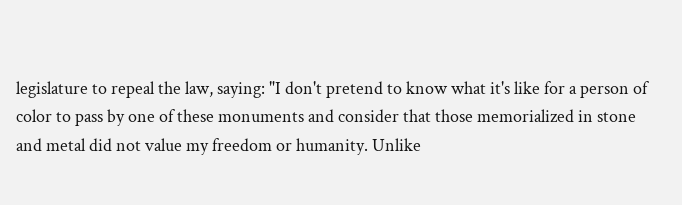legislature to repeal the law, saying: "I don't pretend to know what it's like for a person of color to pass by one of these monuments and consider that those memorialized in stone and metal did not value my freedom or humanity. Unlike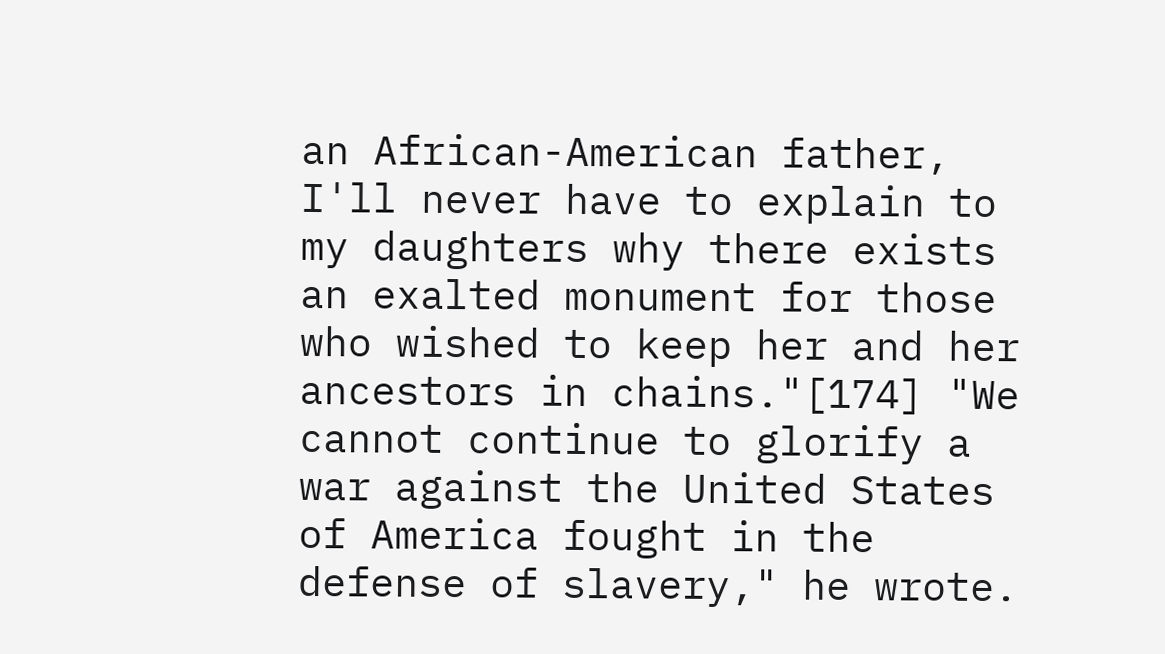an African-American father, I'll never have to explain to my daughters why there exists an exalted monument for those who wished to keep her and her ancestors in chains."[174] "We cannot continue to glorify a war against the United States of America fought in the defense of slavery," he wrote.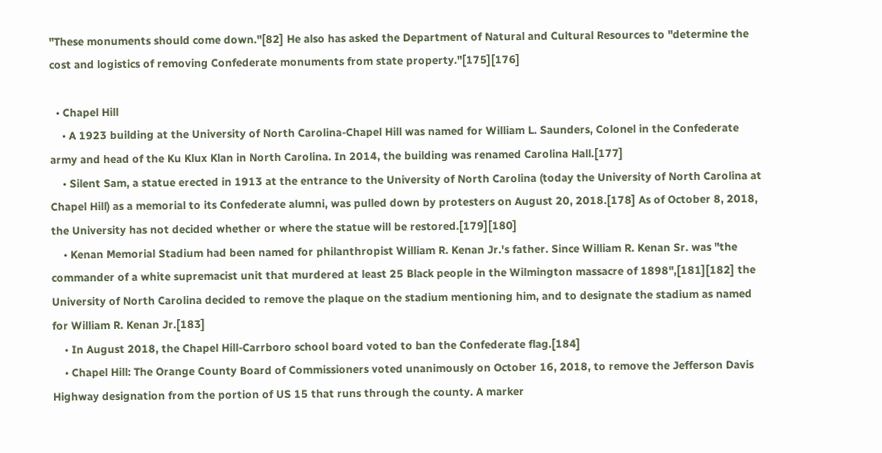"These monuments should come down."[82] He also has asked the Department of Natural and Cultural Resources to "determine the cost and logistics of removing Confederate monuments from state property."[175][176]

  • Chapel Hill
    • A 1923 building at the University of North Carolina-Chapel Hill was named for William L. Saunders, Colonel in the Confederate army and head of the Ku Klux Klan in North Carolina. In 2014, the building was renamed Carolina Hall.[177]
    • Silent Sam, a statue erected in 1913 at the entrance to the University of North Carolina (today the University of North Carolina at Chapel Hill) as a memorial to its Confederate alumni, was pulled down by protesters on August 20, 2018.[178] As of October 8, 2018, the University has not decided whether or where the statue will be restored.[179][180]
    • Kenan Memorial Stadium had been named for philanthropist William R. Kenan Jr.'s father. Since William R. Kenan Sr. was "the commander of a white supremacist unit that murdered at least 25 Black people in the Wilmington massacre of 1898",[181][182] the University of North Carolina decided to remove the plaque on the stadium mentioning him, and to designate the stadium as named for William R. Kenan Jr.[183]
    • In August 2018, the Chapel Hill-Carrboro school board voted to ban the Confederate flag.[184]
    • Chapel Hill: The Orange County Board of Commissioners voted unanimously on October 16, 2018, to remove the Jefferson Davis Highway designation from the portion of US 15 that runs through the county. A marker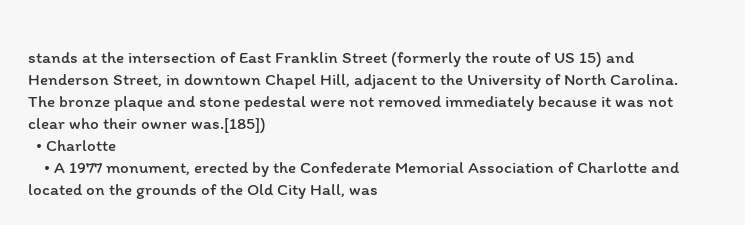stands at the intersection of East Franklin Street (formerly the route of US 15) and Henderson Street, in downtown Chapel Hill, adjacent to the University of North Carolina. The bronze plaque and stone pedestal were not removed immediately because it was not clear who their owner was.[185])
  • Charlotte
    • A 1977 monument, erected by the Confederate Memorial Association of Charlotte and located on the grounds of the Old City Hall, was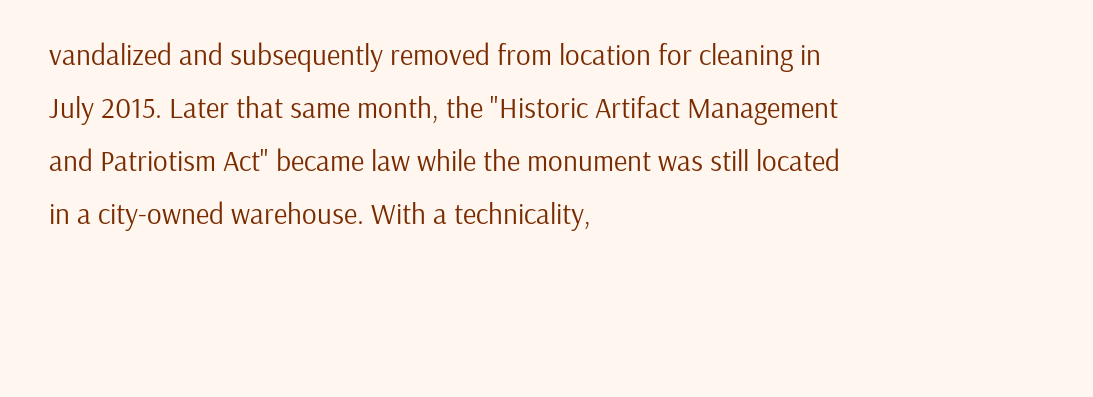vandalized and subsequently removed from location for cleaning in July 2015. Later that same month, the "Historic Artifact Management and Patriotism Act" became law while the monument was still located in a city-owned warehouse. With a technicality,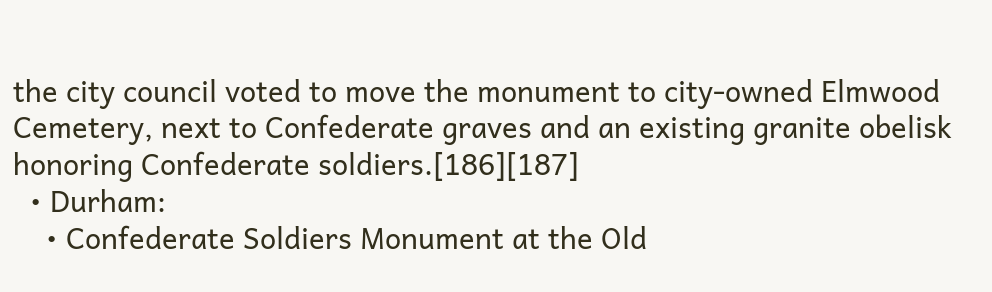the city council voted to move the monument to city-owned Elmwood Cemetery, next to Confederate graves and an existing granite obelisk honoring Confederate soldiers.[186][187]
  • Durham:
    • Confederate Soldiers Monument at the Old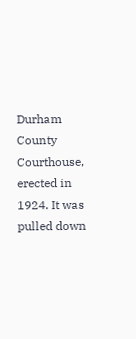Durham County Courthouse, erected in 1924. It was pulled down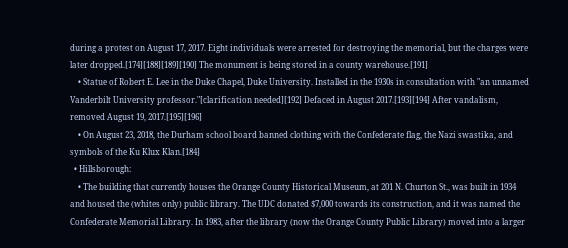during a protest on August 17, 2017. Eight individuals were arrested for destroying the memorial, but the charges were later dropped.[174][188][189][190] The monument is being stored in a county warehouse.[191]
    • Statue of Robert E. Lee in the Duke Chapel, Duke University. Installed in the 1930s in consultation with "an unnamed Vanderbilt University professor."[clarification needed][192] Defaced in August 2017.[193][194] After vandalism, removed August 19, 2017.[195][196]
    • On August 23, 2018, the Durham school board banned clothing with the Confederate flag, the Nazi swastika, and symbols of the Ku Klux Klan.[184]
  • Hillsborough:
    • The building that currently houses the Orange County Historical Museum, at 201 N. Churton St., was built in 1934 and housed the (whites only) public library. The UDC donated $7,000 towards its construction, and it was named the Confederate Memorial Library. In 1983, after the library (now the Orange County Public Library) moved into a larger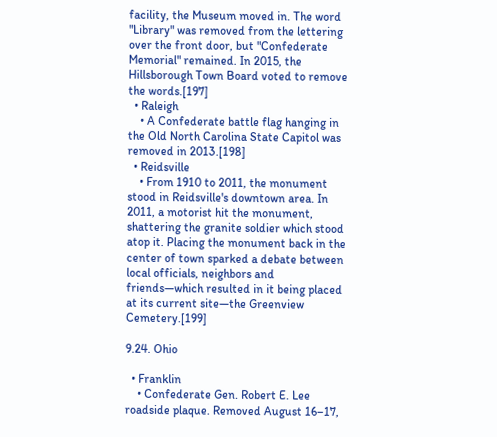facility, the Museum moved in. The word "Library" was removed from the lettering over the front door, but "Confederate Memorial" remained. In 2015, the Hillsborough Town Board voted to remove the words.[197]
  • Raleigh
    • A Confederate battle flag hanging in the Old North Carolina State Capitol was removed in 2013.[198]
  • Reidsville
    • From 1910 to 2011, the monument stood in Reidsville's downtown area. In 2011, a motorist hit the monument, shattering the granite soldier which stood atop it. Placing the monument back in the center of town sparked a debate between local officials, neighbors and friends—which resulted in it being placed at its current site—the Greenview Cemetery.[199]

9.24. Ohio

  • Franklin
    • Confederate Gen. Robert E. Lee roadside plaque. Removed August 16–17,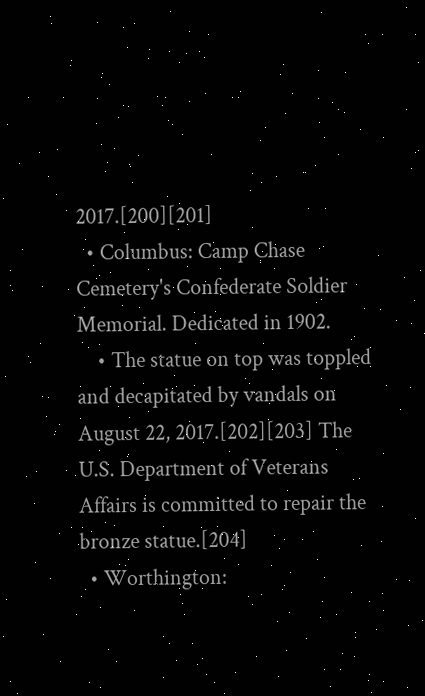2017.[200][201]
  • Columbus: Camp Chase Cemetery's Confederate Soldier Memorial. Dedicated in 1902.
    • The statue on top was toppled and decapitated by vandals on August 22, 2017.[202][203] The U.S. Department of Veterans Affairs is committed to repair the bronze statue.[204]
  • Worthington: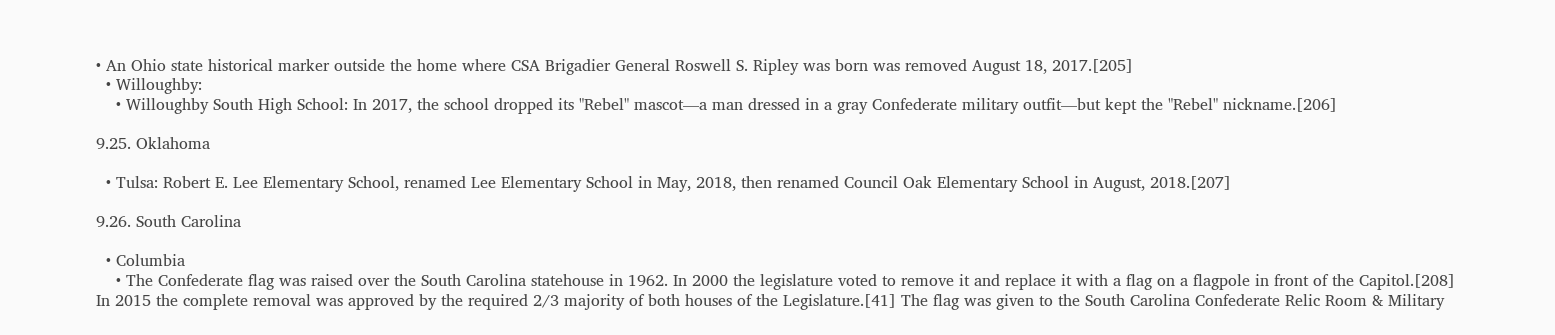• An Ohio state historical marker outside the home where CSA Brigadier General Roswell S. Ripley was born was removed August 18, 2017.[205]
  • Willoughby:
    • Willoughby South High School: In 2017, the school dropped its "Rebel" mascot—a man dressed in a gray Confederate military outfit—but kept the "Rebel" nickname.[206]

9.25. Oklahoma

  • Tulsa: Robert E. Lee Elementary School, renamed Lee Elementary School in May, 2018, then renamed Council Oak Elementary School in August, 2018.[207]

9.26. South Carolina

  • Columbia
    • The Confederate flag was raised over the South Carolina statehouse in 1962. In 2000 the legislature voted to remove it and replace it with a flag on a flagpole in front of the Capitol.[208] In 2015 the complete removal was approved by the required 2/3 majority of both houses of the Legislature.[41] The flag was given to the South Carolina Confederate Relic Room & Military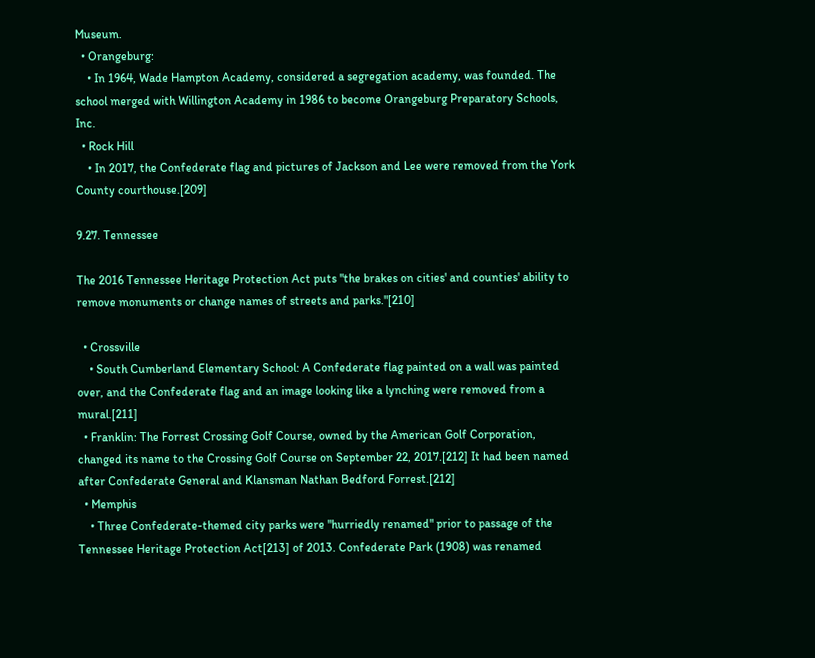Museum.
  • Orangeburg:
    • In 1964, Wade Hampton Academy, considered a segregation academy, was founded. The school merged with Willington Academy in 1986 to become Orangeburg Preparatory Schools, Inc.
  • Rock Hill
    • In 2017, the Confederate flag and pictures of Jackson and Lee were removed from the York County courthouse.[209]

9.27. Tennessee

The 2016 Tennessee Heritage Protection Act puts "the brakes on cities' and counties' ability to remove monuments or change names of streets and parks."[210]

  • Crossville
    • South Cumberland Elementary School: A Confederate flag painted on a wall was painted over, and the Confederate flag and an image looking like a lynching were removed from a mural.[211]
  • Franklin: The Forrest Crossing Golf Course, owned by the American Golf Corporation, changed its name to the Crossing Golf Course on September 22, 2017.[212] It had been named after Confederate General and Klansman Nathan Bedford Forrest.[212]
  • Memphis
    • Three Confederate-themed city parks were "hurriedly renamed" prior to passage of the Tennessee Heritage Protection Act[213] of 2013. Confederate Park (1908) was renamed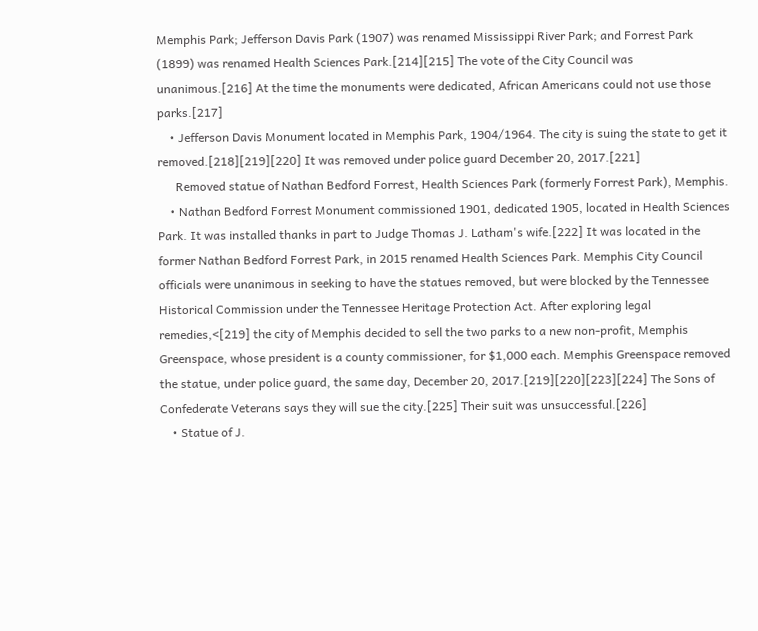Memphis Park; Jefferson Davis Park (1907) was renamed Mississippi River Park; and Forrest Park (1899) was renamed Health Sciences Park.[214][215] The vote of the City Council was unanimous.[216] At the time the monuments were dedicated, African Americans could not use those parks.[217]
    • Jefferson Davis Monument located in Memphis Park, 1904/1964. The city is suing the state to get it removed.[218][219][220] It was removed under police guard December 20, 2017.[221]
      Removed statue of Nathan Bedford Forrest, Health Sciences Park (formerly Forrest Park), Memphis.
    • Nathan Bedford Forrest Monument commissioned 1901, dedicated 1905, located in Health Sciences Park. It was installed thanks in part to Judge Thomas J. Latham's wife.[222] It was located in the former Nathan Bedford Forrest Park, in 2015 renamed Health Sciences Park. Memphis City Council officials were unanimous in seeking to have the statues removed, but were blocked by the Tennessee Historical Commission under the Tennessee Heritage Protection Act. After exploring legal remedies,<[219] the city of Memphis decided to sell the two parks to a new non-profit, Memphis Greenspace, whose president is a county commissioner, for $1,000 each. Memphis Greenspace removed the statue, under police guard, the same day, December 20, 2017.[219][220][223][224] The Sons of Confederate Veterans says they will sue the city.[225] Their suit was unsuccessful.[226]
    • Statue of J.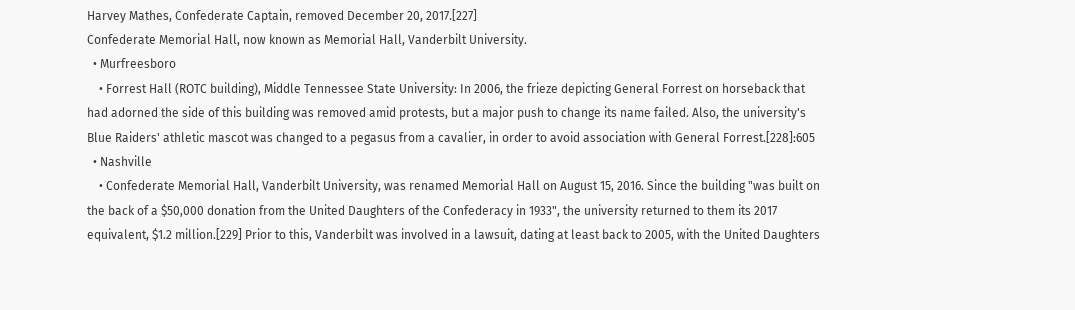Harvey Mathes, Confederate Captain, removed December 20, 2017.[227]
Confederate Memorial Hall, now known as Memorial Hall, Vanderbilt University.
  • Murfreesboro
    • Forrest Hall (ROTC building), Middle Tennessee State University: In 2006, the frieze depicting General Forrest on horseback that had adorned the side of this building was removed amid protests, but a major push to change its name failed. Also, the university's Blue Raiders' athletic mascot was changed to a pegasus from a cavalier, in order to avoid association with General Forrest.[228]:605
  • Nashville
    • Confederate Memorial Hall, Vanderbilt University, was renamed Memorial Hall on August 15, 2016. Since the building "was built on the back of a $50,000 donation from the United Daughters of the Confederacy in 1933", the university returned to them its 2017 equivalent, $1.2 million.[229] Prior to this, Vanderbilt was involved in a lawsuit, dating at least back to 2005, with the United Daughters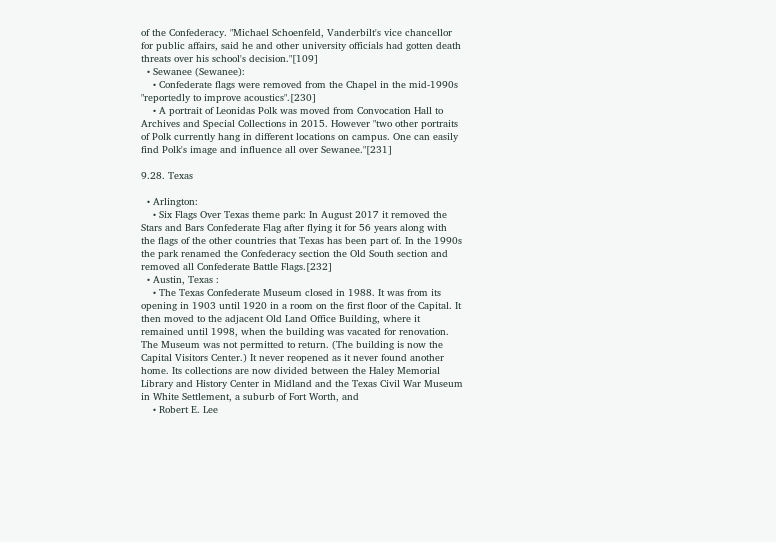of the Confederacy. "Michael Schoenfeld, Vanderbilt's vice chancellor for public affairs, said he and other university officials had gotten death threats over his school's decision."[109]
  • Sewanee (Sewanee):
    • Confederate flags were removed from the Chapel in the mid-1990s "reportedly to improve acoustics".[230]
    • A portrait of Leonidas Polk was moved from Convocation Hall to Archives and Special Collections in 2015. However "two other portraits of Polk currently hang in different locations on campus. One can easily find Polk's image and influence all over Sewanee."[231]

9.28. Texas

  • Arlington:
    • Six Flags Over Texas theme park: In August 2017 it removed the Stars and Bars Confederate Flag after flying it for 56 years along with the flags of the other countries that Texas has been part of. In the 1990s the park renamed the Confederacy section the Old South section and removed all Confederate Battle Flags.[232]
  • Austin, Texas :
    • The Texas Confederate Museum closed in 1988. It was from its opening in 1903 until 1920 in a room on the first floor of the Capital. It then moved to the adjacent Old Land Office Building, where it remained until 1998, when the building was vacated for renovation. The Museum was not permitted to return. (The building is now the Capital Visitors Center.) It never reopened as it never found another home. Its collections are now divided between the Haley Memorial Library and History Center in Midland and the Texas Civil War Museum in White Settlement, a suburb of Fort Worth, and
    • Robert E. Lee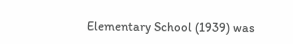Elementary School (1939) was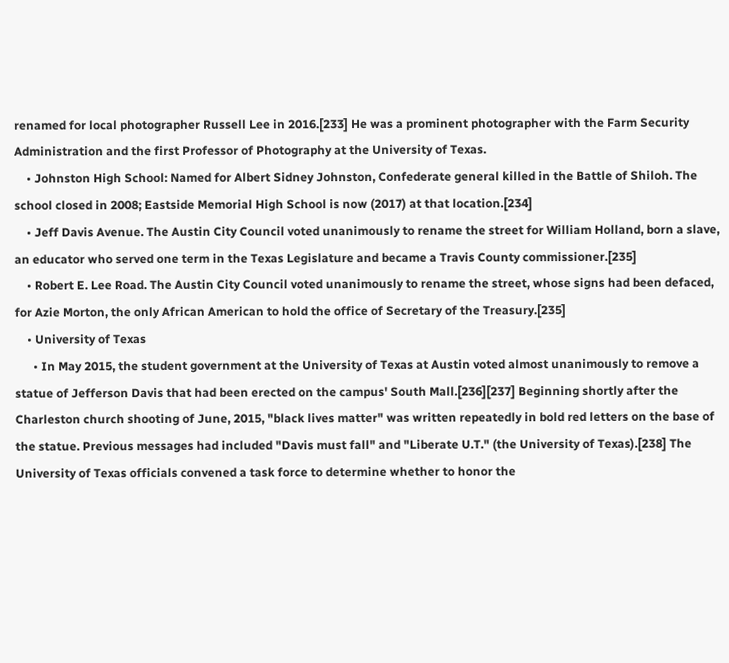renamed for local photographer Russell Lee in 2016.[233] He was a prominent photographer with the Farm Security Administration and the first Professor of Photography at the University of Texas.
    • Johnston High School: Named for Albert Sidney Johnston, Confederate general killed in the Battle of Shiloh. The school closed in 2008; Eastside Memorial High School is now (2017) at that location.[234]
    • Jeff Davis Avenue. The Austin City Council voted unanimously to rename the street for William Holland, born a slave, an educator who served one term in the Texas Legislature and became a Travis County commissioner.[235]
    • Robert E. Lee Road. The Austin City Council voted unanimously to rename the street, whose signs had been defaced, for Azie Morton, the only African American to hold the office of Secretary of the Treasury.[235]
    • University of Texas
      • In May 2015, the student government at the University of Texas at Austin voted almost unanimously to remove a statue of Jefferson Davis that had been erected on the campus' South Mall.[236][237] Beginning shortly after the Charleston church shooting of June, 2015, "black lives matter" was written repeatedly in bold red letters on the base of the statue. Previous messages had included "Davis must fall" and "Liberate U.T." (the University of Texas).[238] The University of Texas officials convened a task force to determine whether to honor the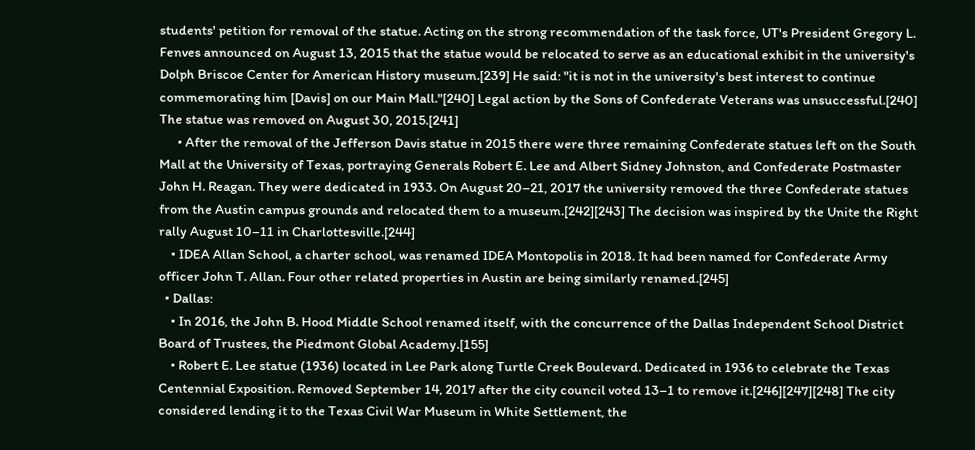students' petition for removal of the statue. Acting on the strong recommendation of the task force, UT's President Gregory L. Fenves announced on August 13, 2015 that the statue would be relocated to serve as an educational exhibit in the university's Dolph Briscoe Center for American History museum.[239] He said: "it is not in the university's best interest to continue commemorating him [Davis] on our Main Mall."[240] Legal action by the Sons of Confederate Veterans was unsuccessful.[240] The statue was removed on August 30, 2015.[241]
      • After the removal of the Jefferson Davis statue in 2015 there were three remaining Confederate statues left on the South Mall at the University of Texas, portraying Generals Robert E. Lee and Albert Sidney Johnston, and Confederate Postmaster John H. Reagan. They were dedicated in 1933. On August 20–21, 2017 the university removed the three Confederate statues from the Austin campus grounds and relocated them to a museum.[242][243] The decision was inspired by the Unite the Right rally August 10–11 in Charlottesville.[244]
    • IDEA Allan School, a charter school, was renamed IDEA Montopolis in 2018. It had been named for Confederate Army officer John T. Allan. Four other related properties in Austin are being similarly renamed.[245]
  • Dallas:
    • In 2016, the John B. Hood Middle School renamed itself, with the concurrence of the Dallas Independent School District Board of Trustees, the Piedmont Global Academy.[155]
    • Robert E. Lee statue (1936) located in Lee Park along Turtle Creek Boulevard. Dedicated in 1936 to celebrate the Texas Centennial Exposition. Removed September 14, 2017 after the city council voted 13–1 to remove it.[246][247][248] The city considered lending it to the Texas Civil War Museum in White Settlement, the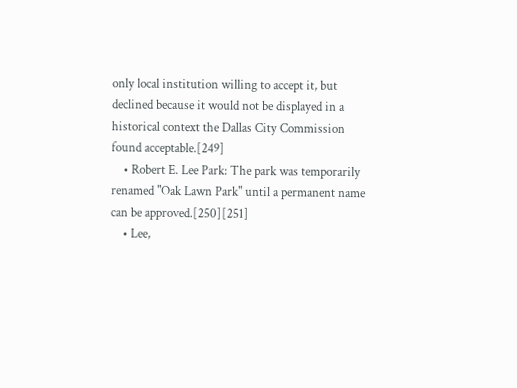only local institution willing to accept it, but declined because it would not be displayed in a historical context the Dallas City Commission found acceptable.[249]
    • Robert E. Lee Park: The park was temporarily renamed "Oak Lawn Park" until a permanent name can be approved.[250][251]
    • Lee,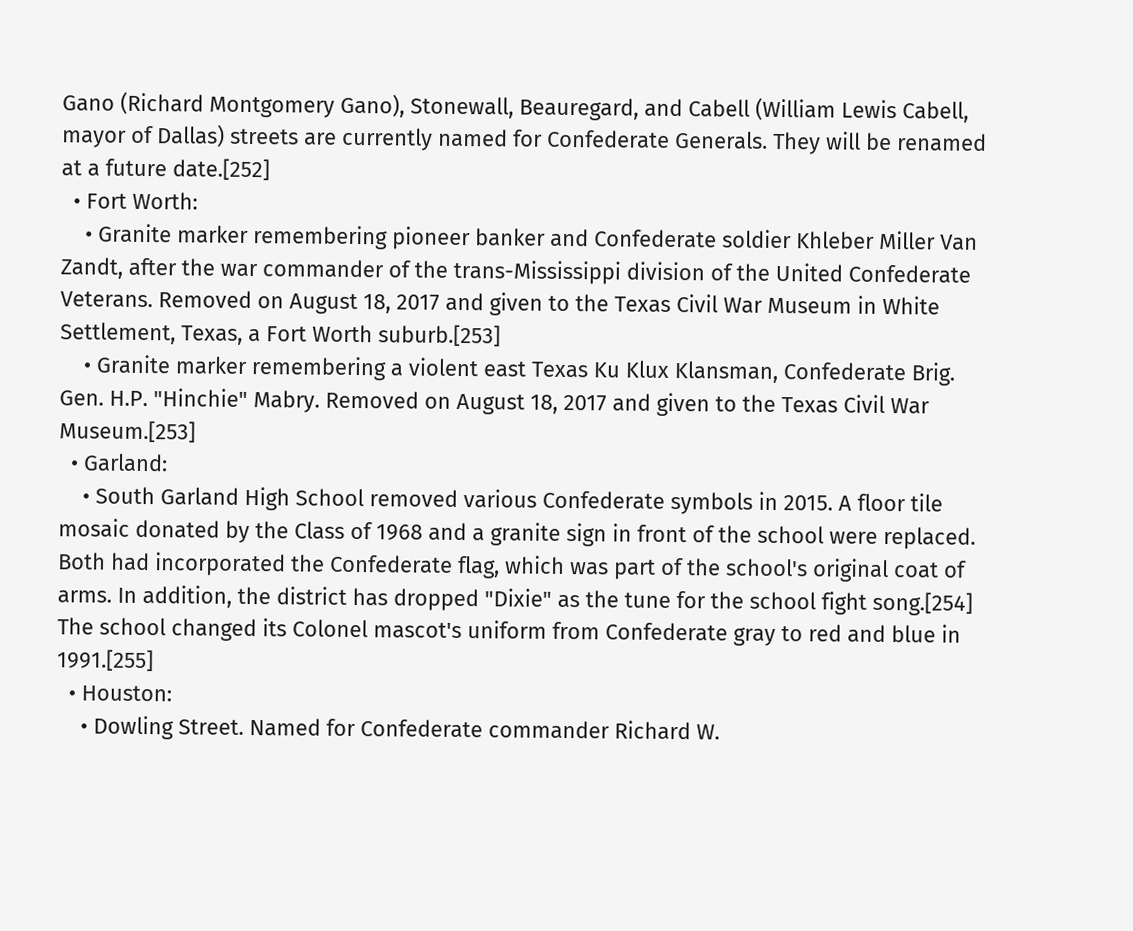Gano (Richard Montgomery Gano), Stonewall, Beauregard, and Cabell (William Lewis Cabell, mayor of Dallas) streets are currently named for Confederate Generals. They will be renamed at a future date.[252]
  • Fort Worth:
    • Granite marker remembering pioneer banker and Confederate soldier Khleber Miller Van Zandt, after the war commander of the trans-Mississippi division of the United Confederate Veterans. Removed on August 18, 2017 and given to the Texas Civil War Museum in White Settlement, Texas, a Fort Worth suburb.[253]
    • Granite marker remembering a violent east Texas Ku Klux Klansman, Confederate Brig. Gen. H.P. "Hinchie" Mabry. Removed on August 18, 2017 and given to the Texas Civil War Museum.[253]
  • Garland:
    • South Garland High School removed various Confederate symbols in 2015. A floor tile mosaic donated by the Class of 1968 and a granite sign in front of the school were replaced. Both had incorporated the Confederate flag, which was part of the school's original coat of arms. In addition, the district has dropped "Dixie" as the tune for the school fight song.[254] The school changed its Colonel mascot's uniform from Confederate gray to red and blue in 1991.[255]
  • Houston:
    • Dowling Street. Named for Confederate commander Richard W.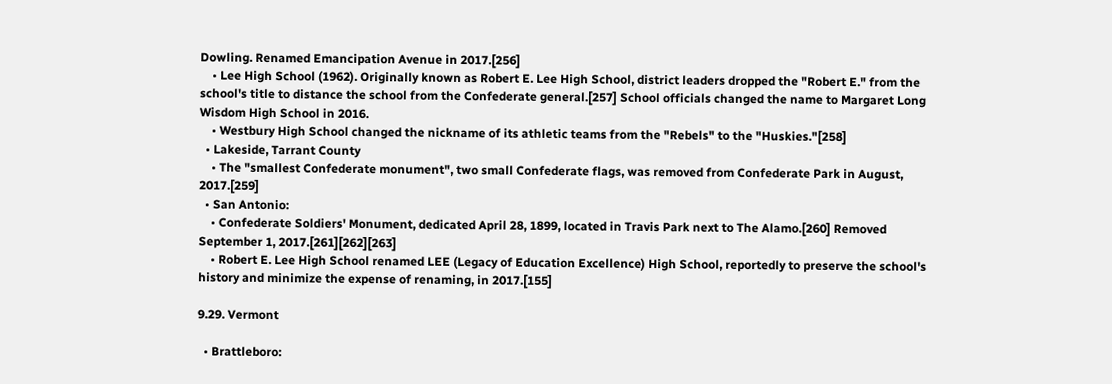Dowling. Renamed Emancipation Avenue in 2017.[256]
    • Lee High School (1962). Originally known as Robert E. Lee High School, district leaders dropped the "Robert E." from the school's title to distance the school from the Confederate general.[257] School officials changed the name to Margaret Long Wisdom High School in 2016.
    • Westbury High School changed the nickname of its athletic teams from the "Rebels" to the "Huskies."[258]
  • Lakeside, Tarrant County
    • The "smallest Confederate monument", two small Confederate flags, was removed from Confederate Park in August, 2017.[259]
  • San Antonio:
    • Confederate Soldiers' Monument, dedicated April 28, 1899, located in Travis Park next to The Alamo.[260] Removed September 1, 2017.[261][262][263]
    • Robert E. Lee High School renamed LEE (Legacy of Education Excellence) High School, reportedly to preserve the school's history and minimize the expense of renaming, in 2017.[155]

9.29. Vermont

  • Brattleboro: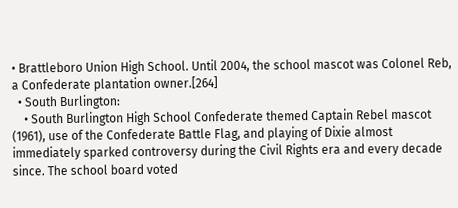• Brattleboro Union High School. Until 2004, the school mascot was Colonel Reb, a Confederate plantation owner.[264]
  • South Burlington:
    • South Burlington High School Confederate themed Captain Rebel mascot (1961), use of the Confederate Battle Flag, and playing of Dixie almost immediately sparked controversy during the Civil Rights era and every decade since. The school board voted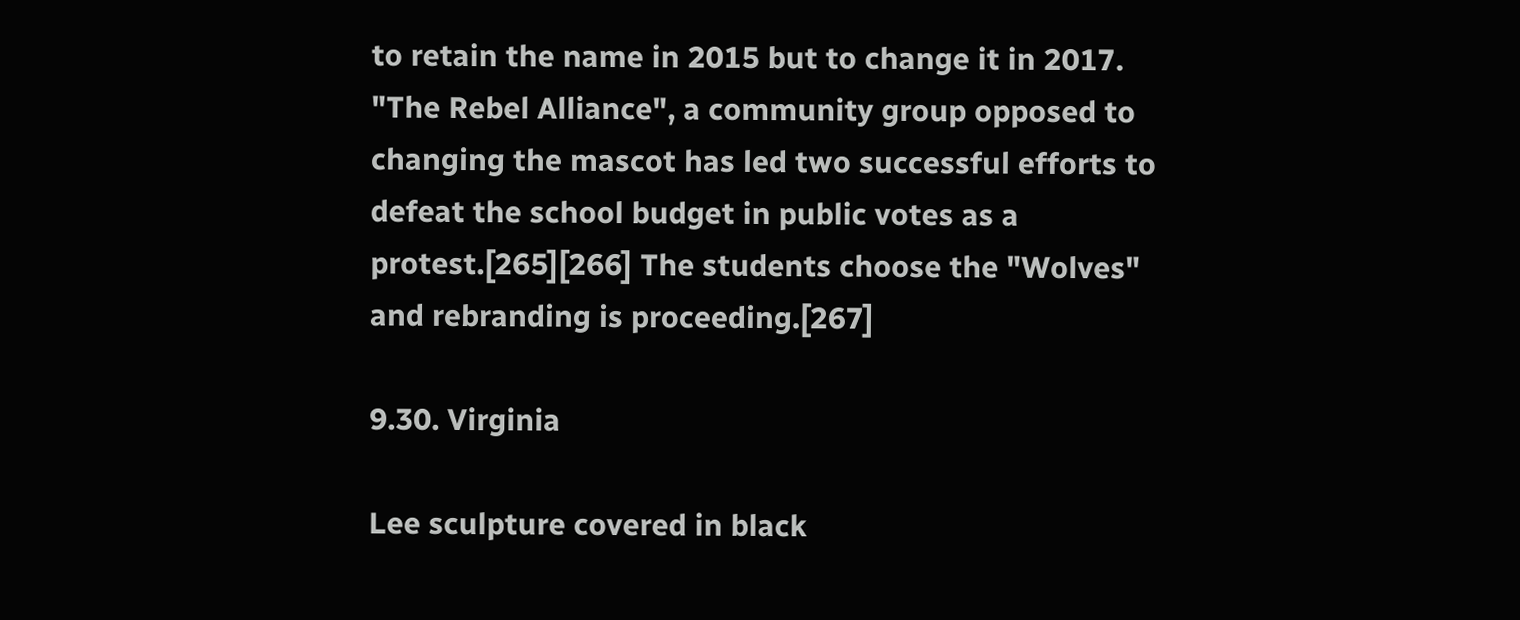to retain the name in 2015 but to change it in 2017. "The Rebel Alliance", a community group opposed to changing the mascot has led two successful efforts to defeat the school budget in public votes as a protest.[265][266] The students choose the "Wolves" and rebranding is proceeding.[267]

9.30. Virginia

Lee sculpture covered in black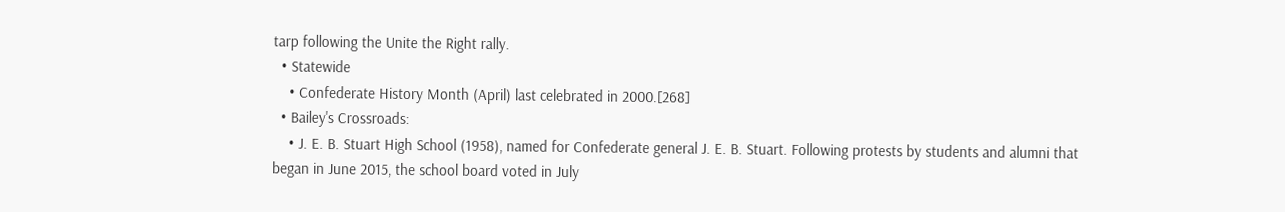tarp following the Unite the Right rally.
  • Statewide
    • Confederate History Month (April) last celebrated in 2000.[268]
  • Bailey's Crossroads:
    • J. E. B. Stuart High School (1958), named for Confederate general J. E. B. Stuart. Following protests by students and alumni that began in June 2015, the school board voted in July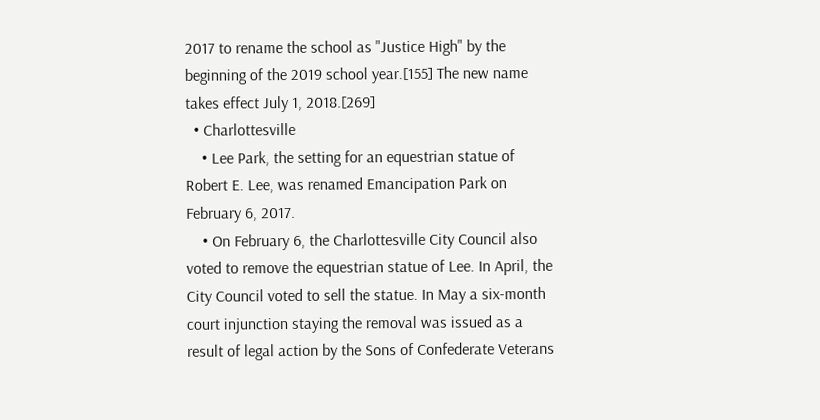2017 to rename the school as "Justice High" by the beginning of the 2019 school year.[155] The new name takes effect July 1, 2018.[269]
  • Charlottesville
    • Lee Park, the setting for an equestrian statue of Robert E. Lee, was renamed Emancipation Park on February 6, 2017.
    • On February 6, the Charlottesville City Council also voted to remove the equestrian statue of Lee. In April, the City Council voted to sell the statue. In May a six-month court injunction staying the removal was issued as a result of legal action by the Sons of Confederate Veterans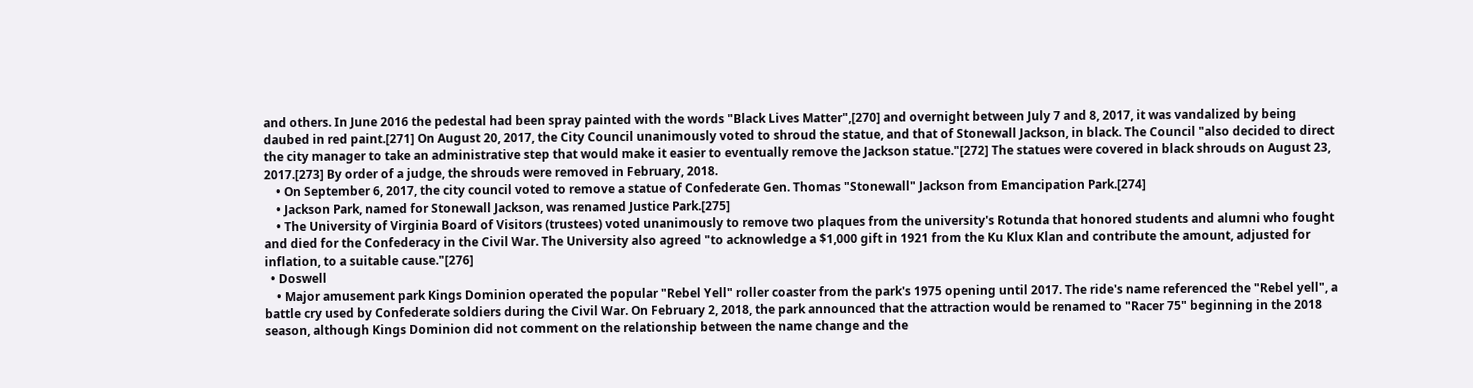and others. In June 2016 the pedestal had been spray painted with the words "Black Lives Matter",[270] and overnight between July 7 and 8, 2017, it was vandalized by being daubed in red paint.[271] On August 20, 2017, the City Council unanimously voted to shroud the statue, and that of Stonewall Jackson, in black. The Council "also decided to direct the city manager to take an administrative step that would make it easier to eventually remove the Jackson statue."[272] The statues were covered in black shrouds on August 23, 2017.[273] By order of a judge, the shrouds were removed in February, 2018.
    • On September 6, 2017, the city council voted to remove a statue of Confederate Gen. Thomas "Stonewall" Jackson from Emancipation Park.[274]
    • Jackson Park, named for Stonewall Jackson, was renamed Justice Park.[275]
    • The University of Virginia Board of Visitors (trustees) voted unanimously to remove two plaques from the university's Rotunda that honored students and alumni who fought and died for the Confederacy in the Civil War. The University also agreed "to acknowledge a $1,000 gift in 1921 from the Ku Klux Klan and contribute the amount, adjusted for inflation, to a suitable cause."[276]
  • Doswell
    • Major amusement park Kings Dominion operated the popular "Rebel Yell" roller coaster from the park's 1975 opening until 2017. The ride's name referenced the "Rebel yell", a battle cry used by Confederate soldiers during the Civil War. On February 2, 2018, the park announced that the attraction would be renamed to "Racer 75" beginning in the 2018 season, although Kings Dominion did not comment on the relationship between the name change and the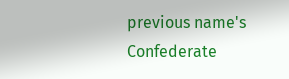previous name's Confederate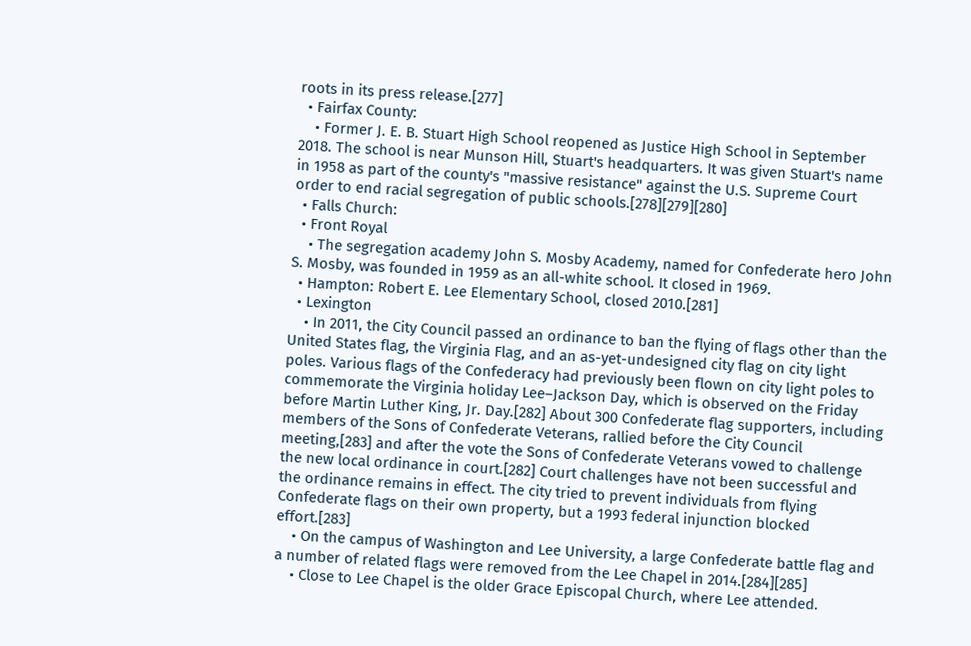roots in its press release.[277]
  • Fairfax County:
    • Former J. E. B. Stuart High School reopened as Justice High School in September 2018. The school is near Munson Hill, Stuart's headquarters. It was given Stuart's name in 1958 as part of the county's "massive resistance" against the U.S. Supreme Court order to end racial segregation of public schools.[278][279][280]
  • Falls Church:
  • Front Royal
    • The segregation academy John S. Mosby Academy, named for Confederate hero John S. Mosby, was founded in 1959 as an all-white school. It closed in 1969.
  • Hampton: Robert E. Lee Elementary School, closed 2010.[281]
  • Lexington
    • In 2011, the City Council passed an ordinance to ban the flying of flags other than the United States flag, the Virginia Flag, and an as-yet-undesigned city flag on city light poles. Various flags of the Confederacy had previously been flown on city light poles to commemorate the Virginia holiday Lee–Jackson Day, which is observed on the Friday before Martin Luther King, Jr. Day.[282] About 300 Confederate flag supporters, including members of the Sons of Confederate Veterans, rallied before the City Council meeting,[283] and after the vote the Sons of Confederate Veterans vowed to challenge the new local ordinance in court.[282] Court challenges have not been successful and the ordinance remains in effect. The city tried to prevent individuals from flying Confederate flags on their own property, but a 1993 federal injunction blocked effort.[283]
    • On the campus of Washington and Lee University, a large Confederate battle flag and a number of related flags were removed from the Lee Chapel in 2014.[284][285]
    • Close to Lee Chapel is the older Grace Episcopal Church, where Lee attended.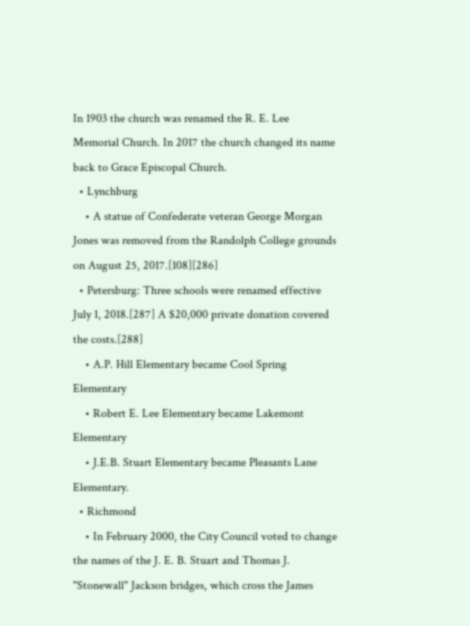In 1903 the church was renamed the R. E. Lee Memorial Church. In 2017 the church changed its name back to Grace Episcopal Church.
  • Lynchburg
    • A statue of Confederate veteran George Morgan Jones was removed from the Randolph College grounds on August 25, 2017.[108][286]
  • Petersburg: Three schools were renamed effective July 1, 2018.[287] A $20,000 private donation covered the costs.[288]
    • A.P. Hill Elementary became Cool Spring Elementary
    • Robert E. Lee Elementary became Lakemont Elementary
    • J.E.B. Stuart Elementary became Pleasants Lane Elementary.
  • Richmond
    • In February 2000, the City Council voted to change the names of the J. E. B. Stuart and Thomas J. "Stonewall" Jackson bridges, which cross the James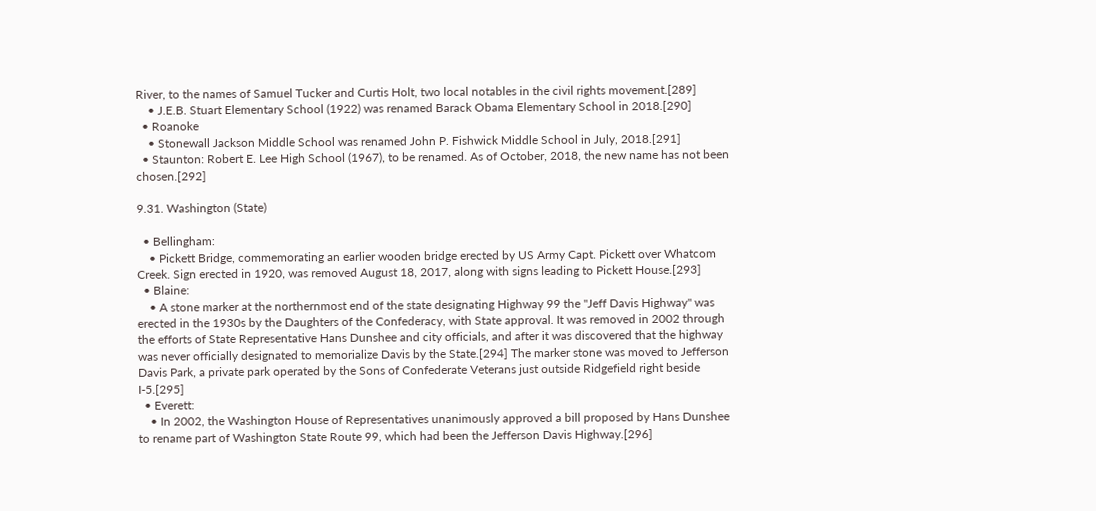River, to the names of Samuel Tucker and Curtis Holt, two local notables in the civil rights movement.[289]
    • J.E.B. Stuart Elementary School (1922) was renamed Barack Obama Elementary School in 2018.[290]
  • Roanoke
    • Stonewall Jackson Middle School was renamed John P. Fishwick Middle School in July, 2018.[291]
  • Staunton: Robert E. Lee High School (1967), to be renamed. As of October, 2018, the new name has not been chosen.[292]

9.31. Washington (State)

  • Bellingham:
    • Pickett Bridge, commemorating an earlier wooden bridge erected by US Army Capt. Pickett over Whatcom Creek. Sign erected in 1920, was removed August 18, 2017, along with signs leading to Pickett House.[293]
  • Blaine:
    • A stone marker at the northernmost end of the state designating Highway 99 the "Jeff Davis Highway" was erected in the 1930s by the Daughters of the Confederacy, with State approval. It was removed in 2002 through the efforts of State Representative Hans Dunshee and city officials, and after it was discovered that the highway was never officially designated to memorialize Davis by the State.[294] The marker stone was moved to Jefferson Davis Park, a private park operated by the Sons of Confederate Veterans just outside Ridgefield right beside I-5.[295]
  • Everett:
    • In 2002, the Washington House of Representatives unanimously approved a bill proposed by Hans Dunshee to rename part of Washington State Route 99, which had been the Jefferson Davis Highway.[296]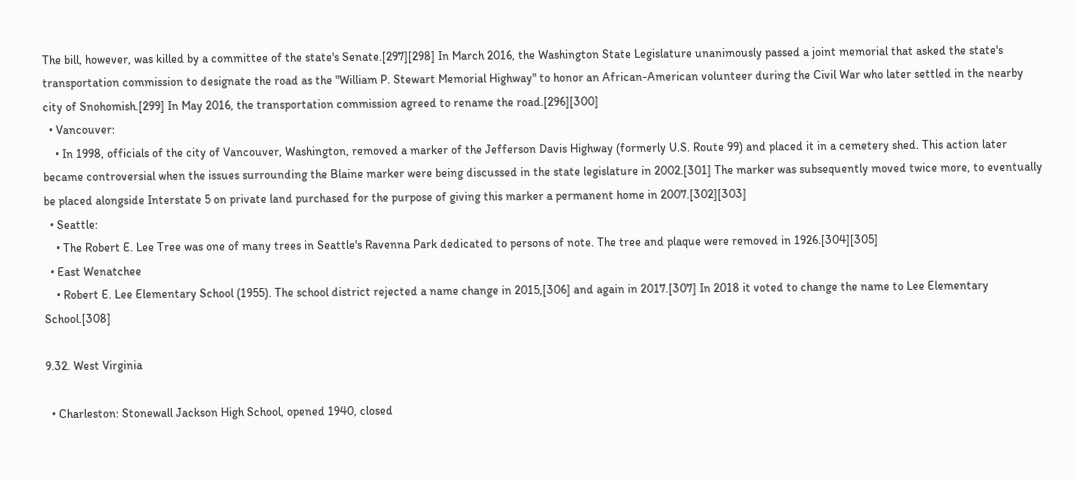The bill, however, was killed by a committee of the state's Senate.[297][298] In March 2016, the Washington State Legislature unanimously passed a joint memorial that asked the state's transportation commission to designate the road as the "William P. Stewart Memorial Highway" to honor an African-American volunteer during the Civil War who later settled in the nearby city of Snohomish.[299] In May 2016, the transportation commission agreed to rename the road.[296][300]
  • Vancouver:
    • In 1998, officials of the city of Vancouver, Washington, removed a marker of the Jefferson Davis Highway (formerly U.S. Route 99) and placed it in a cemetery shed. This action later became controversial when the issues surrounding the Blaine marker were being discussed in the state legislature in 2002.[301] The marker was subsequently moved twice more, to eventually be placed alongside Interstate 5 on private land purchased for the purpose of giving this marker a permanent home in 2007.[302][303]
  • Seattle:
    • The Robert E. Lee Tree was one of many trees in Seattle's Ravenna Park dedicated to persons of note. The tree and plaque were removed in 1926.[304][305]
  • East Wenatchee
    • Robert E. Lee Elementary School (1955). The school district rejected a name change in 2015,[306] and again in 2017.[307] In 2018 it voted to change the name to Lee Elementary School.[308]

9.32. West Virginia

  • Charleston: Stonewall Jackson High School, opened 1940, closed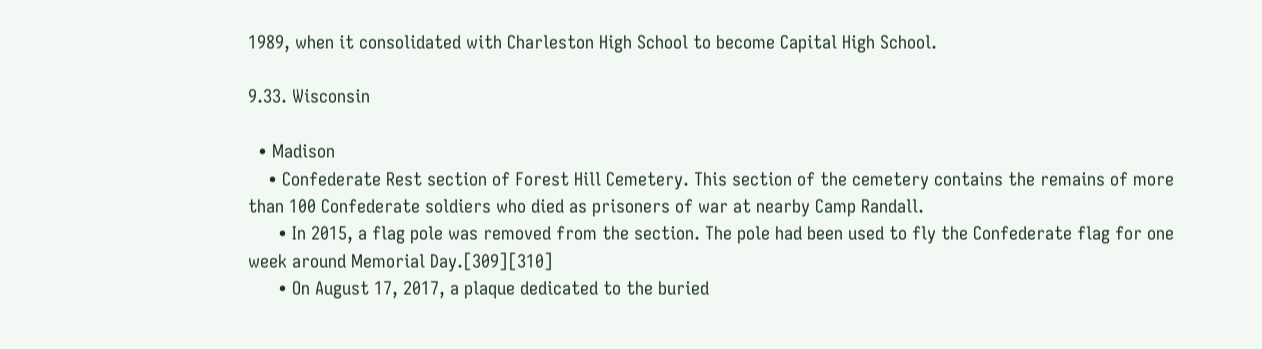1989, when it consolidated with Charleston High School to become Capital High School.

9.33. Wisconsin

  • Madison
    • Confederate Rest section of Forest Hill Cemetery. This section of the cemetery contains the remains of more than 100 Confederate soldiers who died as prisoners of war at nearby Camp Randall.
      • In 2015, a flag pole was removed from the section. The pole had been used to fly the Confederate flag for one week around Memorial Day.[309][310]
      • On August 17, 2017, a plaque dedicated to the buried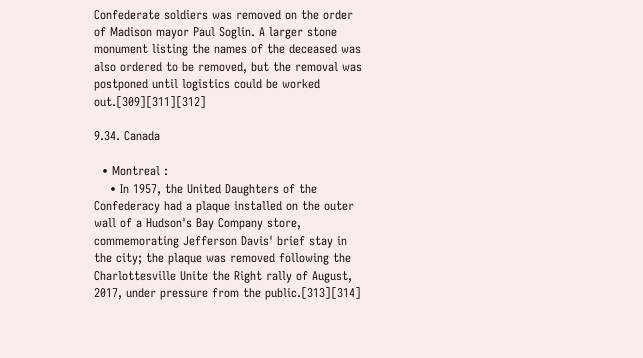Confederate soldiers was removed on the order of Madison mayor Paul Soglin. A larger stone monument listing the names of the deceased was also ordered to be removed, but the removal was postponed until logistics could be worked out.[309][311][312]

9.34. Canada

  • Montreal :
    • In 1957, the United Daughters of the Confederacy had a plaque installed on the outer wall of a Hudson's Bay Company store, commemorating Jefferson Davis' brief stay in the city; the plaque was removed following the Charlottesville Unite the Right rally of August, 2017, under pressure from the public.[313][314]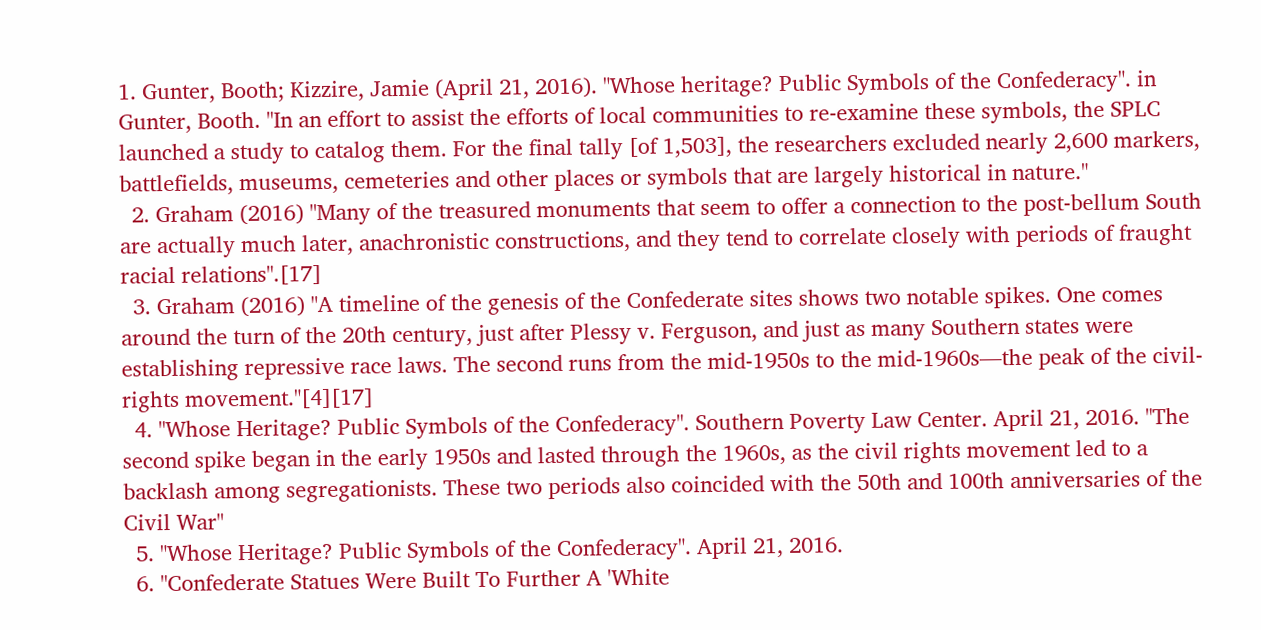1. Gunter, Booth; Kizzire, Jamie (April 21, 2016). "Whose heritage? Public Symbols of the Confederacy". in Gunter, Booth. "In an effort to assist the efforts of local communities to re-examine these symbols, the SPLC launched a study to catalog them. For the final tally [of 1,503], the researchers excluded nearly 2,600 markers, battlefields, museums, cemeteries and other places or symbols that are largely historical in nature."
  2. Graham (2016) "Many of the treasured monuments that seem to offer a connection to the post-bellum South are actually much later, anachronistic constructions, and they tend to correlate closely with periods of fraught racial relations".[17]
  3. Graham (2016) "A timeline of the genesis of the Confederate sites shows two notable spikes. One comes around the turn of the 20th century, just after Plessy v. Ferguson, and just as many Southern states were establishing repressive race laws. The second runs from the mid-1950s to the mid-1960s—the peak of the civil-rights movement."[4][17]
  4. "Whose Heritage? Public Symbols of the Confederacy". Southern Poverty Law Center. April 21, 2016. "The second spike began in the early 1950s and lasted through the 1960s, as the civil rights movement led to a backlash among segregationists. These two periods also coincided with the 50th and 100th anniversaries of the Civil War"
  5. "Whose Heritage? Public Symbols of the Confederacy". April 21, 2016.
  6. "Confederate Statues Were Built To Further A 'White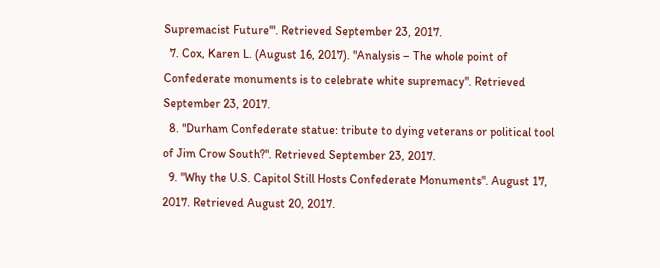Supremacist Future'". Retrieved September 23, 2017.
  7. Cox, Karen L. (August 16, 2017). "Analysis – The whole point of Confederate monuments is to celebrate white supremacy". Retrieved September 23, 2017.
  8. "Durham Confederate statue: tribute to dying veterans or political tool of Jim Crow South?". Retrieved September 23, 2017.
  9. "Why the U.S. Capitol Still Hosts Confederate Monuments". August 17, 2017. Retrieved August 20, 2017.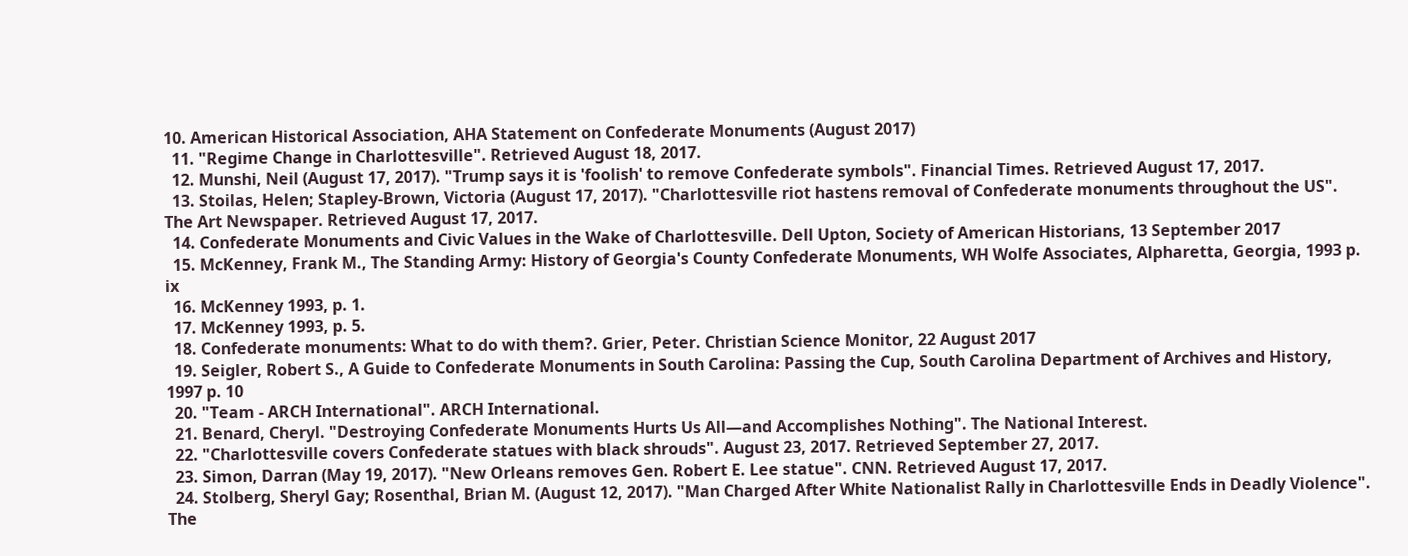10. American Historical Association, AHA Statement on Confederate Monuments (August 2017)
  11. "Regime Change in Charlottesville". Retrieved August 18, 2017.
  12. Munshi, Neil (August 17, 2017). "Trump says it is 'foolish' to remove Confederate symbols". Financial Times. Retrieved August 17, 2017.
  13. Stoilas, Helen; Stapley-Brown, Victoria (August 17, 2017). "Charlottesville riot hastens removal of Confederate monuments throughout the US". The Art Newspaper. Retrieved August 17, 2017.
  14. Confederate Monuments and Civic Values in the Wake of Charlottesville. Dell Upton, Society of American Historians, 13 September 2017
  15. McKenney, Frank M., The Standing Army: History of Georgia's County Confederate Monuments, WH Wolfe Associates, Alpharetta, Georgia, 1993 p. ix
  16. McKenney 1993, p. 1.
  17. McKenney 1993, p. 5.
  18. Confederate monuments: What to do with them?. Grier, Peter. Christian Science Monitor, 22 August 2017
  19. Seigler, Robert S., A Guide to Confederate Monuments in South Carolina: Passing the Cup, South Carolina Department of Archives and History, 1997 p. 10
  20. "Team - ARCH International". ARCH International.
  21. Benard, Cheryl. "Destroying Confederate Monuments Hurts Us All—and Accomplishes Nothing". The National Interest.
  22. "Charlottesville covers Confederate statues with black shrouds". August 23, 2017. Retrieved September 27, 2017.
  23. Simon, Darran (May 19, 2017). "New Orleans removes Gen. Robert E. Lee statue". CNN. Retrieved August 17, 2017.
  24. Stolberg, Sheryl Gay; Rosenthal, Brian M. (August 12, 2017). "Man Charged After White Nationalist Rally in Charlottesville Ends in Deadly Violence". The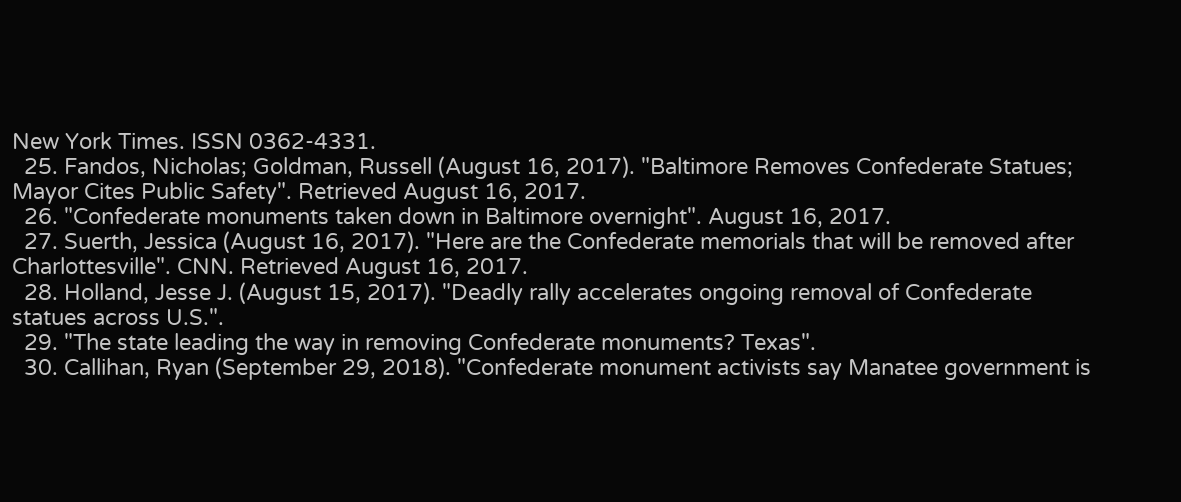New York Times. ISSN 0362-4331.
  25. Fandos, Nicholas; Goldman, Russell (August 16, 2017). "Baltimore Removes Confederate Statues; Mayor Cites Public Safety". Retrieved August 16, 2017.
  26. "Confederate monuments taken down in Baltimore overnight". August 16, 2017.
  27. Suerth, Jessica (August 16, 2017). "Here are the Confederate memorials that will be removed after Charlottesville". CNN. Retrieved August 16, 2017.
  28. Holland, Jesse J. (August 15, 2017). "Deadly rally accelerates ongoing removal of Confederate statues across U.S.".
  29. "The state leading the way in removing Confederate monuments? Texas".
  30. Callihan, Ryan (September 29, 2018). "Confederate monument activists say Manatee government is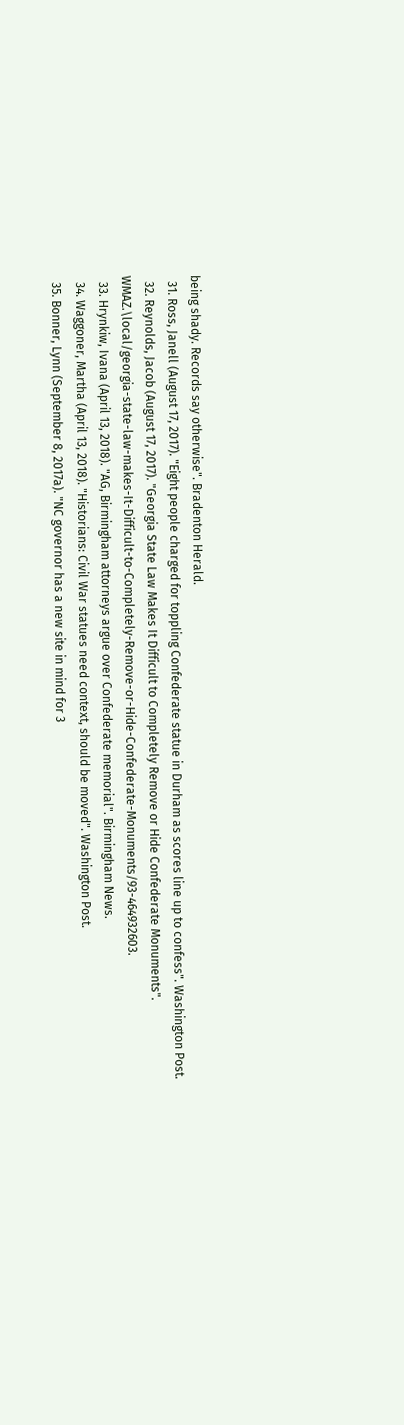being shady. Records say otherwise". Bradenton Herald.
  31. Ross, Janell (August 17, 2017). "Eight people charged for toppling Confederate statue in Durham as scores line up to confess". Washington Post.
  32. Reynolds, Jacob (August 17, 2017). "Georgia State Law Makes It Difficult to Completely Remove or Hide Confederate Monuments". WMAZ.\local/georgia-state-law-makes-It-Difficult-to-Completely-Remove-or-Hide-Confederate-Monuments/93-464932603.
  33. Hrynkiw, Ivana (April 13, 2018). "AG, Birmingham attorneys argue over Confederate memorial". Birmingham News.
  34. Waggoner, Martha (April 13, 2018). "Historians: Civil War statues need context, should be moved". Washington Post.
  35. Bonner, Lynn (September 8, 2017a). "NC governor has a new site in mind for 3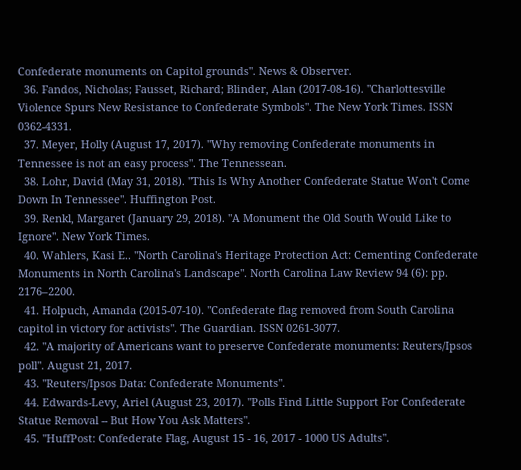Confederate monuments on Capitol grounds". News & Observer.
  36. Fandos, Nicholas; Fausset, Richard; Blinder, Alan (2017-08-16). "Charlottesville Violence Spurs New Resistance to Confederate Symbols". The New York Times. ISSN 0362-4331.
  37. Meyer, Holly (August 17, 2017). "Why removing Confederate monuments in Tennessee is not an easy process". The Tennessean.
  38. Lohr, David (May 31, 2018). "This Is Why Another Confederate Statue Won't Come Down In Tennessee". Huffington Post.
  39. Renkl, Margaret (January 29, 2018). "A Monument the Old South Would Like to Ignore". New York Times.
  40. Wahlers, Kasi E.. "North Carolina's Heritage Protection Act: Cementing Confederate Monuments in North Carolina's Landscape". North Carolina Law Review 94 (6): pp. 2176–2200.
  41. Holpuch, Amanda (2015-07-10). "Confederate flag removed from South Carolina capitol in victory for activists". The Guardian. ISSN 0261-3077.
  42. "A majority of Americans want to preserve Confederate monuments: Reuters/Ipsos poll". August 21, 2017.
  43. "Reuters/Ipsos Data: Confederate Monuments".
  44. Edwards-Levy, Ariel (August 23, 2017). "Polls Find Little Support For Confederate Statue Removal -- But How You Ask Matters".
  45. "HuffPost: Confederate Flag, August 15 - 16, 2017 - 1000 US Adults".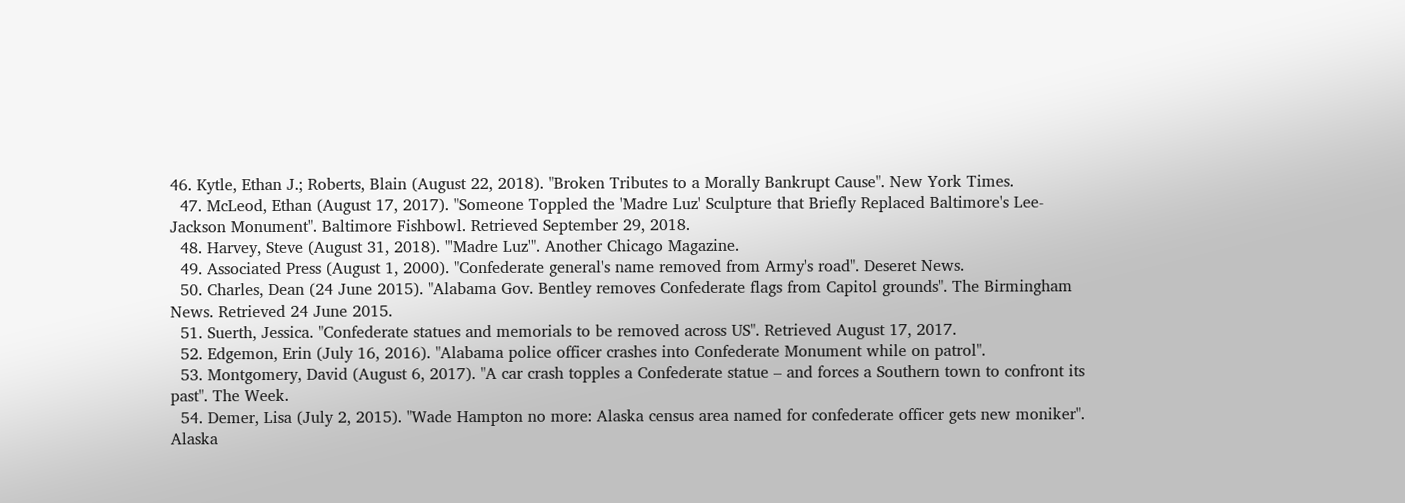46. Kytle, Ethan J.; Roberts, Blain (August 22, 2018). "Broken Tributes to a Morally Bankrupt Cause". New York Times.
  47. McLeod, Ethan (August 17, 2017). "Someone Toppled the 'Madre Luz' Sculpture that Briefly Replaced Baltimore's Lee-Jackson Monument". Baltimore Fishbowl. Retrieved September 29, 2018.
  48. Harvey, Steve (August 31, 2018). "'Madre Luz'". Another Chicago Magazine.
  49. Associated Press (August 1, 2000). "Confederate general's name removed from Army's road". Deseret News.
  50. Charles, Dean (24 June 2015). "Alabama Gov. Bentley removes Confederate flags from Capitol grounds". The Birmingham News. Retrieved 24 June 2015.
  51. Suerth, Jessica. "Confederate statues and memorials to be removed across US". Retrieved August 17, 2017.
  52. Edgemon, Erin (July 16, 2016). "Alabama police officer crashes into Confederate Monument while on patrol".
  53. Montgomery, David (August 6, 2017). "A car crash topples a Confederate statue – and forces a Southern town to confront its past". The Week.
  54. Demer, Lisa (July 2, 2015). "Wade Hampton no more: Alaska census area named for confederate officer gets new moniker". Alaska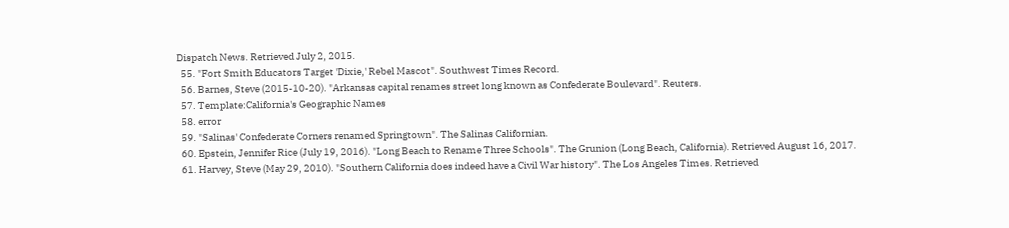Dispatch News. Retrieved July 2, 2015.
  55. "Fort Smith Educators Target 'Dixie,' Rebel Mascot". Southwest Times Record.
  56. Barnes, Steve (2015-10-20). "Arkansas capital renames street long known as Confederate Boulevard". Reuters.
  57. Template:California's Geographic Names
  58. error
  59. "Salinas' Confederate Corners renamed Springtown". The Salinas Californian.
  60. Epstein, Jennifer Rice (July 19, 2016). "Long Beach to Rename Three Schools". The Grunion (Long Beach, California). Retrieved August 16, 2017.
  61. Harvey, Steve (May 29, 2010). "Southern California does indeed have a Civil War history". The Los Angeles Times. Retrieved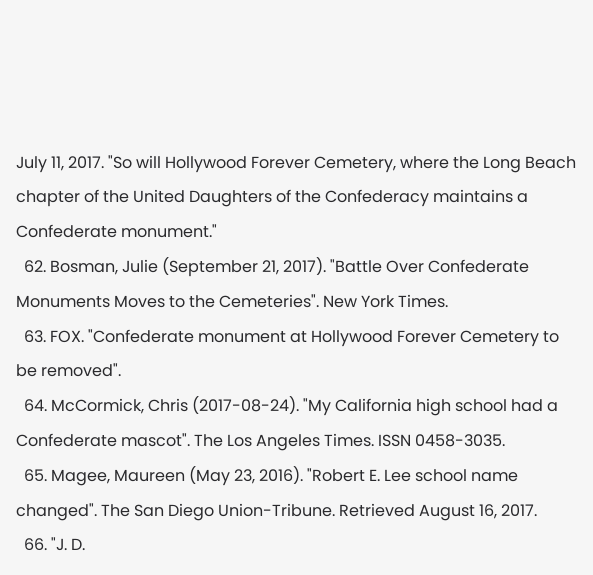July 11, 2017. "So will Hollywood Forever Cemetery, where the Long Beach chapter of the United Daughters of the Confederacy maintains a Confederate monument."
  62. Bosman, Julie (September 21, 2017). "Battle Over Confederate Monuments Moves to the Cemeteries". New York Times.
  63. FOX. "Confederate monument at Hollywood Forever Cemetery to be removed".
  64. McCormick, Chris (2017-08-24). "My California high school had a Confederate mascot". The Los Angeles Times. ISSN 0458-3035.
  65. Magee, Maureen (May 23, 2016). "Robert E. Lee school name changed". The San Diego Union-Tribune. Retrieved August 16, 2017.
  66. "J. D.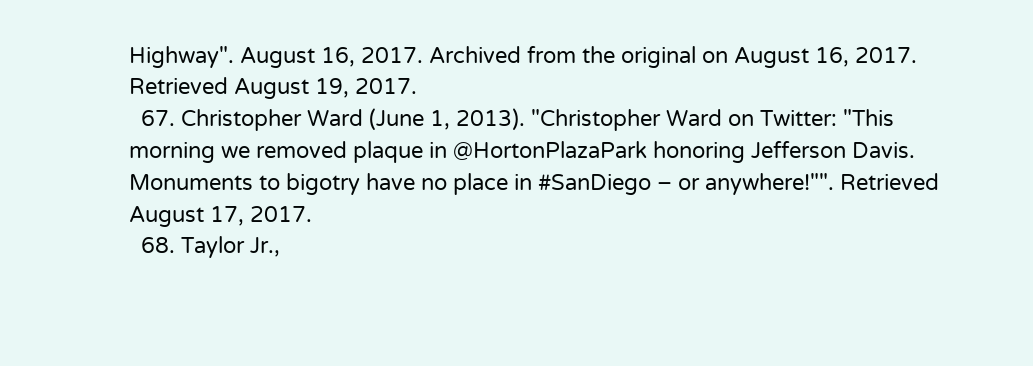Highway". August 16, 2017. Archived from the original on August 16, 2017. Retrieved August 19, 2017.
  67. Christopher Ward (June 1, 2013). "Christopher Ward on Twitter: "This morning we removed plaque in @HortonPlazaPark honoring Jefferson Davis. Monuments to bigotry have no place in #SanDiego – or anywhere!"". Retrieved August 17, 2017.
  68. Taylor Jr.,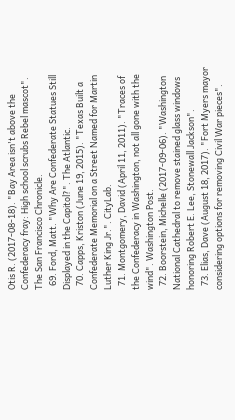Otis R. (2017-08-18). "Bay Area isn't above the Confederacy fray: High school scrubs Rebel mascot". The San Francisco Chronicle.
  69. Ford, Matt. "Why Are Confederate Statues Still Displayed in the Capitol?". The Atlantic.
  70. Capps, Kriston (June 19, 2015). "Texas Built a Confederate Memorial on a Street Named for Martin Luther King Jr.". CityLab.
  71. Montgomery, David (April 11, 2011). "Traces of the Confederacy in Washington, not all gone with the wind". Washington Post.
  72. Boorstein, Michelle (2017-09-06). "Washington National Cathedral to remove stained glass windows honoring Robert E. Lee, Stonewall Jackson".
  73. Elias, Dave (August 18, 2017). "Fort Myers mayor considering options for removing Civil War pieces".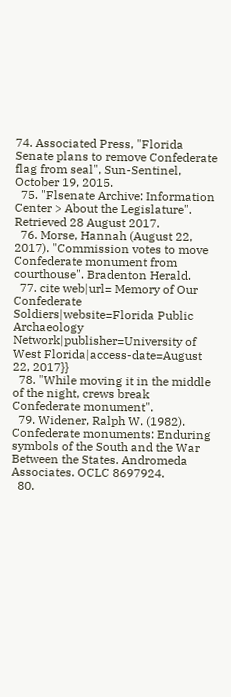74. Associated Press, "Florida Senate plans to remove Confederate flag from seal", Sun-Sentinel, October 19, 2015.
  75. "Flsenate Archive: Information Center > About the Legislature". Retrieved 28 August 2017.
  76. Morse, Hannah (August 22, 2017). "Commission votes to move Confederate monument from courthouse". Bradenton Herald.
  77. cite web|url= Memory of Our Confederate Soldiers|website=Florida Public Archaeology Network|publisher=University of West Florida|access-date=August 22, 2017}}
  78. "While moving it in the middle of the night, crews break Confederate monument".
  79. Widener, Ralph W. (1982). Confederate monuments: Enduring symbols of the South and the War Between the States. Andromeda Associates. OCLC 8697924.
  80.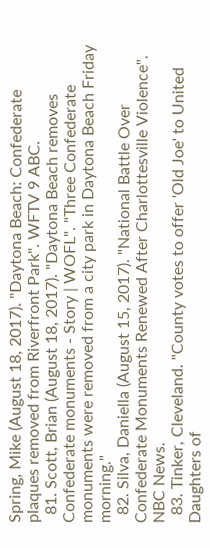Spring, Mike (August 18, 2017). "Daytona Beach: Confederate plaques removed from Riverfront Park". WFTV 9 ABC.
  81. Scott, Brian (August 18, 2017). "Daytona Beach removes Confederate monuments - Story | WOFL". "Three Confederate monuments were removed from a city park in Daytona Beach Friday morning."
  82. Silva, Daniella (August 15, 2017). "National Battle Over Confederate Monuments Renewed After Charlottesville Violence". NBC News.
  83. Tinker, Cleveland. "County votes to offer 'Old Joe' to United Daughters of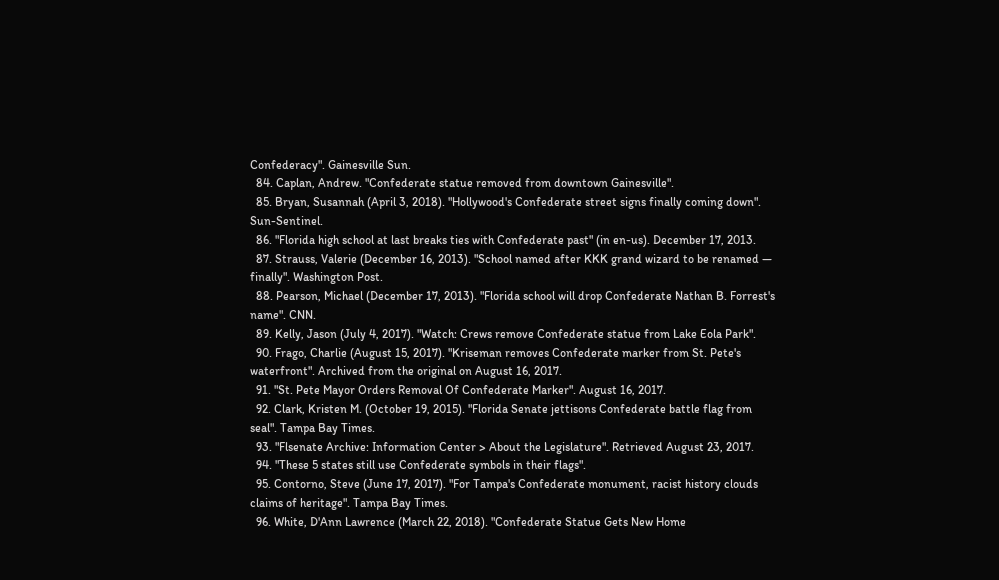Confederacy". Gainesville Sun.
  84. Caplan, Andrew. "Confederate statue removed from downtown Gainesville".
  85. Bryan, Susannah (April 3, 2018). "Hollywood's Confederate street signs finally coming down". Sun-Sentinel.
  86. "Florida high school at last breaks ties with Confederate past" (in en-us). December 17, 2013.
  87. Strauss, Valerie (December 16, 2013). "School named after KKK grand wizard to be renamed — finally". Washington Post.
  88. Pearson, Michael (December 17, 2013). "Florida school will drop Confederate Nathan B. Forrest's name". CNN.
  89. Kelly, Jason (July 4, 2017). "Watch: Crews remove Confederate statue from Lake Eola Park".
  90. Frago, Charlie (August 15, 2017). "Kriseman removes Confederate marker from St. Pete's waterfront". Archived from the original on August 16, 2017.
  91. "St. Pete Mayor Orders Removal Of Confederate Marker". August 16, 2017.
  92. Clark, Kristen M. (October 19, 2015). "Florida Senate jettisons Confederate battle flag from seal". Tampa Bay Times.
  93. "Flsenate Archive: Information Center > About the Legislature". Retrieved August 23, 2017.
  94. "These 5 states still use Confederate symbols in their flags".
  95. Contorno, Steve (June 17, 2017). "For Tampa's Confederate monument, racist history clouds claims of heritage". Tampa Bay Times.
  96. White, D'Ann Lawrence (March 22, 2018). "Confederate Statue Gets New Home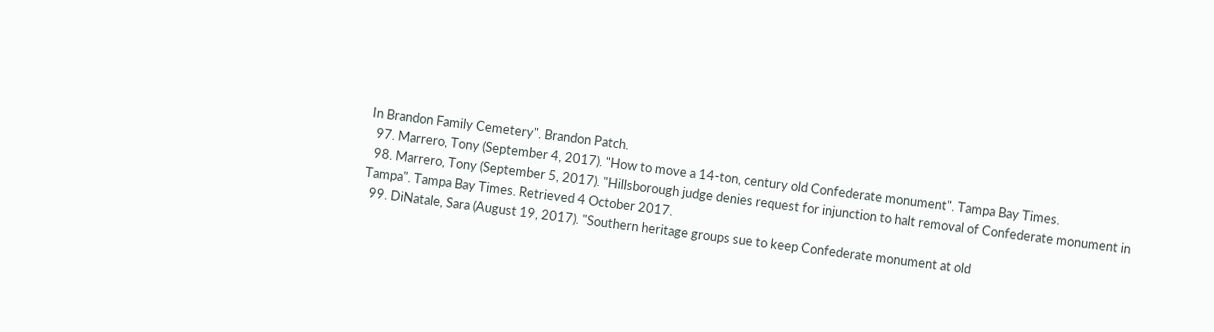In Brandon Family Cemetery". Brandon Patch.
  97. Marrero, Tony (September 4, 2017). "How to move a 14-ton, century old Confederate monument". Tampa Bay Times.
  98. Marrero, Tony (September 5, 2017). "Hillsborough judge denies request for injunction to halt removal of Confederate monument in Tampa". Tampa Bay Times. Retrieved 4 October 2017.
  99. DiNatale, Sara (August 19, 2017). "Southern heritage groups sue to keep Confederate monument at old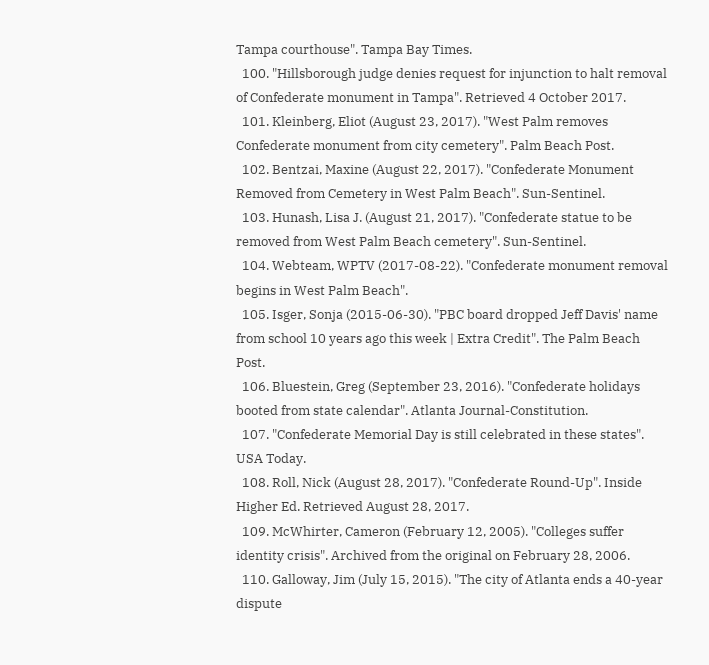Tampa courthouse". Tampa Bay Times.
  100. "Hillsborough judge denies request for injunction to halt removal of Confederate monument in Tampa". Retrieved 4 October 2017.
  101. Kleinberg, Eliot (August 23, 2017). "West Palm removes Confederate monument from city cemetery". Palm Beach Post.
  102. Bentzai, Maxine (August 22, 2017). "Confederate Monument Removed from Cemetery in West Palm Beach". Sun-Sentinel.
  103. Hunash, Lisa J. (August 21, 2017). "Confederate statue to be removed from West Palm Beach cemetery". Sun-Sentinel.
  104. Webteam, WPTV (2017-08-22). "Confederate monument removal begins in West Palm Beach".
  105. Isger, Sonja (2015-06-30). "PBC board dropped Jeff Davis' name from school 10 years ago this week | Extra Credit". The Palm Beach Post.
  106. Bluestein, Greg (September 23, 2016). "Confederate holidays booted from state calendar". Atlanta Journal-Constitution.
  107. "Confederate Memorial Day is still celebrated in these states". USA Today.
  108. Roll, Nick (August 28, 2017). "Confederate Round-Up". Inside Higher Ed. Retrieved August 28, 2017.
  109. McWhirter, Cameron (February 12, 2005). "Colleges suffer identity crisis". Archived from the original on February 28, 2006.
  110. Galloway, Jim (July 15, 2015). "The city of Atlanta ends a 40-year dispute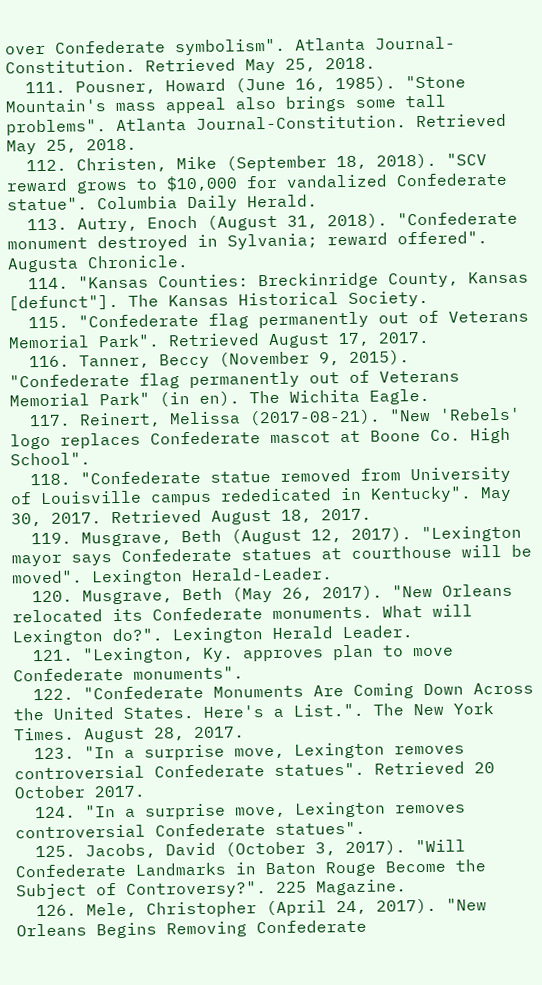over Confederate symbolism". Atlanta Journal-Constitution. Retrieved May 25, 2018.
  111. Pousner, Howard (June 16, 1985). "Stone Mountain's mass appeal also brings some tall problems". Atlanta Journal-Constitution. Retrieved May 25, 2018.
  112. Christen, Mike (September 18, 2018). "SCV reward grows to $10,000 for vandalized Confederate statue". Columbia Daily Herald.
  113. Autry, Enoch (August 31, 2018). "Confederate monument destroyed in Sylvania; reward offered". Augusta Chronicle.
  114. "Kansas Counties: Breckinridge County, Kansas [defunct"]. The Kansas Historical Society.
  115. "Confederate flag permanently out of Veterans Memorial Park". Retrieved August 17, 2017.
  116. Tanner, Beccy (November 9, 2015). "Confederate flag permanently out of Veterans Memorial Park" (in en). The Wichita Eagle.
  117. Reinert, Melissa (2017-08-21). "New 'Rebels' logo replaces Confederate mascot at Boone Co. High School".
  118. "Confederate statue removed from University of Louisville campus rededicated in Kentucky". May 30, 2017. Retrieved August 18, 2017.
  119. Musgrave, Beth (August 12, 2017). "Lexington mayor says Confederate statues at courthouse will be moved". Lexington Herald-Leader.
  120. Musgrave, Beth (May 26, 2017). "New Orleans relocated its Confederate monuments. What will Lexington do?". Lexington Herald Leader.
  121. "Lexington, Ky. approves plan to move Confederate monuments".
  122. "Confederate Monuments Are Coming Down Across the United States. Here's a List.". The New York Times. August 28, 2017.
  123. "In a surprise move, Lexington removes controversial Confederate statues". Retrieved 20 October 2017.
  124. "In a surprise move, Lexington removes controversial Confederate statues".
  125. Jacobs, David (October 3, 2017). "Will Confederate Landmarks in Baton Rouge Become the Subject of Controversy?". 225 Magazine.
  126. Mele, Christopher (April 24, 2017). "New Orleans Begins Removing Confederate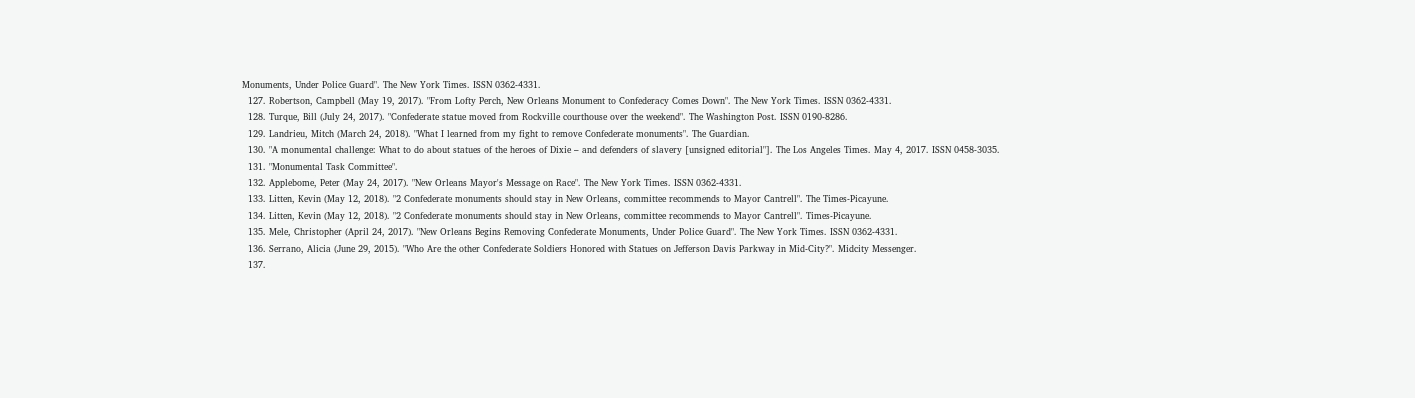Monuments, Under Police Guard". The New York Times. ISSN 0362-4331.
  127. Robertson, Campbell (May 19, 2017). "From Lofty Perch, New Orleans Monument to Confederacy Comes Down". The New York Times. ISSN 0362-4331.
  128. Turque, Bill (July 24, 2017). "Confederate statue moved from Rockville courthouse over the weekend". The Washington Post. ISSN 0190-8286.
  129. Landrieu, Mitch (March 24, 2018). "What I learned from my fight to remove Confederate monuments". The Guardian.
  130. "A monumental challenge: What to do about statues of the heroes of Dixie – and defenders of slavery [unsigned editorial"]. The Los Angeles Times. May 4, 2017. ISSN 0458-3035.
  131. "Monumental Task Committee".
  132. Applebome, Peter (May 24, 2017). "New Orleans Mayor's Message on Race". The New York Times. ISSN 0362-4331.
  133. Litten, Kevin (May 12, 2018). "2 Confederate monuments should stay in New Orleans, committee recommends to Mayor Cantrell". The Times-Picayune.
  134. Litten, Kevin (May 12, 2018). "2 Confederate monuments should stay in New Orleans, committee recommends to Mayor Cantrell". Times-Picayune.
  135. Mele, Christopher (April 24, 2017). "New Orleans Begins Removing Confederate Monuments, Under Police Guard". The New York Times. ISSN 0362-4331.
  136. Serrano, Alicia (June 29, 2015). "Who Are the other Confederate Soldiers Honored with Statues on Jefferson Davis Parkway in Mid-City?". Midcity Messenger.
  137.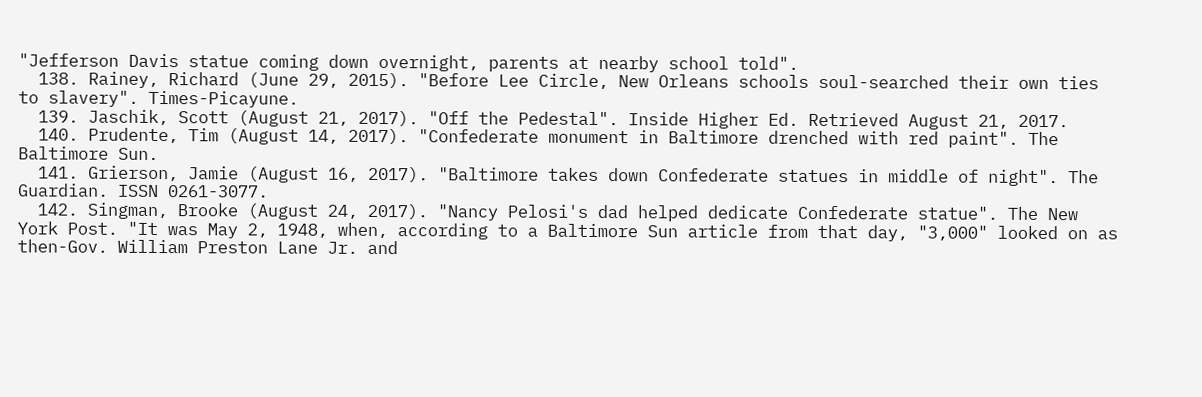"Jefferson Davis statue coming down overnight, parents at nearby school told".
  138. Rainey, Richard (June 29, 2015). "Before Lee Circle, New Orleans schools soul-searched their own ties to slavery". Times-Picayune.
  139. Jaschik, Scott (August 21, 2017). "Off the Pedestal". Inside Higher Ed. Retrieved August 21, 2017.
  140. Prudente, Tim (August 14, 2017). "Confederate monument in Baltimore drenched with red paint". The Baltimore Sun.
  141. Grierson, Jamie (August 16, 2017). "Baltimore takes down Confederate statues in middle of night". The Guardian. ISSN 0261-3077.
  142. Singman, Brooke (August 24, 2017). "Nancy Pelosi's dad helped dedicate Confederate statue". The New York Post. "It was May 2, 1948, when, according to a Baltimore Sun article from that day, "3,000" looked on as then-Gov. William Preston Lane Jr. and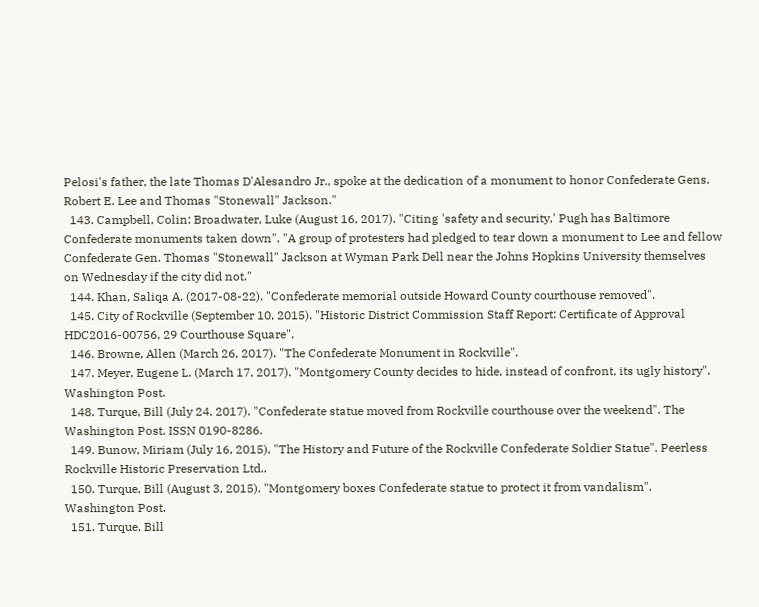Pelosi's father, the late Thomas D'Alesandro Jr., spoke at the dedication of a monument to honor Confederate Gens. Robert E. Lee and Thomas "Stonewall" Jackson."
  143. Campbell, Colin; Broadwater, Luke (August 16, 2017). "Citing 'safety and security,' Pugh has Baltimore Confederate monuments taken down". "A group of protesters had pledged to tear down a monument to Lee and fellow Confederate Gen. Thomas "Stonewall" Jackson at Wyman Park Dell near the Johns Hopkins University themselves on Wednesday if the city did not."
  144. Khan, Saliqa A. (2017-08-22). "Confederate memorial outside Howard County courthouse removed".
  145. City of Rockville (September 10, 2015). "Historic District Commission Staff Report: Certificate of Approval HDC2016-00756, 29 Courthouse Square".
  146. Browne, Allen (March 26, 2017). "The Confederate Monument in Rockville".
  147. Meyer, Eugene L. (March 17, 2017). "Montgomery County decides to hide, instead of confront, its ugly history". Washington Post.
  148. Turque, Bill (July 24, 2017). "Confederate statue moved from Rockville courthouse over the weekend". The Washington Post. ISSN 0190-8286.
  149. Bunow, Miriam (July 16, 2015). "The History and Future of the Rockville Confederate Soldier Statue". Peerless Rockville Historic Preservation Ltd..
  150. Turque, Bill (August 3, 2015). "Montgomery boxes Confederate statue to protect it from vandalism". Washington Post.
  151. Turque, Bill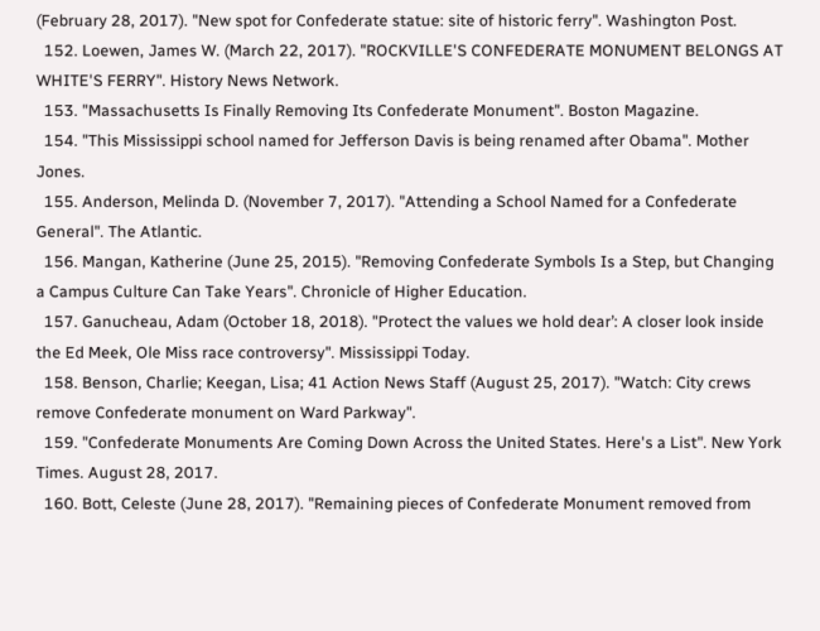(February 28, 2017). "New spot for Confederate statue: site of historic ferry". Washington Post.
  152. Loewen, James W. (March 22, 2017). "ROCKVILLE'S CONFEDERATE MONUMENT BELONGS AT WHITE'S FERRY". History News Network.
  153. "Massachusetts Is Finally Removing Its Confederate Monument". Boston Magazine.
  154. "This Mississippi school named for Jefferson Davis is being renamed after Obama". Mother Jones.
  155. Anderson, Melinda D. (November 7, 2017). "Attending a School Named for a Confederate General". The Atlantic.
  156. Mangan, Katherine (June 25, 2015). "Removing Confederate Symbols Is a Step, but Changing a Campus Culture Can Take Years". Chronicle of Higher Education.
  157. Ganucheau, Adam (October 18, 2018). "Protect the values we hold dear’: A closer look inside the Ed Meek, Ole Miss race controversy". Mississippi Today.
  158. Benson, Charlie; Keegan, Lisa; 41 Action News Staff (August 25, 2017). "Watch: City crews remove Confederate monument on Ward Parkway".
  159. "Confederate Monuments Are Coming Down Across the United States. Here's a List". New York Times. August 28, 2017.
  160. Bott, Celeste (June 28, 2017). "Remaining pieces of Confederate Monument removed from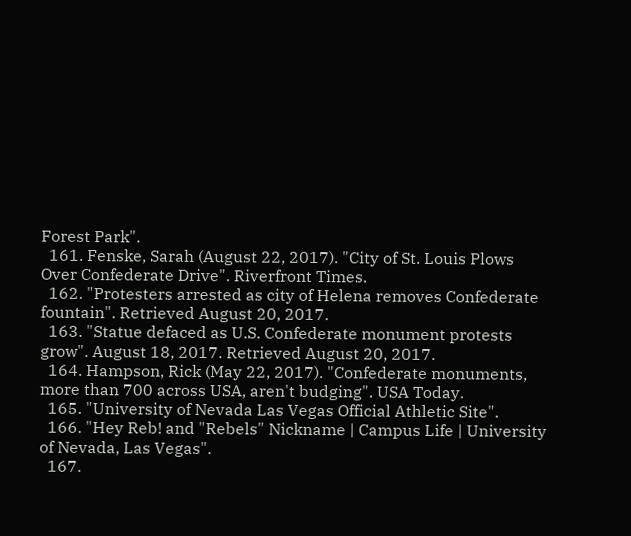Forest Park".
  161. Fenske, Sarah (August 22, 2017). "City of St. Louis Plows Over Confederate Drive". Riverfront Times.
  162. "Protesters arrested as city of Helena removes Confederate fountain". Retrieved August 20, 2017.
  163. "Statue defaced as U.S. Confederate monument protests grow". August 18, 2017. Retrieved August 20, 2017.
  164. Hampson, Rick (May 22, 2017). "Confederate monuments, more than 700 across USA, aren't budging". USA Today.
  165. "University of Nevada Las Vegas Official Athletic Site".
  166. "Hey Reb! and "Rebels" Nickname | Campus Life | University of Nevada, Las Vegas".
  167.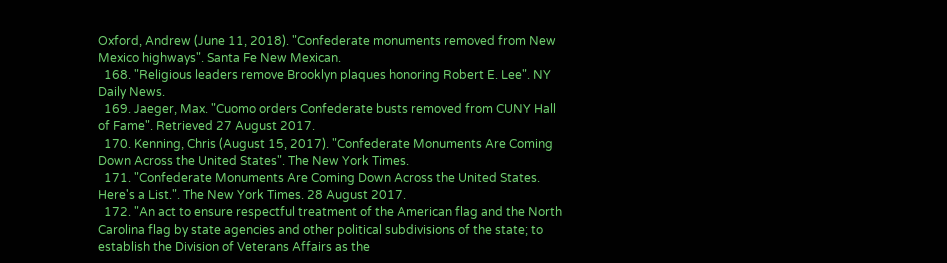Oxford, Andrew (June 11, 2018). "Confederate monuments removed from New Mexico highways". Santa Fe New Mexican.
  168. "Religious leaders remove Brooklyn plaques honoring Robert E. Lee". NY Daily News.
  169. Jaeger, Max. "Cuomo orders Confederate busts removed from CUNY Hall of Fame". Retrieved 27 August 2017.
  170. Kenning, Chris (August 15, 2017). "Confederate Monuments Are Coming Down Across the United States". The New York Times.
  171. "Confederate Monuments Are Coming Down Across the United States. Here's a List.". The New York Times. 28 August 2017.
  172. "An act to ensure respectful treatment of the American flag and the North Carolina flag by state agencies and other political subdivisions of the state; to establish the Division of Veterans Affairs as the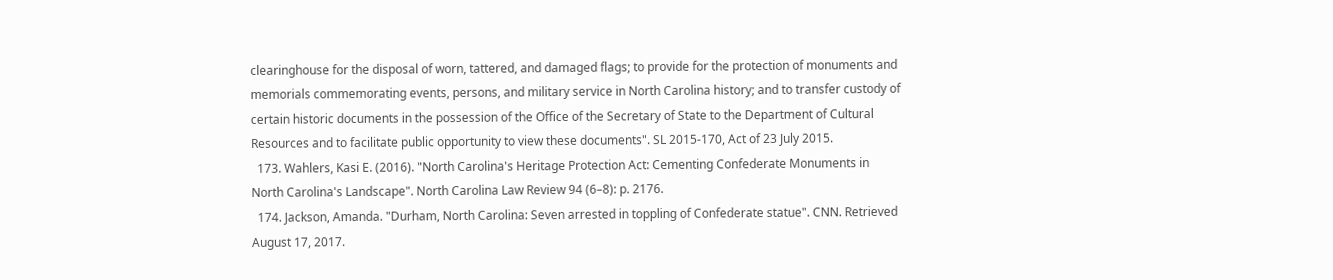clearinghouse for the disposal of worn, tattered, and damaged flags; to provide for the protection of monuments and memorials commemorating events, persons, and military service in North Carolina history; and to transfer custody of certain historic documents in the possession of the Office of the Secretary of State to the Department of Cultural Resources and to facilitate public opportunity to view these documents". SL 2015-170, Act of 23 July 2015.
  173. Wahlers, Kasi E. (2016). "North Carolina's Heritage Protection Act: Cementing Confederate Monuments in North Carolina's Landscape". North Carolina Law Review 94 (6–8): p. 2176.
  174. Jackson, Amanda. "Durham, North Carolina: Seven arrested in toppling of Confederate statue". CNN. Retrieved August 17, 2017.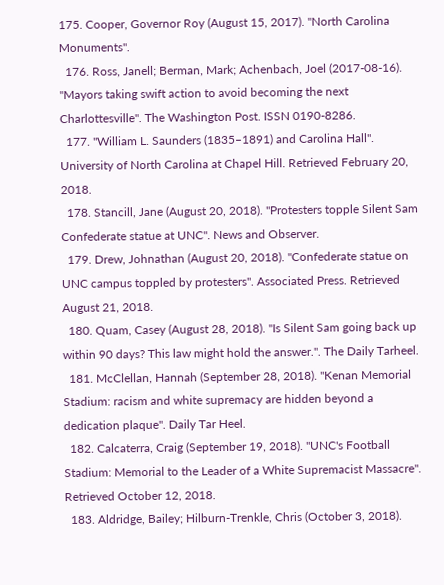175. Cooper, Governor Roy (August 15, 2017). "North Carolina Monuments".
  176. Ross, Janell; Berman, Mark; Achenbach, Joel (2017-08-16). "Mayors taking swift action to avoid becoming the next Charlottesville". The Washington Post. ISSN 0190-8286.
  177. "William L. Saunders (1835–1891) and Carolina Hall". University of North Carolina at Chapel Hill. Retrieved February 20, 2018.
  178. Stancill, Jane (August 20, 2018). "Protesters topple Silent Sam Confederate statue at UNC". News and Observer.
  179. Drew, Johnathan (August 20, 2018). "Confederate statue on UNC campus toppled by protesters". Associated Press. Retrieved August 21, 2018.
  180. Quam, Casey (August 28, 2018). "Is Silent Sam going back up within 90 days? This law might hold the answer.". The Daily Tarheel.
  181. McClellan, Hannah (September 28, 2018). "Kenan Memorial Stadium: racism and white supremacy are hidden beyond a dedication plaque". Daily Tar Heel.
  182. Calcaterra, Craig (September 19, 2018). "UNC's Football Stadium: Memorial to the Leader of a White Supremacist Massacre". Retrieved October 12, 2018.
  183. Aldridge, Bailey; Hilburn-Trenkle, Chris (October 3, 2018).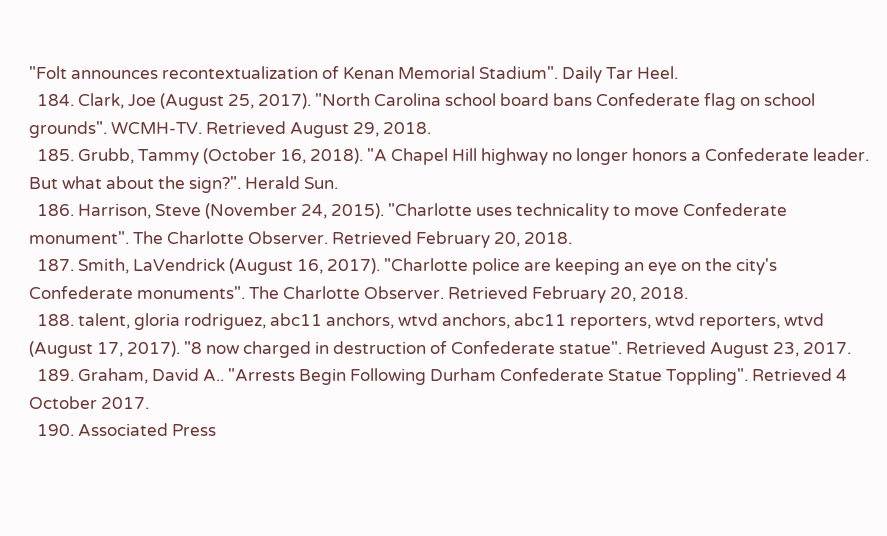"Folt announces recontextualization of Kenan Memorial Stadium". Daily Tar Heel.
  184. Clark, Joe (August 25, 2017). "North Carolina school board bans Confederate flag on school grounds". WCMH-TV. Retrieved August 29, 2018.
  185. Grubb, Tammy (October 16, 2018). "A Chapel Hill highway no longer honors a Confederate leader. But what about the sign?". Herald Sun.
  186. Harrison, Steve (November 24, 2015). "Charlotte uses technicality to move Confederate monument". The Charlotte Observer. Retrieved February 20, 2018.
  187. Smith, LaVendrick (August 16, 2017). "Charlotte police are keeping an eye on the city's Confederate monuments". The Charlotte Observer. Retrieved February 20, 2018.
  188. talent, gloria rodriguez, abc11 anchors, wtvd anchors, abc11 reporters, wtvd reporters, wtvd (August 17, 2017). "8 now charged in destruction of Confederate statue". Retrieved August 23, 2017.
  189. Graham, David A.. "Arrests Begin Following Durham Confederate Statue Toppling". Retrieved 4 October 2017.
  190. Associated Press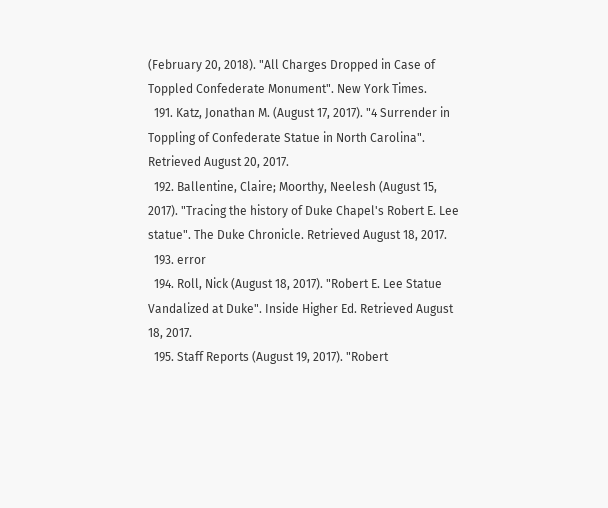(February 20, 2018). "All Charges Dropped in Case of Toppled Confederate Monument". New York Times.
  191. Katz, Jonathan M. (August 17, 2017). "4 Surrender in Toppling of Confederate Statue in North Carolina". Retrieved August 20, 2017.
  192. Ballentine, Claire; Moorthy, Neelesh (August 15, 2017). "Tracing the history of Duke Chapel's Robert E. Lee statue". The Duke Chronicle. Retrieved August 18, 2017.
  193. error
  194. Roll, Nick (August 18, 2017). "Robert E. Lee Statue Vandalized at Duke". Inside Higher Ed. Retrieved August 18, 2017.
  195. Staff Reports (August 19, 2017). "Robert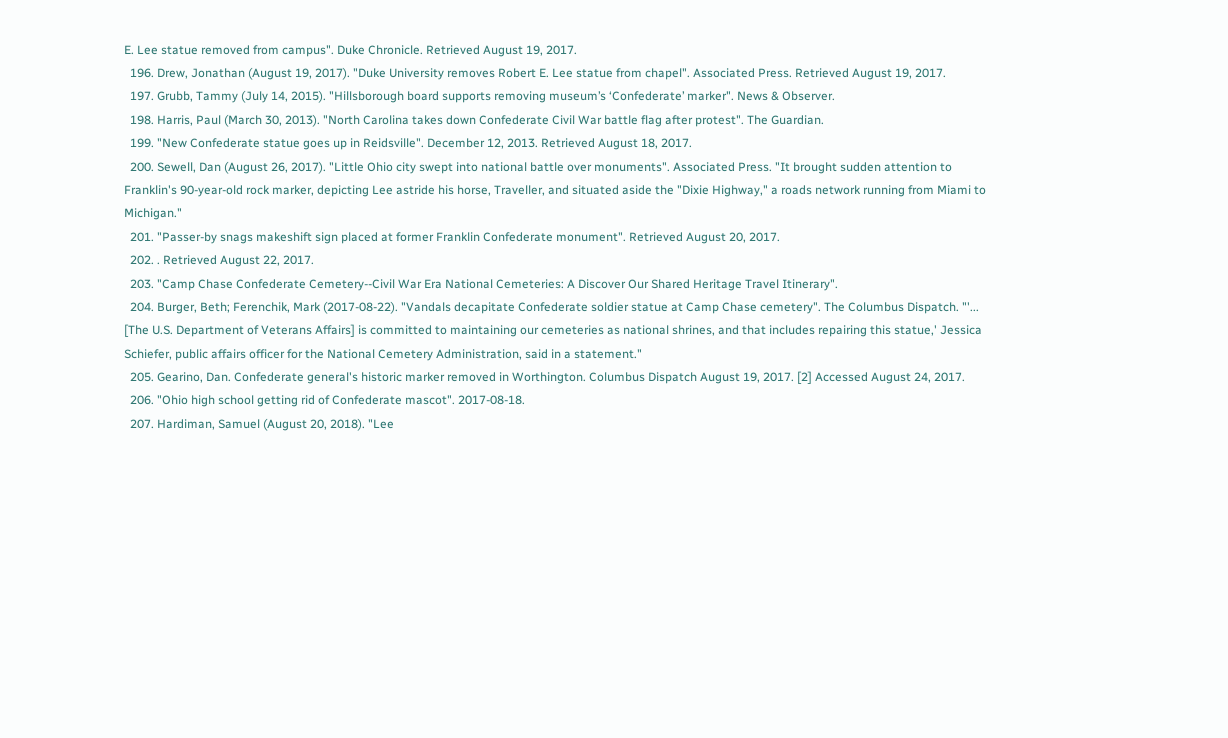E. Lee statue removed from campus". Duke Chronicle. Retrieved August 19, 2017.
  196. Drew, Jonathan (August 19, 2017). "Duke University removes Robert E. Lee statue from chapel". Associated Press. Retrieved August 19, 2017.
  197. Grubb, Tammy (July 14, 2015). "Hillsborough board supports removing museum’s ‘Confederate’ marker". News & Observer.
  198. Harris, Paul (March 30, 2013). "North Carolina takes down Confederate Civil War battle flag after protest". The Guardian.
  199. "New Confederate statue goes up in Reidsville". December 12, 2013. Retrieved August 18, 2017.
  200. Sewell, Dan (August 26, 2017). "Little Ohio city swept into national battle over monuments". Associated Press. "It brought sudden attention to Franklin's 90-year-old rock marker, depicting Lee astride his horse, Traveller, and situated aside the "Dixie Highway," a roads network running from Miami to Michigan."
  201. "Passer-by snags makeshift sign placed at former Franklin Confederate monument". Retrieved August 20, 2017.
  202. . Retrieved August 22, 2017.
  203. "Camp Chase Confederate Cemetery--Civil War Era National Cemeteries: A Discover Our Shared Heritage Travel Itinerary".
  204. Burger, Beth; Ferenchik, Mark (2017-08-22). "Vandals decapitate Confederate soldier statue at Camp Chase cemetery". The Columbus Dispatch. "'... [The U.S. Department of Veterans Affairs] is committed to maintaining our cemeteries as national shrines, and that includes repairing this statue,' Jessica Schiefer, public affairs officer for the National Cemetery Administration, said in a statement."
  205. Gearino, Dan. Confederate general's historic marker removed in Worthington. Columbus Dispatch August 19, 2017. [2] Accessed August 24, 2017.
  206. "Ohio high school getting rid of Confederate mascot". 2017-08-18.
  207. Hardiman, Samuel (August 20, 2018). "Lee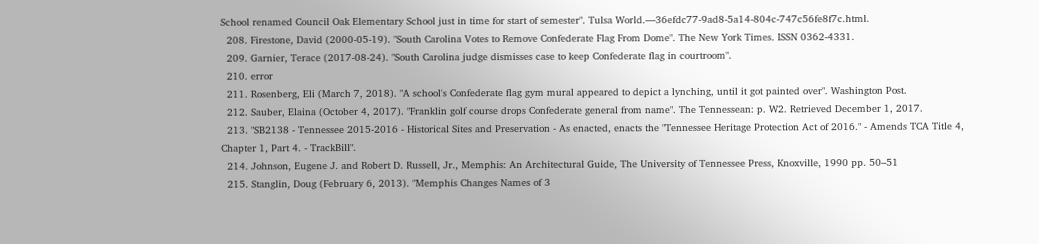School renamed Council Oak Elementary School just in time for start of semester". Tulsa World.—36efdc77-9ad8-5a14-804c-747c56fe8f7c.html.
  208. Firestone, David (2000-05-19). "South Carolina Votes to Remove Confederate Flag From Dome". The New York Times. ISSN 0362-4331.
  209. Garnier, Terace (2017-08-24). "South Carolina judge dismisses case to keep Confederate flag in courtroom".
  210. error
  211. Rosenberg, Eli (March 7, 2018). "A school's Confederate flag gym mural appeared to depict a lynching, until it got painted over". Washington Post.
  212. Sauber, Elaina (October 4, 2017). "Franklin golf course drops Confederate general from name". The Tennessean: p. W2. Retrieved December 1, 2017.
  213. "SB2138 - Tennessee 2015-2016 - Historical Sites and Preservation - As enacted, enacts the "Tennessee Heritage Protection Act of 2016." - Amends TCA Title 4, Chapter 1, Part 4. - TrackBill".
  214. Johnson, Eugene J. and Robert D. Russell, Jr., Memphis: An Architectural Guide, The University of Tennessee Press, Knoxville, 1990 pp. 50–51
  215. Stanglin, Doug (February 6, 2013). "Memphis Changes Names of 3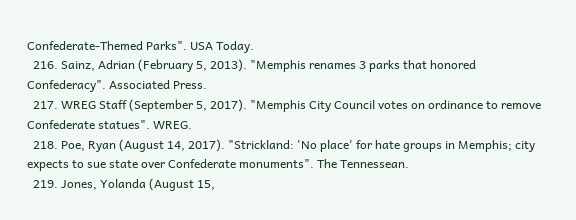Confederate-Themed Parks". USA Today.
  216. Sainz, Adrian (February 5, 2013). "Memphis renames 3 parks that honored Confederacy". Associated Press.
  217. WREG Staff (September 5, 2017). "Memphis City Council votes on ordinance to remove Confederate statues". WREG.
  218. Poe, Ryan (August 14, 2017). "Strickland: 'No place' for hate groups in Memphis; city expects to sue state over Confederate monuments". The Tennessean.
  219. Jones, Yolanda (August 15,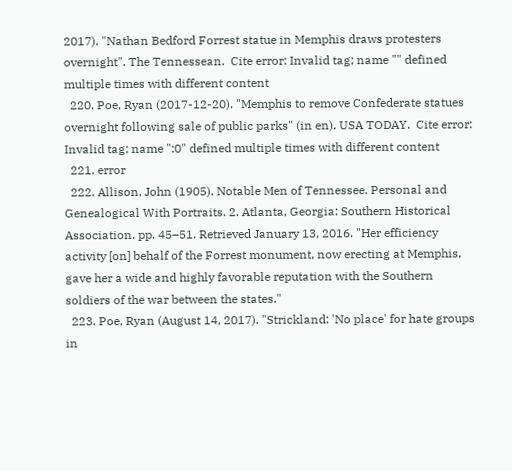2017). "Nathan Bedford Forrest statue in Memphis draws protesters overnight". The Tennessean.  Cite error: Invalid tag; name "" defined multiple times with different content
  220. Poe, Ryan (2017-12-20). "Memphis to remove Confederate statues overnight following sale of public parks" (in en). USA TODAY.  Cite error: Invalid tag; name ":0" defined multiple times with different content
  221. error
  222. Allison, John (1905). Notable Men of Tennessee. Personal and Genealogical With Portraits. 2. Atlanta, Georgia: Southern Historical Association. pp. 45–51. Retrieved January 13, 2016. "Her efficiency activity [on] behalf of the Forrest monument, now erecting at Memphis, gave her a wide and highly favorable reputation with the Southern soldiers of the war between the states."
  223. Poe, Ryan (August 14, 2017). "Strickland: 'No place' for hate groups in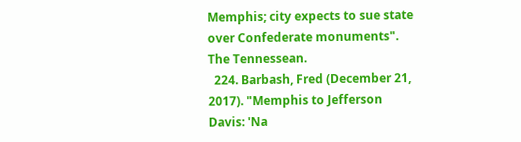Memphis; city expects to sue state over Confederate monuments". The Tennessean.
  224. Barbash, Fred (December 21, 2017). "Memphis to Jefferson Davis: 'Na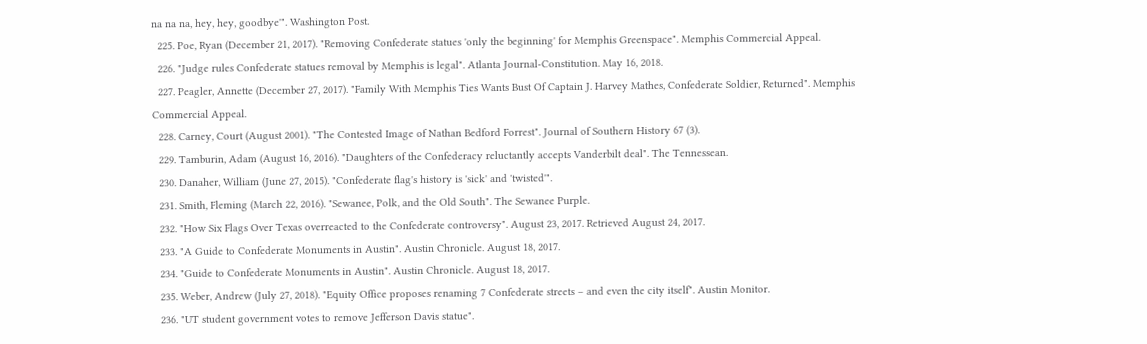na na na, hey, hey, goodbye'". Washington Post.
  225. Poe, Ryan (December 21, 2017). "Removing Confederate statues 'only the beginning' for Memphis Greenspace". Memphis Commercial Appeal.
  226. "Judge rules Confederate statues removal by Memphis is legal". Atlanta Journal-Constitution. May 16, 2018.
  227. Peagler, Annette (December 27, 2017). "Family With Memphis Ties Wants Bust Of Captain J. Harvey Mathes, Confederate Soldier, Returned". Memphis Commercial Appeal.
  228. Carney, Court (August 2001). "The Contested Image of Nathan Bedford Forrest". Journal of Southern History 67 (3).
  229. Tamburin, Adam (August 16, 2016). "Daughters of the Confederacy reluctantly accepts Vanderbilt deal". The Tennessean.
  230. Danaher, William (June 27, 2015). "Confederate flag's history is 'sick' and 'twisted'".
  231. Smith, Fleming (March 22, 2016). "Sewanee, Polk, and the Old South". The Sewanee Purple.
  232. "How Six Flags Over Texas overreacted to the Confederate controversy". August 23, 2017. Retrieved August 24, 2017.
  233. "A Guide to Confederate Monuments in Austin". Austin Chronicle. August 18, 2017.
  234. "Guide to Confederate Monuments in Austin". Austin Chronicle. August 18, 2017.
  235. Weber, Andrew (July 27, 2018). "Equity Office proposes renaming 7 Confederate streets – and even the city itself". Austin Monitor.
  236. "UT student government votes to remove Jefferson Davis statue".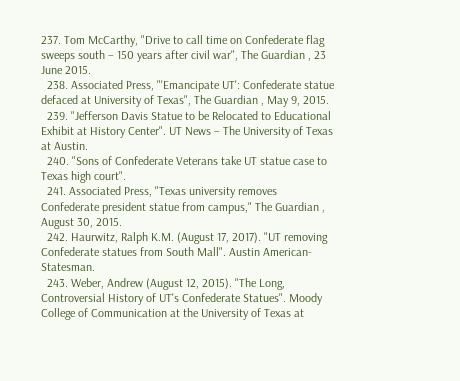237. Tom McCarthy, "Drive to call time on Confederate flag sweeps south – 150 years after civil war", The Guardian , 23 June 2015.
  238. Associated Press, "'Emancipate UT': Confederate statue defaced at University of Texas", The Guardian , May 9, 2015.
  239. "Jefferson Davis Statue to be Relocated to Educational Exhibit at History Center". UT News – The University of Texas at Austin.
  240. "Sons of Confederate Veterans take UT statue case to Texas high court".
  241. Associated Press, "Texas university removes Confederate president statue from campus," The Guardian , August 30, 2015.
  242. Haurwitz, Ralph K.M. (August 17, 2017). "UT removing Confederate statues from South Mall". Austin American-Statesman.
  243. Weber, Andrew (August 12, 2015). "The Long, Controversial History of UT's Confederate Statues". Moody College of Communication at the University of Texas at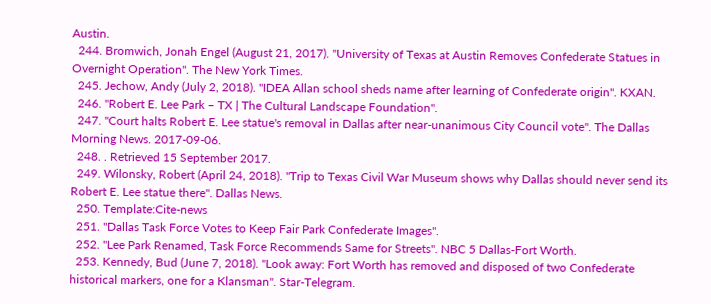Austin.
  244. Bromwich, Jonah Engel (August 21, 2017). "University of Texas at Austin Removes Confederate Statues in Overnight Operation". The New York Times.
  245. Jechow, Andy (July 2, 2018). "IDEA Allan school sheds name after learning of Confederate origin". KXAN.
  246. "Robert E. Lee Park – TX | The Cultural Landscape Foundation".
  247. "Court halts Robert E. Lee statue's removal in Dallas after near-unanimous City Council vote". The Dallas Morning News. 2017-09-06.
  248. . Retrieved 15 September 2017.
  249. Wilonsky, Robert (April 24, 2018). "Trip to Texas Civil War Museum shows why Dallas should never send its Robert E. Lee statue there". Dallas News.
  250. Template:Cite-news
  251. "Dallas Task Force Votes to Keep Fair Park Confederate Images".
  252. "Lee Park Renamed, Task Force Recommends Same for Streets". NBC 5 Dallas-Fort Worth.
  253. Kennedy, Bud (June 7, 2018). "Look away: Fort Worth has removed and disposed of two Confederate historical markers, one for a Klansman". Star-Telegram.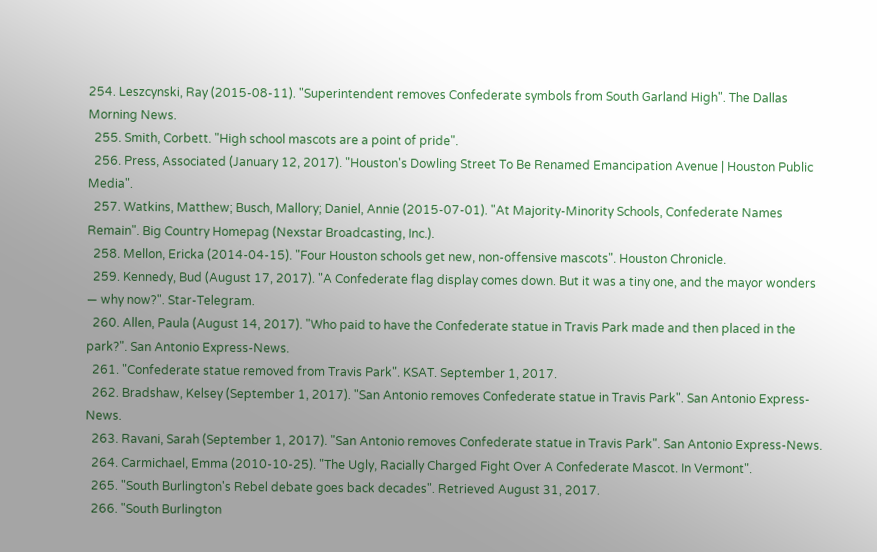254. Leszcynski, Ray (2015-08-11). "Superintendent removes Confederate symbols from South Garland High". The Dallas Morning News.
  255. Smith, Corbett. "High school mascots are a point of pride".
  256. Press, Associated (January 12, 2017). "Houston's Dowling Street To Be Renamed Emancipation Avenue | Houston Public Media".
  257. Watkins, Matthew; Busch, Mallory; Daniel, Annie (2015-07-01). "At Majority-Minority Schools, Confederate Names Remain". Big Country Homepag (Nexstar Broadcasting, Inc.).
  258. Mellon, Ericka (2014-04-15). "Four Houston schools get new, non-offensive mascots". Houston Chronicle.
  259. Kennedy, Bud (August 17, 2017). "A Confederate flag display comes down. But it was a tiny one, and the mayor wonders — why now?". Star-Telegram.
  260. Allen, Paula (August 14, 2017). "Who paid to have the Confederate statue in Travis Park made and then placed in the park?". San Antonio Express-News.
  261. "Confederate statue removed from Travis Park". KSAT. September 1, 2017.
  262. Bradshaw, Kelsey (September 1, 2017). "San Antonio removes Confederate statue in Travis Park". San Antonio Express-News.
  263. Ravani, Sarah (September 1, 2017). "San Antonio removes Confederate statue in Travis Park". San Antonio Express-News.
  264. Carmichael, Emma (2010-10-25). "The Ugly, Racially Charged Fight Over A Confederate Mascot. In Vermont".
  265. "South Burlington's Rebel debate goes back decades". Retrieved August 31, 2017.
  266. "South Burlington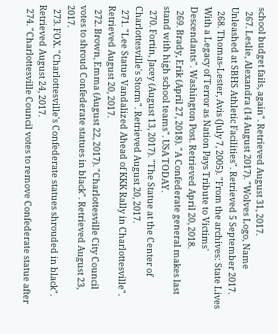school budget fails, again". Retrieved August 31, 2017.
  267. Leslie, Alexandra (14 August 2017). "Wolves Logo, Name Unleashed at SBHS Athletic Facilities". Retrieved 5 September 2017.
  268. Thomas-Lester, Avis (July 7, 2005). "From the archives: State Lives With a Legacy of Terror as Nation Pays Tribute to Victims' Descendants". Washington Post. Retrieved April 20, 2018.
  269. Brady, Erik (April 27, 2018). "A Confederate general makes last stand with high school teams". USA TODAY.
  270. Fortin, Jacey (August 13, 2017). "The Statue at the Center of Charlottesville's Storm". Retrieved August 20, 2017.
  271. "Lee Statue Vandalized Ahead of KKK Rally in Charlottesville". Retrieved August 20, 2017.
  272. Brown, Emma (August 22, 2017). "Charlottesville City Council votes to shroud Confederate statues in black". Retrieved August 23, 2017.
  273. FOX. "Charlottesville's Confederate statues shrouded in black". Retrieved August 24, 2017.
  274. "Charlottesville Council votes to remove Confederate statue after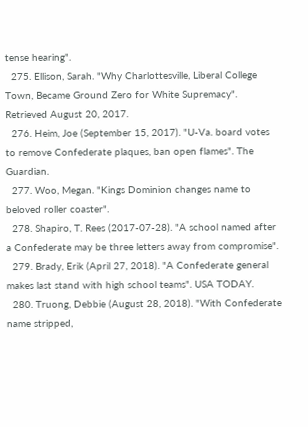tense hearing".
  275. Ellison, Sarah. "Why Charlottesville, Liberal College Town, Became Ground Zero for White Supremacy". Retrieved August 20, 2017.
  276. Heim, Joe (September 15, 2017). "U-Va. board votes to remove Confederate plaques, ban open flames". The Guardian.
  277. Woo, Megan. "Kings Dominion changes name to beloved roller coaster".
  278. Shapiro, T. Rees (2017-07-28). "A school named after a Confederate may be three letters away from compromise".
  279. Brady, Erik (April 27, 2018). "A Confederate general makes last stand with high school teams". USA TODAY.
  280. Truong, Debbie (August 28, 2018). "With Confederate name stripped,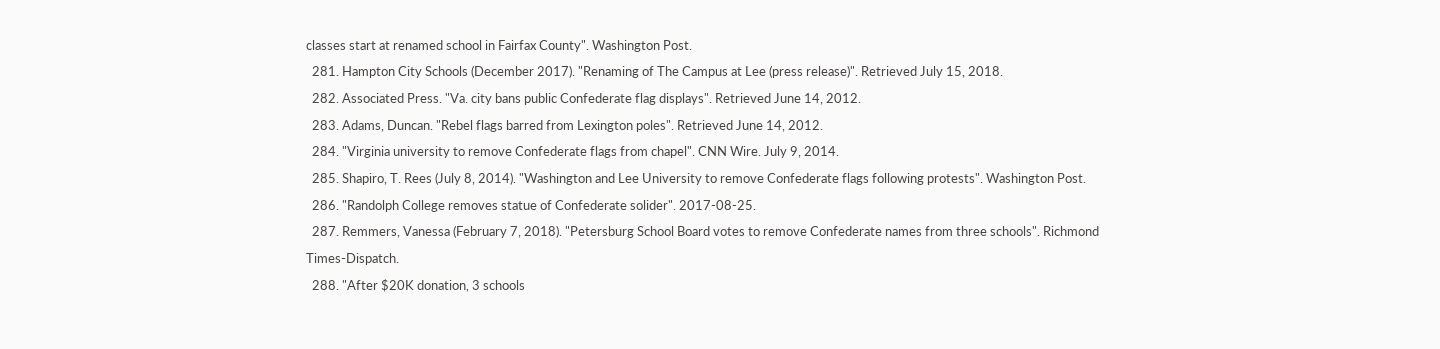classes start at renamed school in Fairfax County". Washington Post.
  281. Hampton City Schools (December 2017). "Renaming of The Campus at Lee (press release)". Retrieved July 15, 2018.
  282. Associated Press. "Va. city bans public Confederate flag displays". Retrieved June 14, 2012.
  283. Adams, Duncan. "Rebel flags barred from Lexington poles". Retrieved June 14, 2012.
  284. "Virginia university to remove Confederate flags from chapel". CNN Wire. July 9, 2014.
  285. Shapiro, T. Rees (July 8, 2014). "Washington and Lee University to remove Confederate flags following protests". Washington Post.
  286. "Randolph College removes statue of Confederate solider". 2017-08-25.
  287. Remmers, Vanessa (February 7, 2018). "Petersburg School Board votes to remove Confederate names from three schools". Richmond Times-Dispatch.
  288. "After $20K donation, 3 schools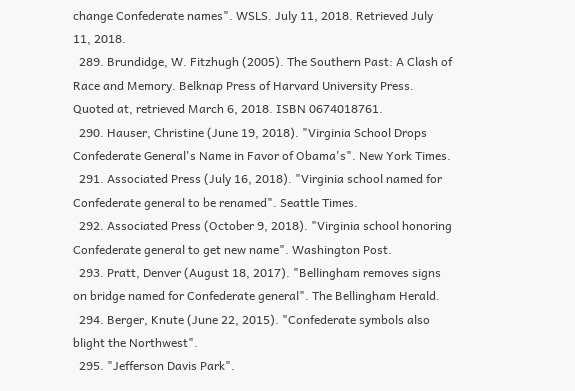change Confederate names". WSLS. July 11, 2018. Retrieved July 11, 2018.
  289. Brundidge, W. Fitzhugh (2005). The Southern Past: A Clash of Race and Memory. Belknap Press of Harvard University Press. Quoted at, retrieved March 6, 2018. ISBN 0674018761.
  290. Hauser, Christine (June 19, 2018). "Virginia School Drops Confederate General's Name in Favor of Obama's". New York Times.
  291. Associated Press (July 16, 2018). "Virginia school named for Confederate general to be renamed". Seattle Times.
  292. Associated Press (October 9, 2018). "Virginia school honoring Confederate general to get new name". Washington Post.
  293. Pratt, Denver (August 18, 2017). "Bellingham removes signs on bridge named for Confederate general". The Bellingham Herald.
  294. Berger, Knute (June 22, 2015). "Confederate symbols also blight the Northwest".
  295. "Jefferson Davis Park".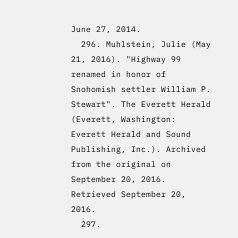June 27, 2014.
  296. Muhlstein, Julie (May 21, 2016). "Highway 99 renamed in honor of Snohomish settler William P. Stewart". The Everett Herald (Everett, Washington: Everett Herald and Sound Publishing, Inc.). Archived from the original on September 20, 2016. Retrieved September 20, 2016.
  297.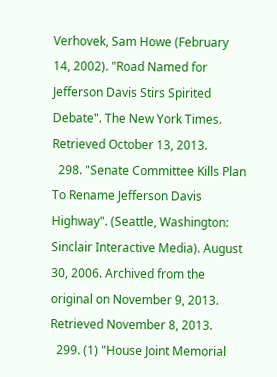Verhovek, Sam Howe (February 14, 2002). "Road Named for Jefferson Davis Stirs Spirited Debate". The New York Times. Retrieved October 13, 2013.
  298. "Senate Committee Kills Plan To Rename Jefferson Davis Highway". (Seattle, Washington: Sinclair Interactive Media). August 30, 2006. Archived from the original on November 9, 2013. Retrieved November 8, 2013.
  299. (1) "House Joint Memorial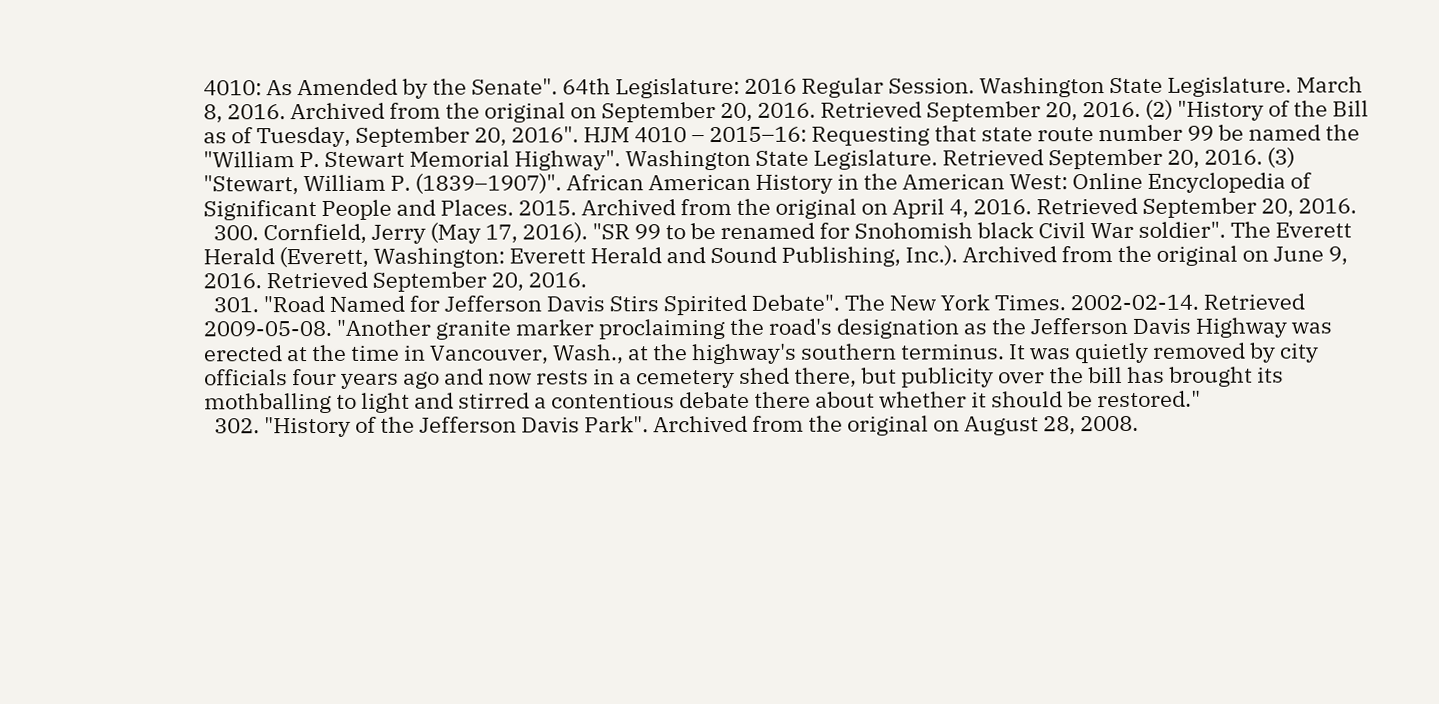4010: As Amended by the Senate". 64th Legislature: 2016 Regular Session. Washington State Legislature. March 8, 2016. Archived from the original on September 20, 2016. Retrieved September 20, 2016. (2) "History of the Bill as of Tuesday, September 20, 2016". HJM 4010 – 2015–16: Requesting that state route number 99 be named the "William P. Stewart Memorial Highway". Washington State Legislature. Retrieved September 20, 2016. (3) "Stewart, William P. (1839–1907)". African American History in the American West: Online Encyclopedia of Significant People and Places. 2015. Archived from the original on April 4, 2016. Retrieved September 20, 2016.
  300. Cornfield, Jerry (May 17, 2016). "SR 99 to be renamed for Snohomish black Civil War soldier". The Everett Herald (Everett, Washington: Everett Herald and Sound Publishing, Inc.). Archived from the original on June 9, 2016. Retrieved September 20, 2016.
  301. "Road Named for Jefferson Davis Stirs Spirited Debate". The New York Times. 2002-02-14. Retrieved 2009-05-08. "Another granite marker proclaiming the road's designation as the Jefferson Davis Highway was erected at the time in Vancouver, Wash., at the highway's southern terminus. It was quietly removed by city officials four years ago and now rests in a cemetery shed there, but publicity over the bill has brought its mothballing to light and stirred a contentious debate there about whether it should be restored."
  302. "History of the Jefferson Davis Park". Archived from the original on August 28, 2008.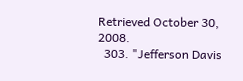Retrieved October 30, 2008.
  303. "Jefferson Davis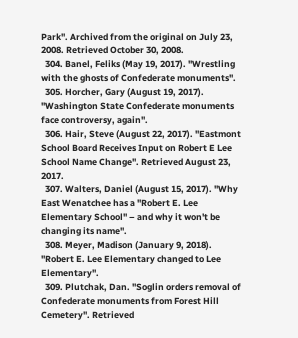Park". Archived from the original on July 23, 2008. Retrieved October 30, 2008.
  304. Banel, Feliks (May 19, 2017). "Wrestling with the ghosts of Confederate monuments".
  305. Horcher, Gary (August 19, 2017). "Washington State Confederate monuments face controversy, again".
  306. Hair, Steve (August 22, 2017). "Eastmont School Board Receives Input on Robert E Lee School Name Change". Retrieved August 23, 2017.
  307. Walters, Daniel (August 15, 2017). "Why East Wenatchee has a "Robert E. Lee Elementary School" – and why it won't be changing its name".
  308. Meyer, Madison (January 9, 2018). "Robert E. Lee Elementary changed to Lee Elementary".
  309. Plutchak, Dan. "Soglin orders removal of Confederate monuments from Forest Hill Cemetery". Retrieved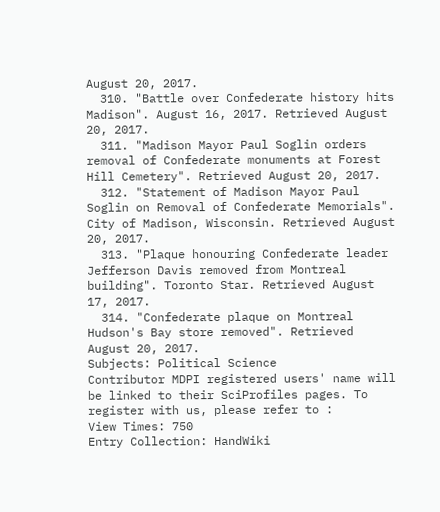August 20, 2017.
  310. "Battle over Confederate history hits Madison". August 16, 2017. Retrieved August 20, 2017.
  311. "Madison Mayor Paul Soglin orders removal of Confederate monuments at Forest Hill Cemetery". Retrieved August 20, 2017.
  312. "Statement of Madison Mayor Paul Soglin on Removal of Confederate Memorials". City of Madison, Wisconsin. Retrieved August 20, 2017.
  313. "Plaque honouring Confederate leader Jefferson Davis removed from Montreal building". Toronto Star. Retrieved August 17, 2017.
  314. "Confederate plaque on Montreal Hudson's Bay store removed". Retrieved August 20, 2017.
Subjects: Political Science
Contributor MDPI registered users' name will be linked to their SciProfiles pages. To register with us, please refer to :
View Times: 750
Entry Collection: HandWiki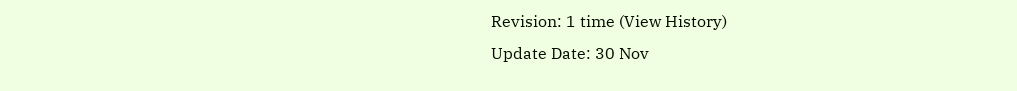Revision: 1 time (View History)
Update Date: 30 Nov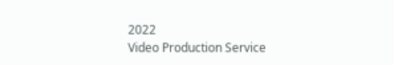2022
Video Production Service